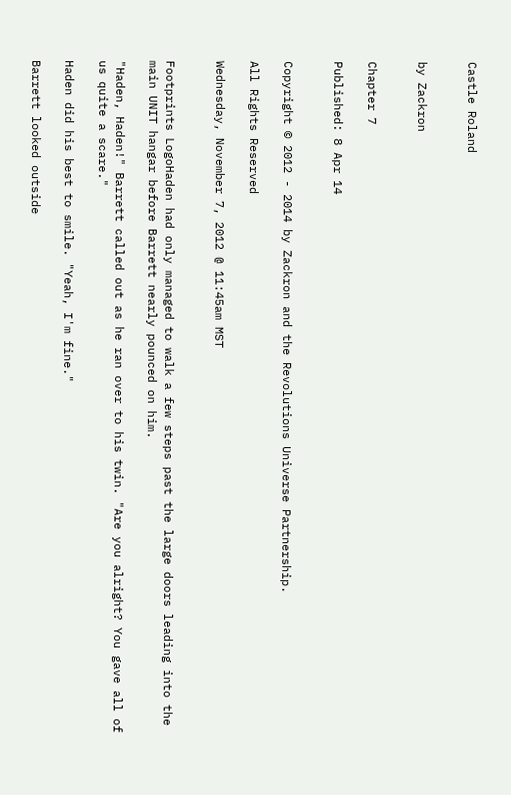Castle Roland


by Zackron


Chapter 7

Published: 8 Apr 14


Copyright © 2012 - 2014 by Zackron and the Revolutions Universe Partnership.

All Rights Reserved

Wednesday, November 7, 2012 @ 11:45am MST


Footprints LogoHaden had only managed to walk a few steps past the large doors leading into the main UNIT hangar before Barrett nearly pounced on him.

"Haden, Haden!" Barrett called out as he ran over to his twin. "Are you alright? You gave all of us quite a scare."

Haden did his best to smile. "Yeah, I'm fine."

Barrett looked outside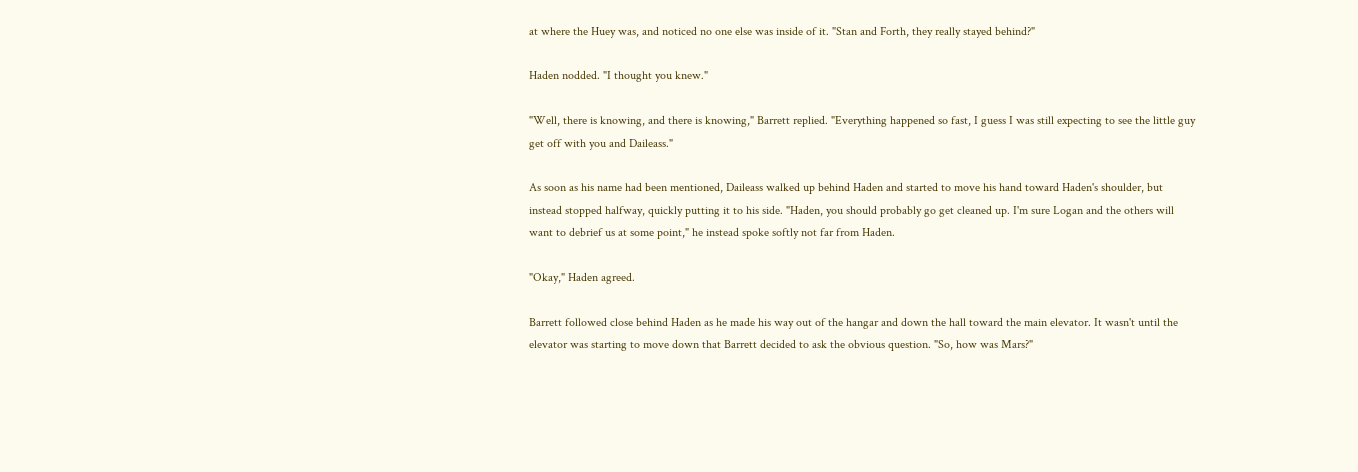at where the Huey was, and noticed no one else was inside of it. "Stan and Forth, they really stayed behind?"

Haden nodded. "I thought you knew."

"Well, there is knowing, and there is knowing," Barrett replied. "Everything happened so fast, I guess I was still expecting to see the little guy get off with you and Daileass."

As soon as his name had been mentioned, Daileass walked up behind Haden and started to move his hand toward Haden's shoulder, but instead stopped halfway, quickly putting it to his side. "Haden, you should probably go get cleaned up. I'm sure Logan and the others will want to debrief us at some point," he instead spoke softly not far from Haden.

"Okay," Haden agreed.

Barrett followed close behind Haden as he made his way out of the hangar and down the hall toward the main elevator. It wasn't until the elevator was starting to move down that Barrett decided to ask the obvious question. "So, how was Mars?"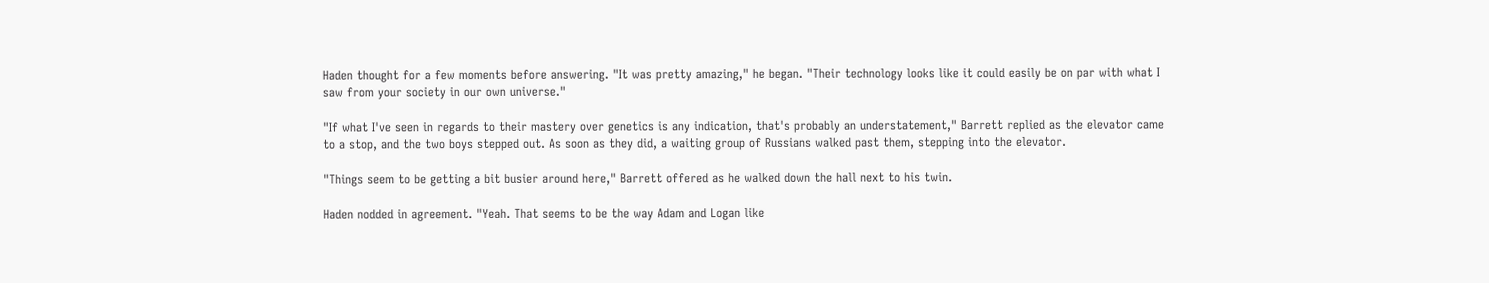Haden thought for a few moments before answering. "It was pretty amazing," he began. "Their technology looks like it could easily be on par with what I saw from your society in our own universe."

"If what I've seen in regards to their mastery over genetics is any indication, that's probably an understatement," Barrett replied as the elevator came to a stop, and the two boys stepped out. As soon as they did, a waiting group of Russians walked past them, stepping into the elevator.

"Things seem to be getting a bit busier around here," Barrett offered as he walked down the hall next to his twin.

Haden nodded in agreement. "Yeah. That seems to be the way Adam and Logan like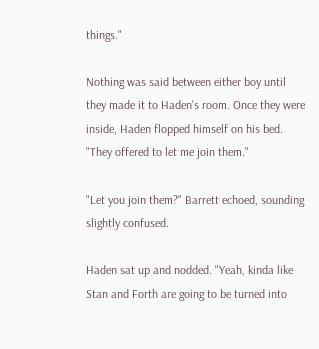things."

Nothing was said between either boy until they made it to Haden's room. Once they were inside, Haden flopped himself on his bed. "They offered to let me join them."

"Let you join them?" Barrett echoed, sounding slightly confused.

Haden sat up and nodded. "Yeah, kinda like Stan and Forth are going to be turned into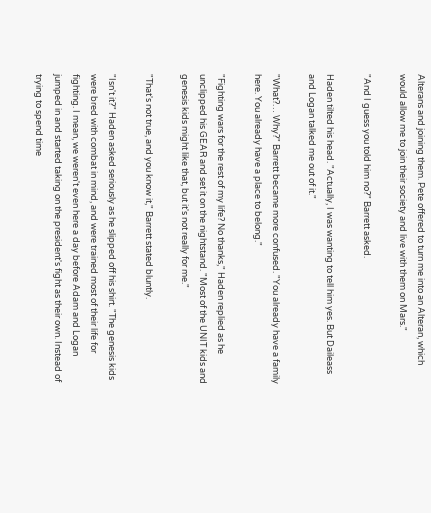Alterans and joining them. Pete offered to turn me into an Alteran, which would allow me to join their society and live with them on Mars."

"And I guess you told him no?" Barrett asked.

Haden tilted his head. "Actually, I was wanting to tell him yes. But Daileass and Logan talked me out of it."

"What?… Why?" Barrett became more confused. "You already have a family here. You already have a place to belong."

"Fighting wars for the rest of my life? No thanks," Haden replied as he unclipped his GEAR and set it on the nightstand. "Most of the UNIT kids and genesis kids might like that, but it's not really for me."

"That's not true, and you know it," Barrett stated bluntly.

"Isn't it?" Haden asked seriously as he slipped off his shirt. "The genesis kids were bred with combat in mind, and were trained most of their life for fighting. I mean, we weren't even here a day before Adam and Logan jumped in and started taking on the president's fight as their own. Instead of trying to spend time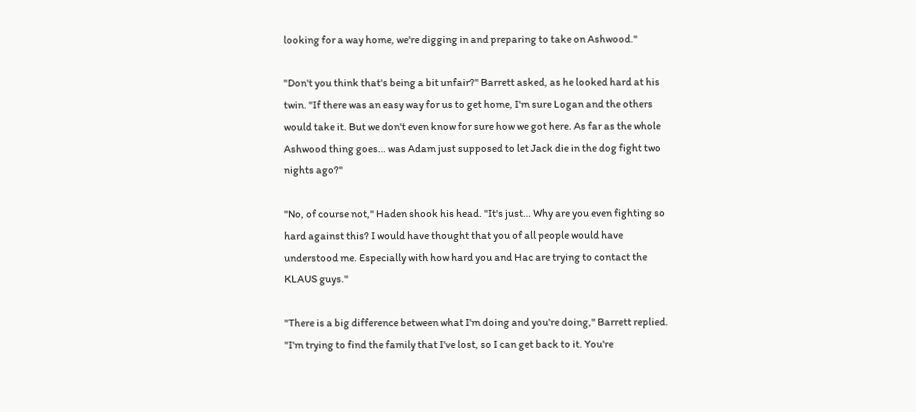looking for a way home, we're digging in and preparing to take on Ashwood."

"Don't you think that's being a bit unfair?" Barrett asked, as he looked hard at his twin. "If there was an easy way for us to get home, I'm sure Logan and the others would take it. But we don't even know for sure how we got here. As far as the whole Ashwood thing goes… was Adam just supposed to let Jack die in the dog fight two nights ago?"

"No, of course not," Haden shook his head. "It's just… Why are you even fighting so hard against this? I would have thought that you of all people would have understood me. Especially with how hard you and Hac are trying to contact the KLAUS guys."

"There is a big difference between what I'm doing and you're doing," Barrett replied. "I'm trying to find the family that I've lost, so I can get back to it. You're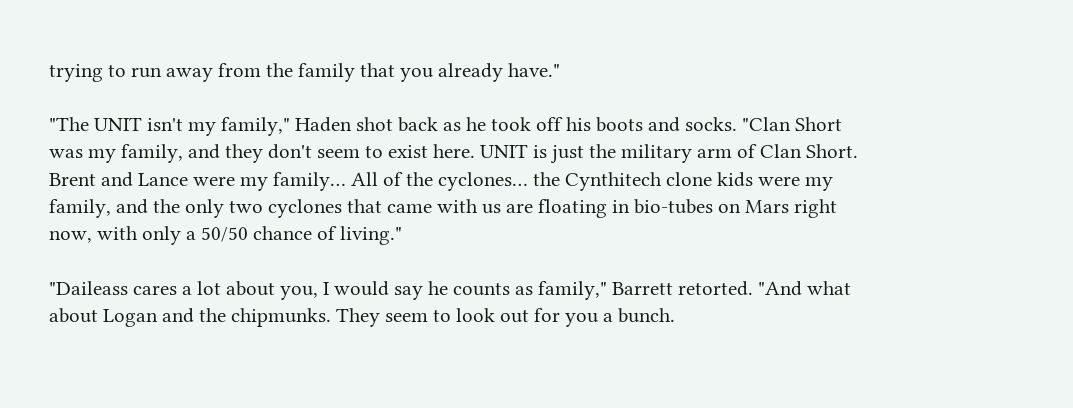trying to run away from the family that you already have."

"The UNIT isn't my family," Haden shot back as he took off his boots and socks. "Clan Short was my family, and they don't seem to exist here. UNIT is just the military arm of Clan Short. Brent and Lance were my family… All of the cyclones… the Cynthitech clone kids were my family, and the only two cyclones that came with us are floating in bio-tubes on Mars right now, with only a 50/50 chance of living."

"Daileass cares a lot about you, I would say he counts as family," Barrett retorted. "And what about Logan and the chipmunks. They seem to look out for you a bunch.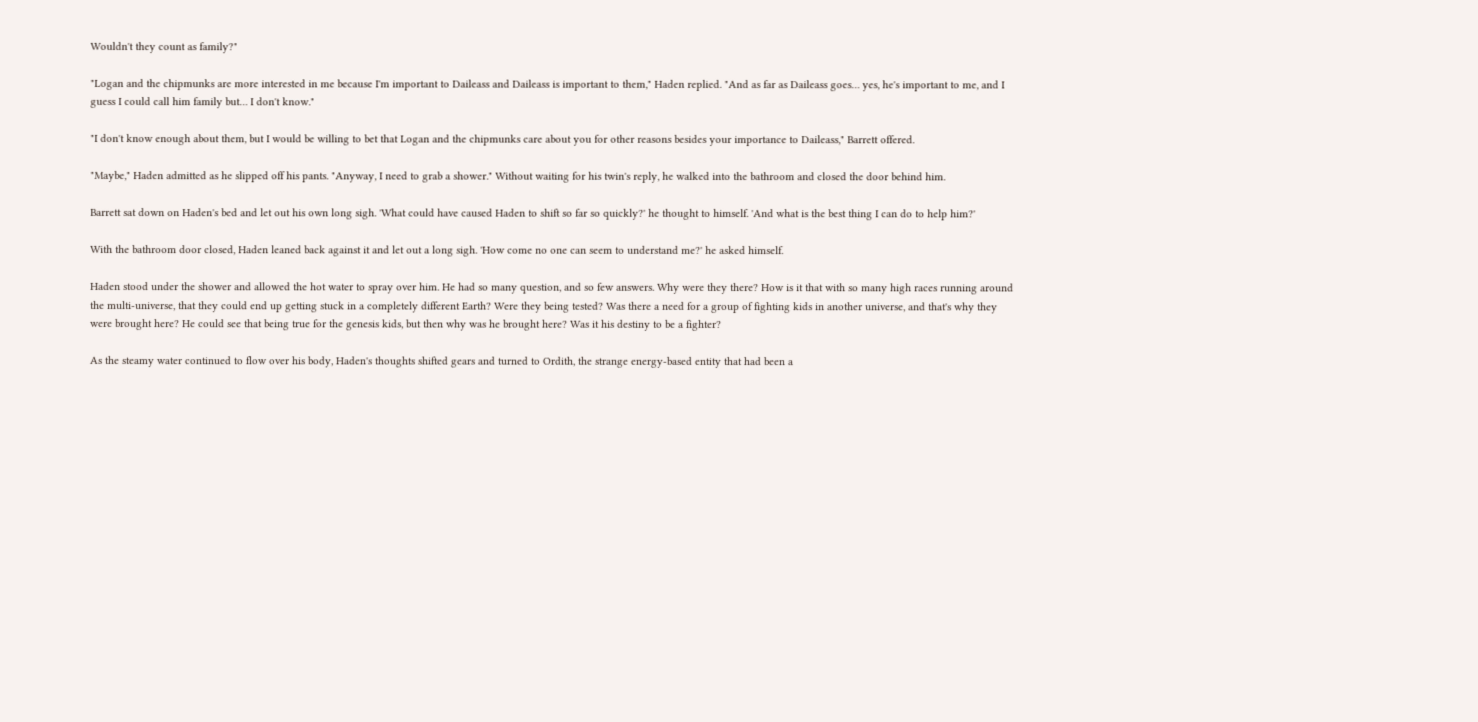Wouldn't they count as family?"

"Logan and the chipmunks are more interested in me because I'm important to Daileass and Daileass is important to them," Haden replied. "And as far as Daileass goes… yes, he's important to me, and I guess I could call him family but… I don't know."

"I don't know enough about them, but I would be willing to bet that Logan and the chipmunks care about you for other reasons besides your importance to Daileass," Barrett offered.

"Maybe," Haden admitted as he slipped off his pants. "Anyway, I need to grab a shower." Without waiting for his twin's reply, he walked into the bathroom and closed the door behind him.

Barrett sat down on Haden's bed and let out his own long sigh. 'What could have caused Haden to shift so far so quickly?' he thought to himself. 'And what is the best thing I can do to help him?'

With the bathroom door closed, Haden leaned back against it and let out a long sigh. 'How come no one can seem to understand me?' he asked himself.

Haden stood under the shower and allowed the hot water to spray over him. He had so many question, and so few answers. Why were they there? How is it that with so many high races running around the multi-universe, that they could end up getting stuck in a completely different Earth? Were they being tested? Was there a need for a group of fighting kids in another universe, and that's why they were brought here? He could see that being true for the genesis kids, but then why was he brought here? Was it his destiny to be a fighter?

As the steamy water continued to flow over his body, Haden's thoughts shifted gears and turned to Ordith, the strange energy-based entity that had been a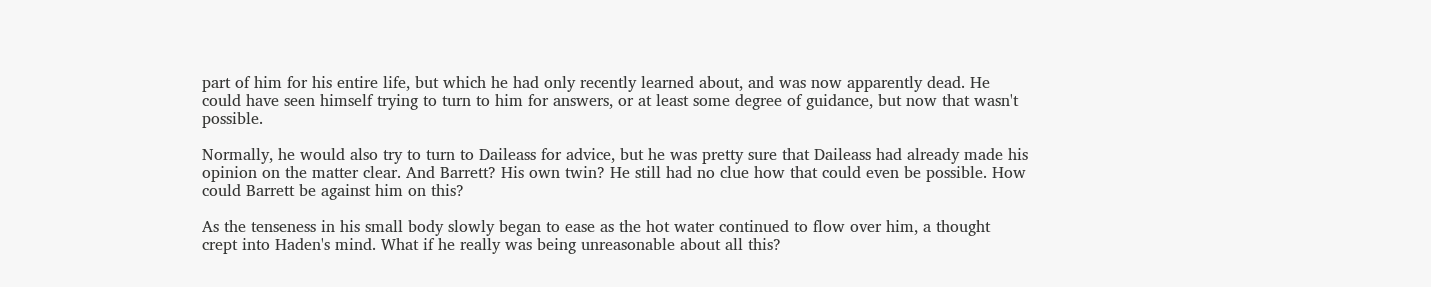part of him for his entire life, but which he had only recently learned about, and was now apparently dead. He could have seen himself trying to turn to him for answers, or at least some degree of guidance, but now that wasn't possible.

Normally, he would also try to turn to Daileass for advice, but he was pretty sure that Daileass had already made his opinion on the matter clear. And Barrett? His own twin? He still had no clue how that could even be possible. How could Barrett be against him on this?

As the tenseness in his small body slowly began to ease as the hot water continued to flow over him, a thought crept into Haden's mind. What if he really was being unreasonable about all this?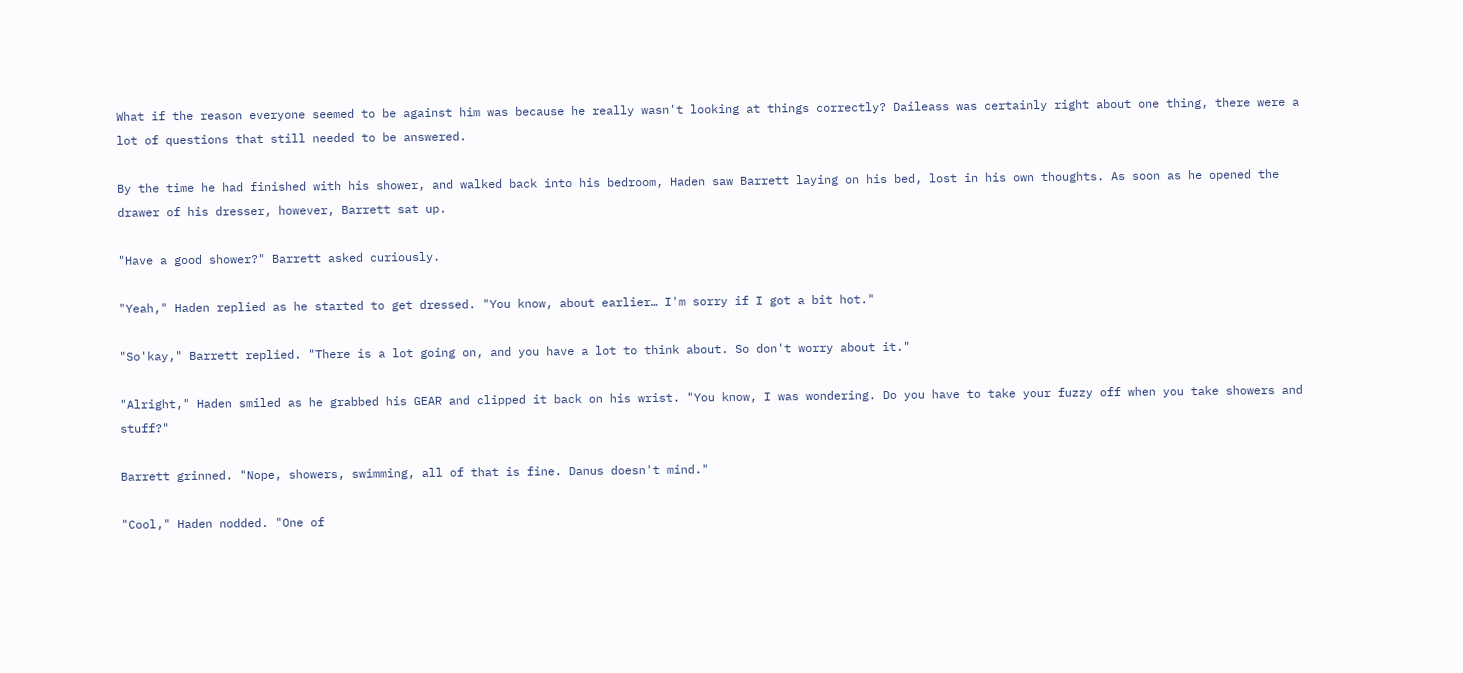What if the reason everyone seemed to be against him was because he really wasn't looking at things correctly? Daileass was certainly right about one thing, there were a lot of questions that still needed to be answered.

By the time he had finished with his shower, and walked back into his bedroom, Haden saw Barrett laying on his bed, lost in his own thoughts. As soon as he opened the drawer of his dresser, however, Barrett sat up.

"Have a good shower?" Barrett asked curiously.

"Yeah," Haden replied as he started to get dressed. "You know, about earlier… I'm sorry if I got a bit hot."

"So'kay," Barrett replied. "There is a lot going on, and you have a lot to think about. So don't worry about it."

"Alright," Haden smiled as he grabbed his GEAR and clipped it back on his wrist. "You know, I was wondering. Do you have to take your fuzzy off when you take showers and stuff?"

Barrett grinned. "Nope, showers, swimming, all of that is fine. Danus doesn't mind."

"Cool," Haden nodded. "One of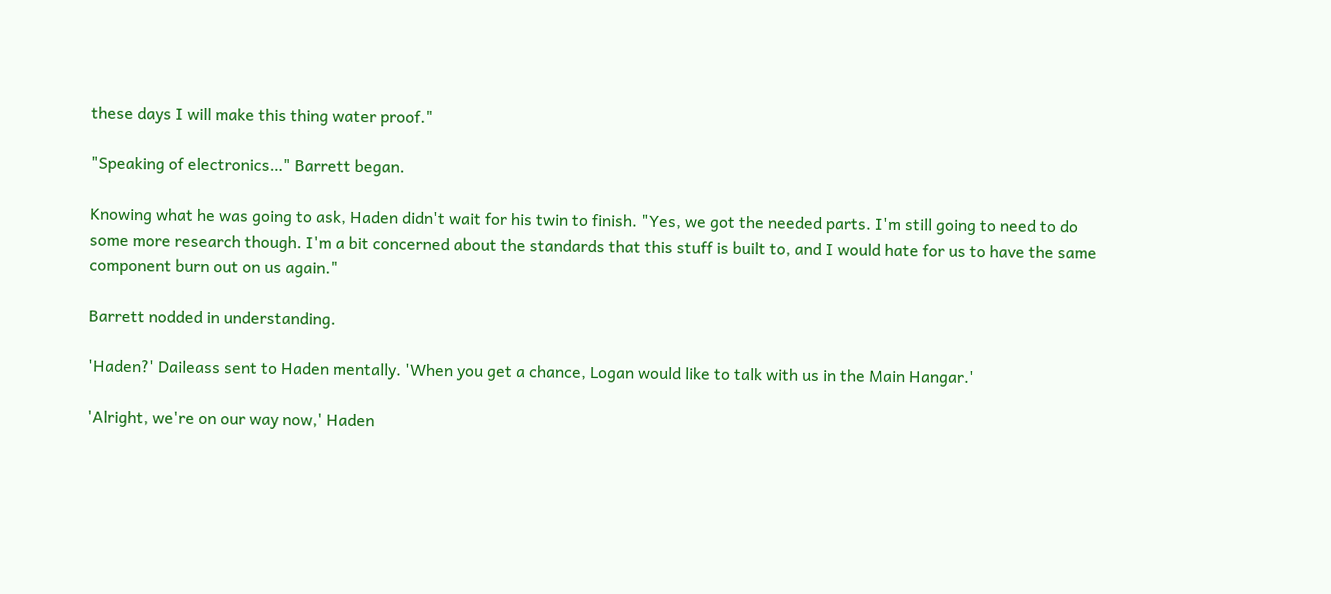these days I will make this thing water proof."

"Speaking of electronics…" Barrett began.

Knowing what he was going to ask, Haden didn't wait for his twin to finish. "Yes, we got the needed parts. I'm still going to need to do some more research though. I'm a bit concerned about the standards that this stuff is built to, and I would hate for us to have the same component burn out on us again."

Barrett nodded in understanding.

'Haden?' Daileass sent to Haden mentally. 'When you get a chance, Logan would like to talk with us in the Main Hangar.'

'Alright, we're on our way now,' Haden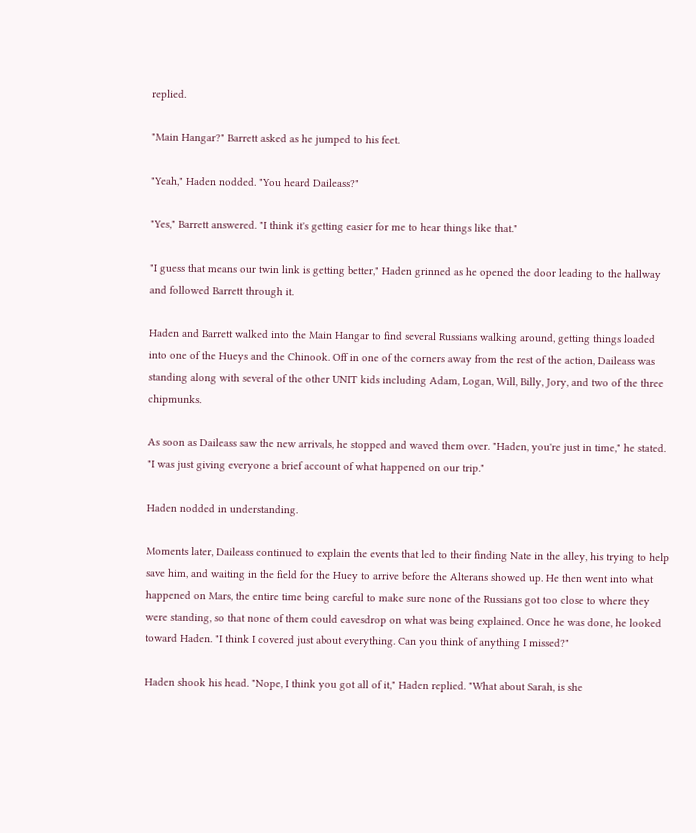replied.

"Main Hangar?" Barrett asked as he jumped to his feet.

"Yeah," Haden nodded. "You heard Daileass?"

"Yes," Barrett answered. "I think it's getting easier for me to hear things like that."

"I guess that means our twin link is getting better," Haden grinned as he opened the door leading to the hallway and followed Barrett through it.

Haden and Barrett walked into the Main Hangar to find several Russians walking around, getting things loaded into one of the Hueys and the Chinook. Off in one of the corners away from the rest of the action, Daileass was standing along with several of the other UNIT kids including Adam, Logan, Will, Billy, Jory, and two of the three chipmunks.

As soon as Daileass saw the new arrivals, he stopped and waved them over. "Haden, you're just in time," he stated. "I was just giving everyone a brief account of what happened on our trip."

Haden nodded in understanding.

Moments later, Daileass continued to explain the events that led to their finding Nate in the alley, his trying to help save him, and waiting in the field for the Huey to arrive before the Alterans showed up. He then went into what happened on Mars, the entire time being careful to make sure none of the Russians got too close to where they were standing, so that none of them could eavesdrop on what was being explained. Once he was done, he looked toward Haden. "I think I covered just about everything. Can you think of anything I missed?"

Haden shook his head. "Nope, I think you got all of it," Haden replied. "What about Sarah, is she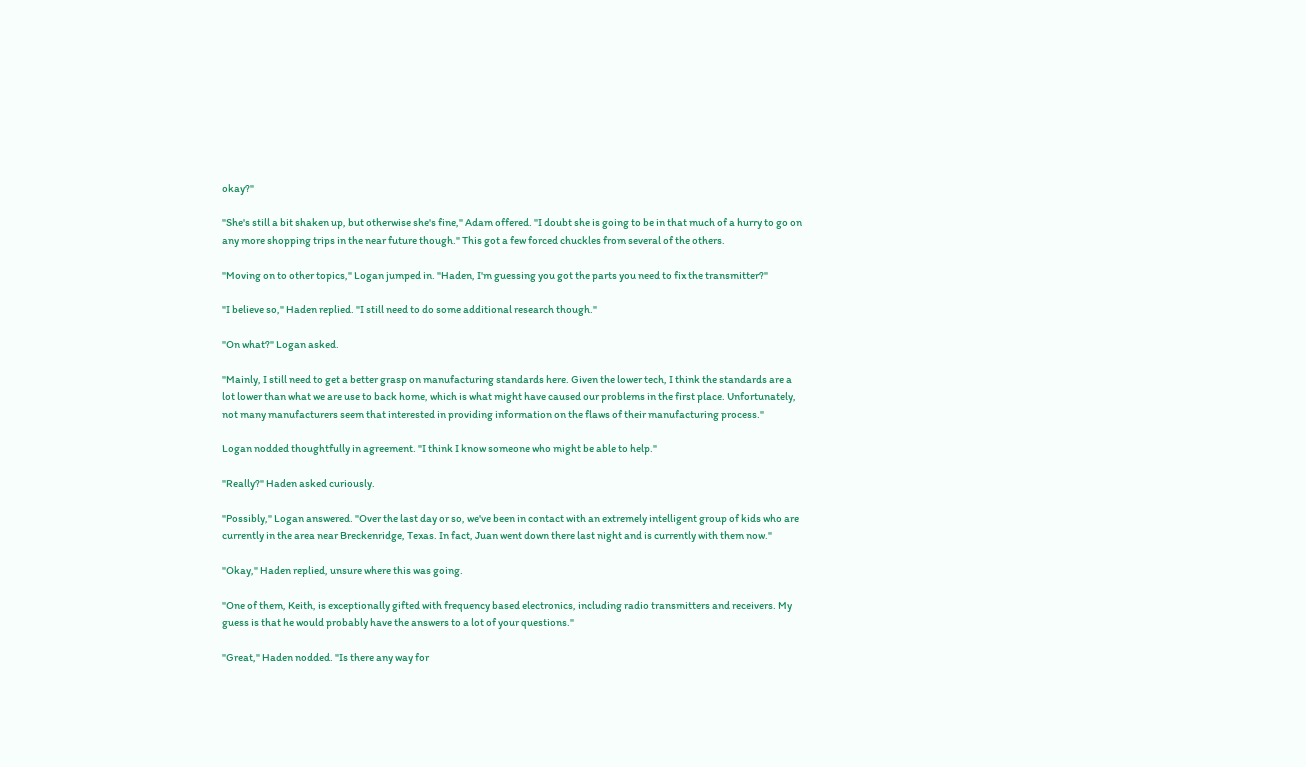okay?"

"She's still a bit shaken up, but otherwise she's fine," Adam offered. "I doubt she is going to be in that much of a hurry to go on any more shopping trips in the near future though." This got a few forced chuckles from several of the others.

"Moving on to other topics," Logan jumped in. "Haden, I'm guessing you got the parts you need to fix the transmitter?"

"I believe so," Haden replied. "I still need to do some additional research though."

"On what?" Logan asked.

"Mainly, I still need to get a better grasp on manufacturing standards here. Given the lower tech, I think the standards are a lot lower than what we are use to back home, which is what might have caused our problems in the first place. Unfortunately, not many manufacturers seem that interested in providing information on the flaws of their manufacturing process."

Logan nodded thoughtfully in agreement. "I think I know someone who might be able to help."

"Really?" Haden asked curiously.

"Possibly," Logan answered. "Over the last day or so, we've been in contact with an extremely intelligent group of kids who are currently in the area near Breckenridge, Texas. In fact, Juan went down there last night and is currently with them now."

"Okay," Haden replied, unsure where this was going.

"One of them, Keith, is exceptionally gifted with frequency based electronics, including radio transmitters and receivers. My guess is that he would probably have the answers to a lot of your questions."

"Great," Haden nodded. "Is there any way for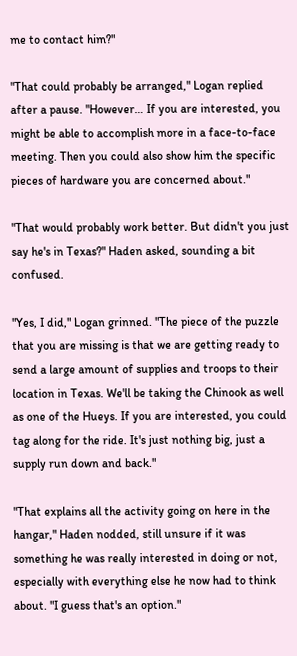me to contact him?"

"That could probably be arranged," Logan replied after a pause. "However… If you are interested, you might be able to accomplish more in a face-to-face meeting. Then you could also show him the specific pieces of hardware you are concerned about."

"That would probably work better. But didn't you just say he's in Texas?" Haden asked, sounding a bit confused.

"Yes, I did," Logan grinned. "The piece of the puzzle that you are missing is that we are getting ready to send a large amount of supplies and troops to their location in Texas. We'll be taking the Chinook as well as one of the Hueys. If you are interested, you could tag along for the ride. It's just nothing big, just a supply run down and back."

"That explains all the activity going on here in the hangar," Haden nodded, still unsure if it was something he was really interested in doing or not, especially with everything else he now had to think about. "I guess that's an option."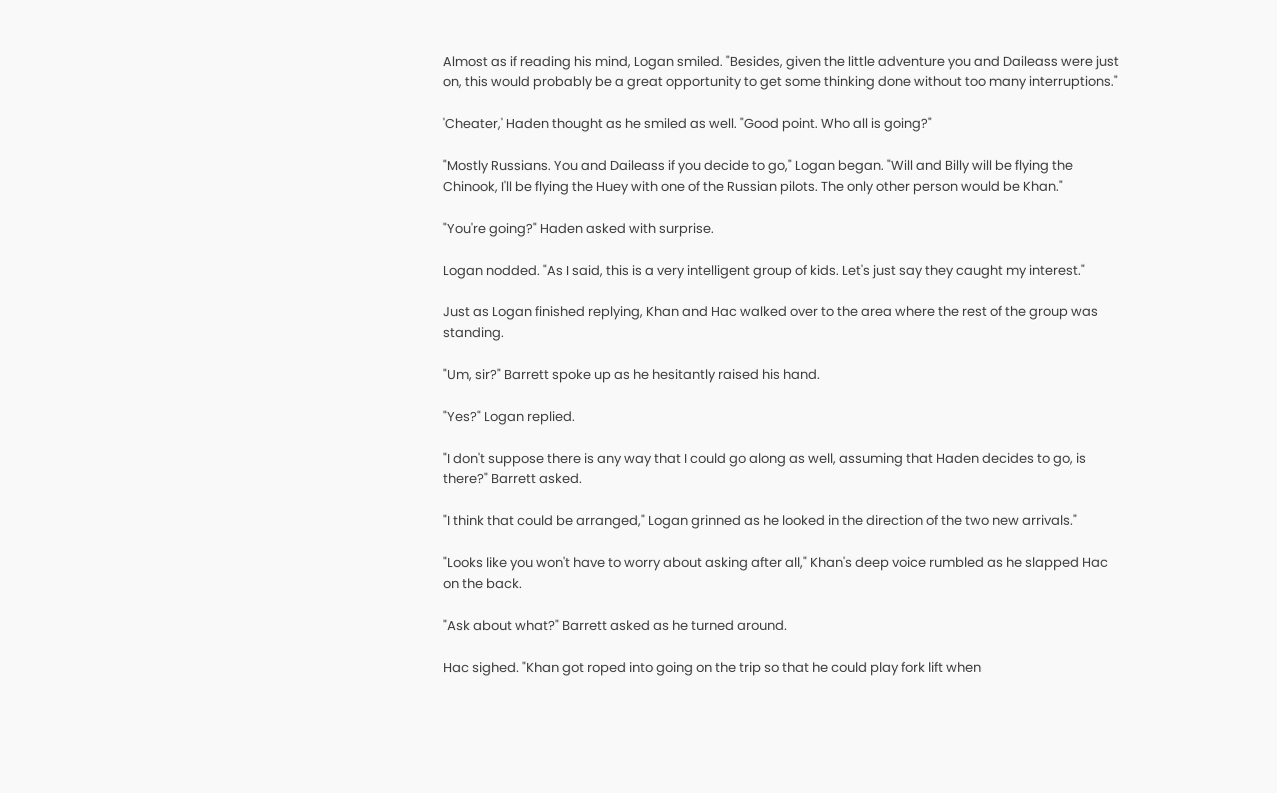Almost as if reading his mind, Logan smiled. "Besides, given the little adventure you and Daileass were just on, this would probably be a great opportunity to get some thinking done without too many interruptions."

'Cheater,' Haden thought as he smiled as well. "Good point. Who all is going?"

"Mostly Russians. You and Daileass if you decide to go," Logan began. "Will and Billy will be flying the Chinook, I'll be flying the Huey with one of the Russian pilots. The only other person would be Khan."

"You're going?" Haden asked with surprise.

Logan nodded. "As I said, this is a very intelligent group of kids. Let's just say they caught my interest."

Just as Logan finished replying, Khan and Hac walked over to the area where the rest of the group was standing.

"Um, sir?" Barrett spoke up as he hesitantly raised his hand.

"Yes?" Logan replied.

"I don't suppose there is any way that I could go along as well, assuming that Haden decides to go, is there?" Barrett asked.

"I think that could be arranged," Logan grinned as he looked in the direction of the two new arrivals."

"Looks like you won't have to worry about asking after all," Khan's deep voice rumbled as he slapped Hac on the back.

"Ask about what?" Barrett asked as he turned around.

Hac sighed. "Khan got roped into going on the trip so that he could play fork lift when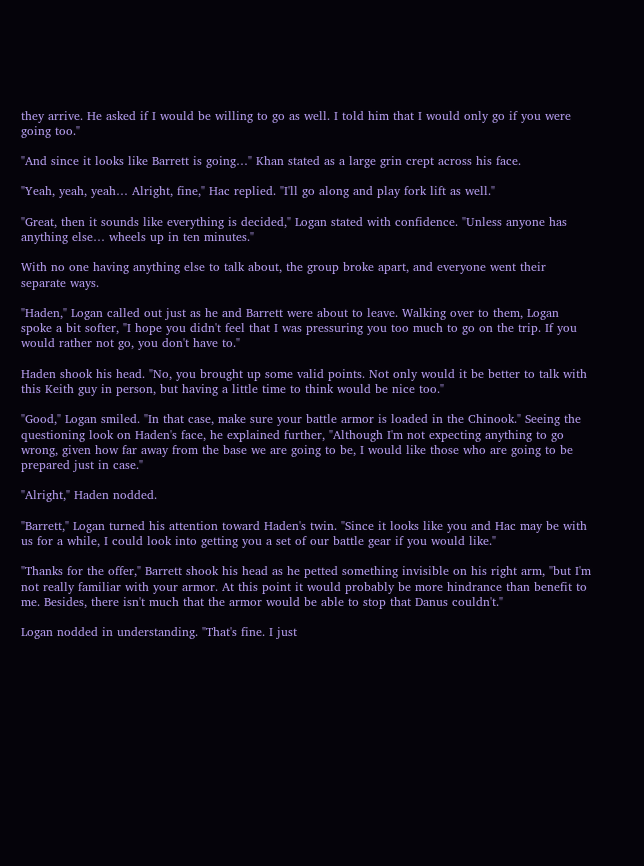they arrive. He asked if I would be willing to go as well. I told him that I would only go if you were going too."

"And since it looks like Barrett is going…" Khan stated as a large grin crept across his face.

"Yeah, yeah, yeah… Alright, fine," Hac replied. "I'll go along and play fork lift as well."

"Great, then it sounds like everything is decided," Logan stated with confidence. "Unless anyone has anything else… wheels up in ten minutes."

With no one having anything else to talk about, the group broke apart, and everyone went their separate ways.

"Haden," Logan called out just as he and Barrett were about to leave. Walking over to them, Logan spoke a bit softer, "I hope you didn't feel that I was pressuring you too much to go on the trip. If you would rather not go, you don't have to."

Haden shook his head. "No, you brought up some valid points. Not only would it be better to talk with this Keith guy in person, but having a little time to think would be nice too."

"Good," Logan smiled. "In that case, make sure your battle armor is loaded in the Chinook." Seeing the questioning look on Haden's face, he explained further, "Although I'm not expecting anything to go wrong, given how far away from the base we are going to be, I would like those who are going to be prepared just in case."

"Alright," Haden nodded.

"Barrett," Logan turned his attention toward Haden's twin. "Since it looks like you and Hac may be with us for a while, I could look into getting you a set of our battle gear if you would like."

"Thanks for the offer," Barrett shook his head as he petted something invisible on his right arm, "but I'm not really familiar with your armor. At this point it would probably be more hindrance than benefit to me. Besides, there isn't much that the armor would be able to stop that Danus couldn't."

Logan nodded in understanding. "That's fine. I just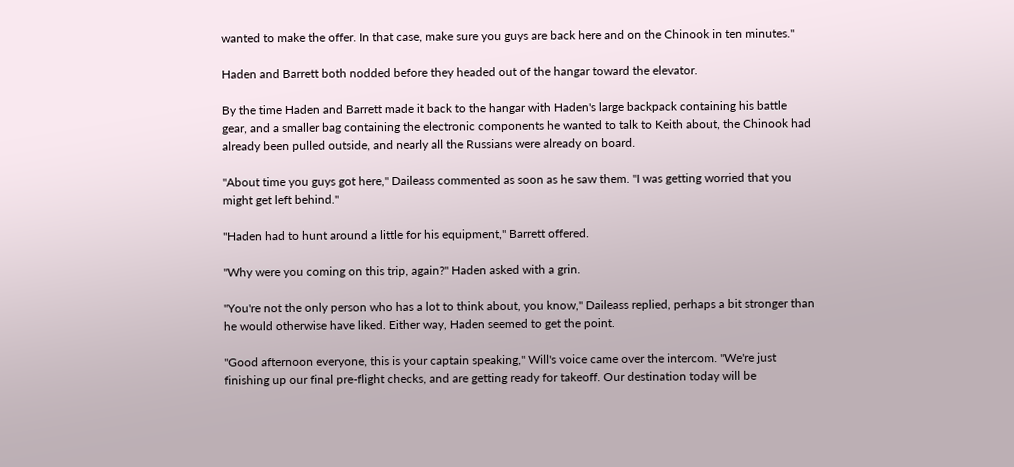wanted to make the offer. In that case, make sure you guys are back here and on the Chinook in ten minutes."

Haden and Barrett both nodded before they headed out of the hangar toward the elevator.

By the time Haden and Barrett made it back to the hangar with Haden's large backpack containing his battle gear, and a smaller bag containing the electronic components he wanted to talk to Keith about, the Chinook had already been pulled outside, and nearly all the Russians were already on board.

"About time you guys got here," Daileass commented as soon as he saw them. "I was getting worried that you might get left behind."

"Haden had to hunt around a little for his equipment," Barrett offered.

"Why were you coming on this trip, again?" Haden asked with a grin.

"You're not the only person who has a lot to think about, you know," Daileass replied, perhaps a bit stronger than he would otherwise have liked. Either way, Haden seemed to get the point.

"Good afternoon everyone, this is your captain speaking," Will's voice came over the intercom. "We're just finishing up our final pre-flight checks, and are getting ready for takeoff. Our destination today will be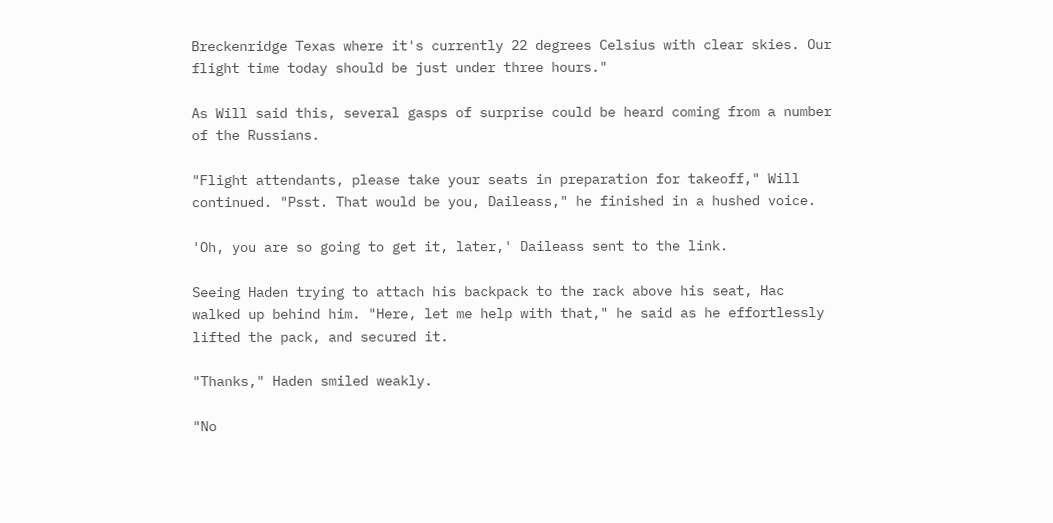Breckenridge Texas where it's currently 22 degrees Celsius with clear skies. Our flight time today should be just under three hours."

As Will said this, several gasps of surprise could be heard coming from a number of the Russians.

"Flight attendants, please take your seats in preparation for takeoff," Will continued. "Psst. That would be you, Daileass," he finished in a hushed voice.

'Oh, you are so going to get it, later,' Daileass sent to the link.

Seeing Haden trying to attach his backpack to the rack above his seat, Hac walked up behind him. "Here, let me help with that," he said as he effortlessly lifted the pack, and secured it.

"Thanks," Haden smiled weakly.

"No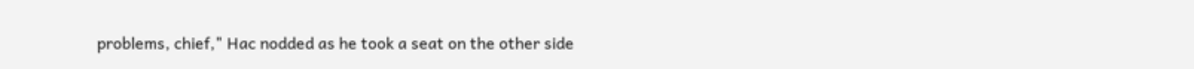problems, chief," Hac nodded as he took a seat on the other side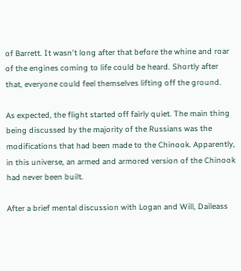of Barrett. It wasn't long after that before the whine and roar of the engines coming to life could be heard. Shortly after that, everyone could feel themselves lifting off the ground.

As expected, the flight started off fairly quiet. The main thing being discussed by the majority of the Russians was the modifications that had been made to the Chinook. Apparently, in this universe, an armed and armored version of the Chinook had never been built.

After a brief mental discussion with Logan and Will, Daileass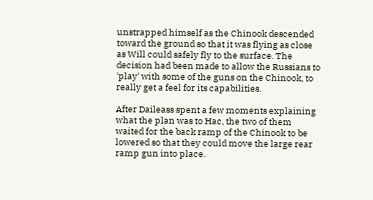unstrapped himself as the Chinook descended toward the ground so that it was flying as close as Will could safely fly to the surface. The decision had been made to allow the Russians to 'play' with some of the guns on the Chinook, to really get a feel for its capabilities.

After Daileass spent a few moments explaining what the plan was to Hac, the two of them waited for the back ramp of the Chinook to be lowered so that they could move the large rear ramp gun into place.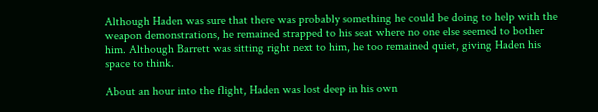Although Haden was sure that there was probably something he could be doing to help with the weapon demonstrations, he remained strapped to his seat where no one else seemed to bother him. Although Barrett was sitting right next to him, he too remained quiet, giving Haden his space to think.

About an hour into the flight, Haden was lost deep in his own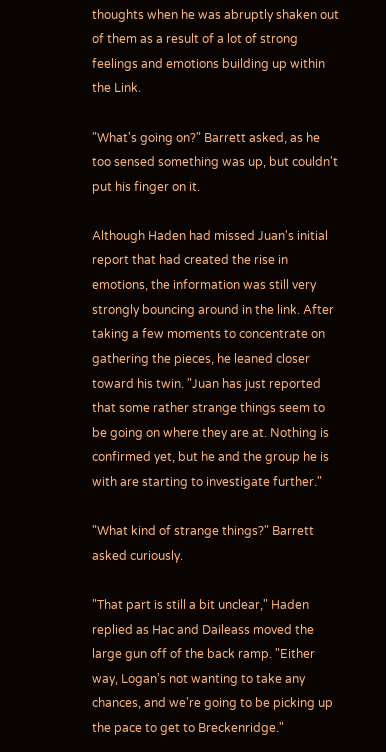thoughts when he was abruptly shaken out of them as a result of a lot of strong feelings and emotions building up within the Link.

"What's going on?" Barrett asked, as he too sensed something was up, but couldn't put his finger on it.

Although Haden had missed Juan's initial report that had created the rise in emotions, the information was still very strongly bouncing around in the link. After taking a few moments to concentrate on gathering the pieces, he leaned closer toward his twin. "Juan has just reported that some rather strange things seem to be going on where they are at. Nothing is confirmed yet, but he and the group he is with are starting to investigate further."

"What kind of strange things?" Barrett asked curiously.

"That part is still a bit unclear," Haden replied as Hac and Daileass moved the large gun off of the back ramp. "Either way, Logan's not wanting to take any chances, and we're going to be picking up the pace to get to Breckenridge."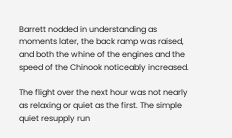Barrett nodded in understanding as moments later, the back ramp was raised, and both the whine of the engines and the speed of the Chinook noticeably increased.

The flight over the next hour was not nearly as relaxing or quiet as the first. The simple quiet resupply run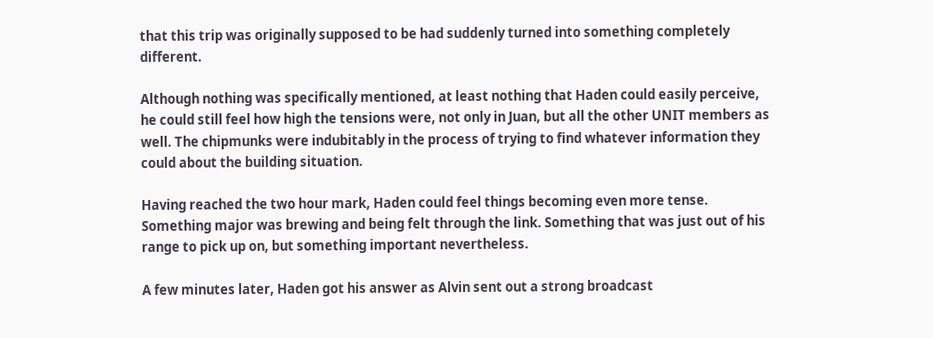that this trip was originally supposed to be had suddenly turned into something completely different.

Although nothing was specifically mentioned, at least nothing that Haden could easily perceive, he could still feel how high the tensions were, not only in Juan, but all the other UNIT members as well. The chipmunks were indubitably in the process of trying to find whatever information they could about the building situation.

Having reached the two hour mark, Haden could feel things becoming even more tense. Something major was brewing and being felt through the link. Something that was just out of his range to pick up on, but something important nevertheless.

A few minutes later, Haden got his answer as Alvin sent out a strong broadcast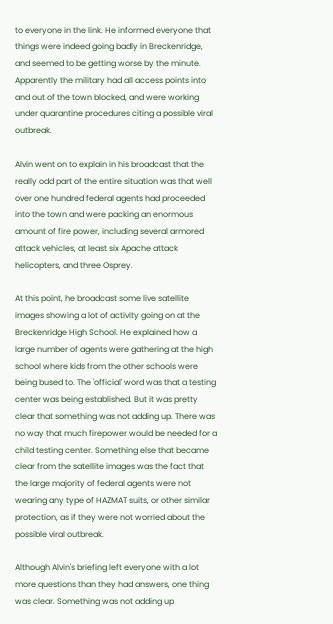to everyone in the link. He informed everyone that things were indeed going badly in Breckenridge, and seemed to be getting worse by the minute. Apparently the military had all access points into and out of the town blocked, and were working under quarantine procedures citing a possible viral outbreak.

Alvin went on to explain in his broadcast that the really odd part of the entire situation was that well over one hundred federal agents had proceeded into the town and were packing an enormous amount of fire power, including several armored attack vehicles, at least six Apache attack helicopters, and three Osprey.

At this point, he broadcast some live satellite images showing a lot of activity going on at the Breckenridge High School. He explained how a large number of agents were gathering at the high school where kids from the other schools were being bused to. The 'official' word was that a testing center was being established. But it was pretty clear that something was not adding up. There was no way that much firepower would be needed for a child testing center. Something else that became clear from the satellite images was the fact that the large majority of federal agents were not wearing any type of HAZMAT suits, or other similar protection, as if they were not worried about the possible viral outbreak.

Although Alvin's briefing left everyone with a lot more questions than they had answers, one thing was clear. Something was not adding up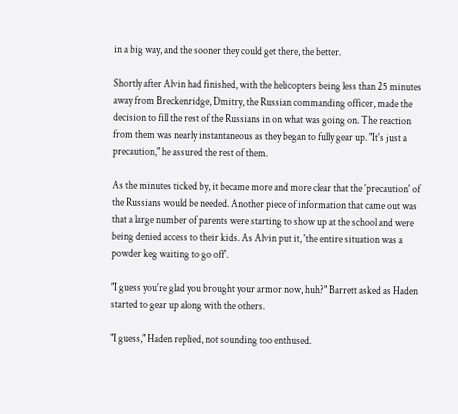in a big way, and the sooner they could get there, the better.

Shortly after Alvin had finished, with the helicopters being less than 25 minutes away from Breckenridge, Dmitry, the Russian commanding officer, made the decision to fill the rest of the Russians in on what was going on. The reaction from them was nearly instantaneous as they began to fully gear up. "It's just a precaution," he assured the rest of them.

As the minutes ticked by, it became more and more clear that the 'precaution' of the Russians would be needed. Another piece of information that came out was that a large number of parents were starting to show up at the school and were being denied access to their kids. As Alvin put it, 'the entire situation was a powder keg waiting to go off'.

"I guess you're glad you brought your armor now, huh?" Barrett asked as Haden started to gear up along with the others.

"I guess," Haden replied, not sounding too enthused.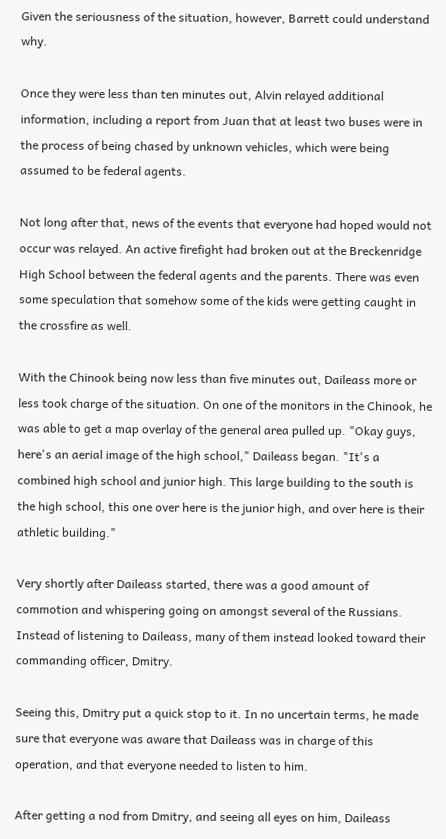Given the seriousness of the situation, however, Barrett could understand why.

Once they were less than ten minutes out, Alvin relayed additional information, including a report from Juan that at least two buses were in the process of being chased by unknown vehicles, which were being assumed to be federal agents.

Not long after that, news of the events that everyone had hoped would not occur was relayed. An active firefight had broken out at the Breckenridge High School between the federal agents and the parents. There was even some speculation that somehow some of the kids were getting caught in the crossfire as well.

With the Chinook being now less than five minutes out, Daileass more or less took charge of the situation. On one of the monitors in the Chinook, he was able to get a map overlay of the general area pulled up. "Okay guys, here's an aerial image of the high school," Daileass began. "It's a combined high school and junior high. This large building to the south is the high school, this one over here is the junior high, and over here is their athletic building."

Very shortly after Daileass started, there was a good amount of commotion and whispering going on amongst several of the Russians. Instead of listening to Daileass, many of them instead looked toward their commanding officer, Dmitry.

Seeing this, Dmitry put a quick stop to it. In no uncertain terms, he made sure that everyone was aware that Daileass was in charge of this operation, and that everyone needed to listen to him.

After getting a nod from Dmitry, and seeing all eyes on him, Daileass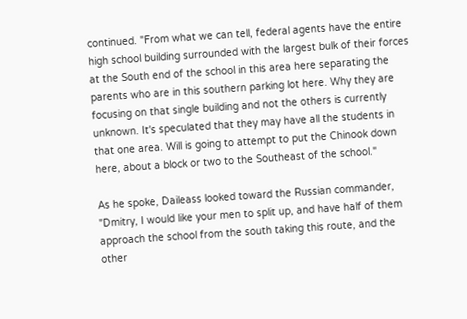continued. "From what we can tell, federal agents have the entire high school building surrounded with the largest bulk of their forces at the South end of the school in this area here separating the parents who are in this southern parking lot here. Why they are focusing on that single building and not the others is currently unknown. It's speculated that they may have all the students in that one area. Will is going to attempt to put the Chinook down here, about a block or two to the Southeast of the school."

As he spoke, Daileass looked toward the Russian commander, "Dmitry, I would like your men to split up, and have half of them approach the school from the south taking this route, and the other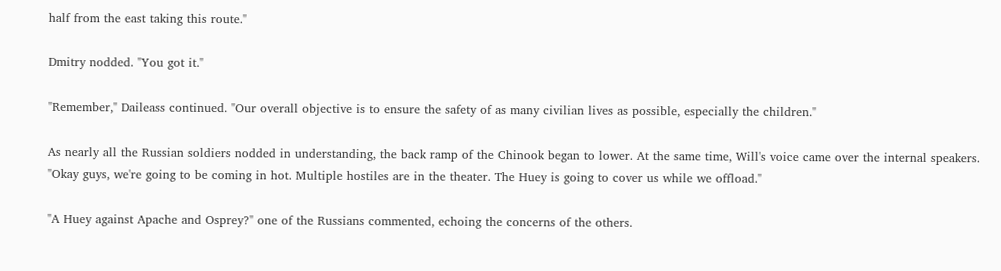half from the east taking this route."

Dmitry nodded. "You got it."

"Remember," Daileass continued. "Our overall objective is to ensure the safety of as many civilian lives as possible, especially the children."

As nearly all the Russian soldiers nodded in understanding, the back ramp of the Chinook began to lower. At the same time, Will's voice came over the internal speakers. "Okay guys, we're going to be coming in hot. Multiple hostiles are in the theater. The Huey is going to cover us while we offload."

"A Huey against Apache and Osprey?" one of the Russians commented, echoing the concerns of the others.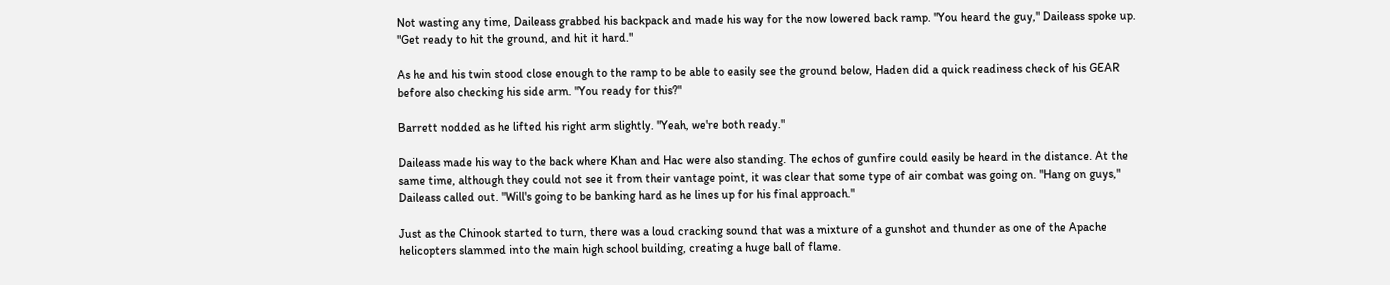Not wasting any time, Daileass grabbed his backpack and made his way for the now lowered back ramp. "You heard the guy," Daileass spoke up. "Get ready to hit the ground, and hit it hard."

As he and his twin stood close enough to the ramp to be able to easily see the ground below, Haden did a quick readiness check of his GEAR before also checking his side arm. "You ready for this?"

Barrett nodded as he lifted his right arm slightly. "Yeah, we're both ready."

Daileass made his way to the back where Khan and Hac were also standing. The echos of gunfire could easily be heard in the distance. At the same time, although they could not see it from their vantage point, it was clear that some type of air combat was going on. "Hang on guys," Daileass called out. "Will's going to be banking hard as he lines up for his final approach."

Just as the Chinook started to turn, there was a loud cracking sound that was a mixture of a gunshot and thunder as one of the Apache helicopters slammed into the main high school building, creating a huge ball of flame.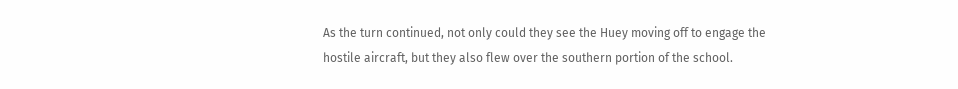As the turn continued, not only could they see the Huey moving off to engage the hostile aircraft, but they also flew over the southern portion of the school.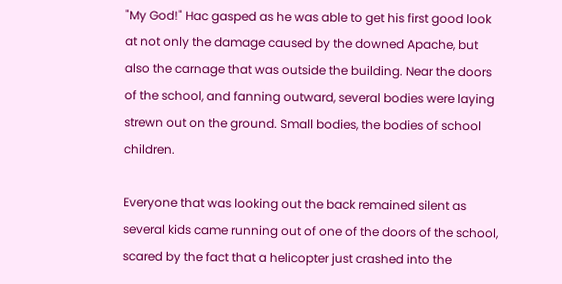"My God!" Hac gasped as he was able to get his first good look at not only the damage caused by the downed Apache, but also the carnage that was outside the building. Near the doors of the school, and fanning outward, several bodies were laying strewn out on the ground. Small bodies, the bodies of school children.

Everyone that was looking out the back remained silent as several kids came running out of one of the doors of the school, scared by the fact that a helicopter just crashed into the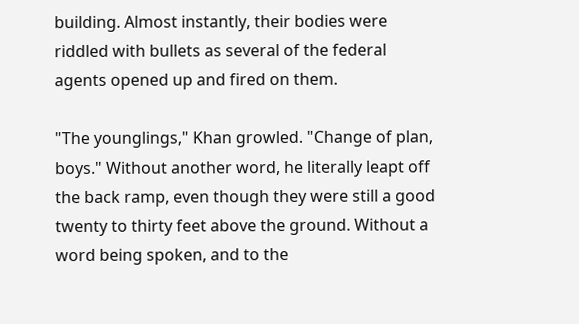building. Almost instantly, their bodies were riddled with bullets as several of the federal agents opened up and fired on them.

"The younglings," Khan growled. "Change of plan, boys." Without another word, he literally leapt off the back ramp, even though they were still a good twenty to thirty feet above the ground. Without a word being spoken, and to the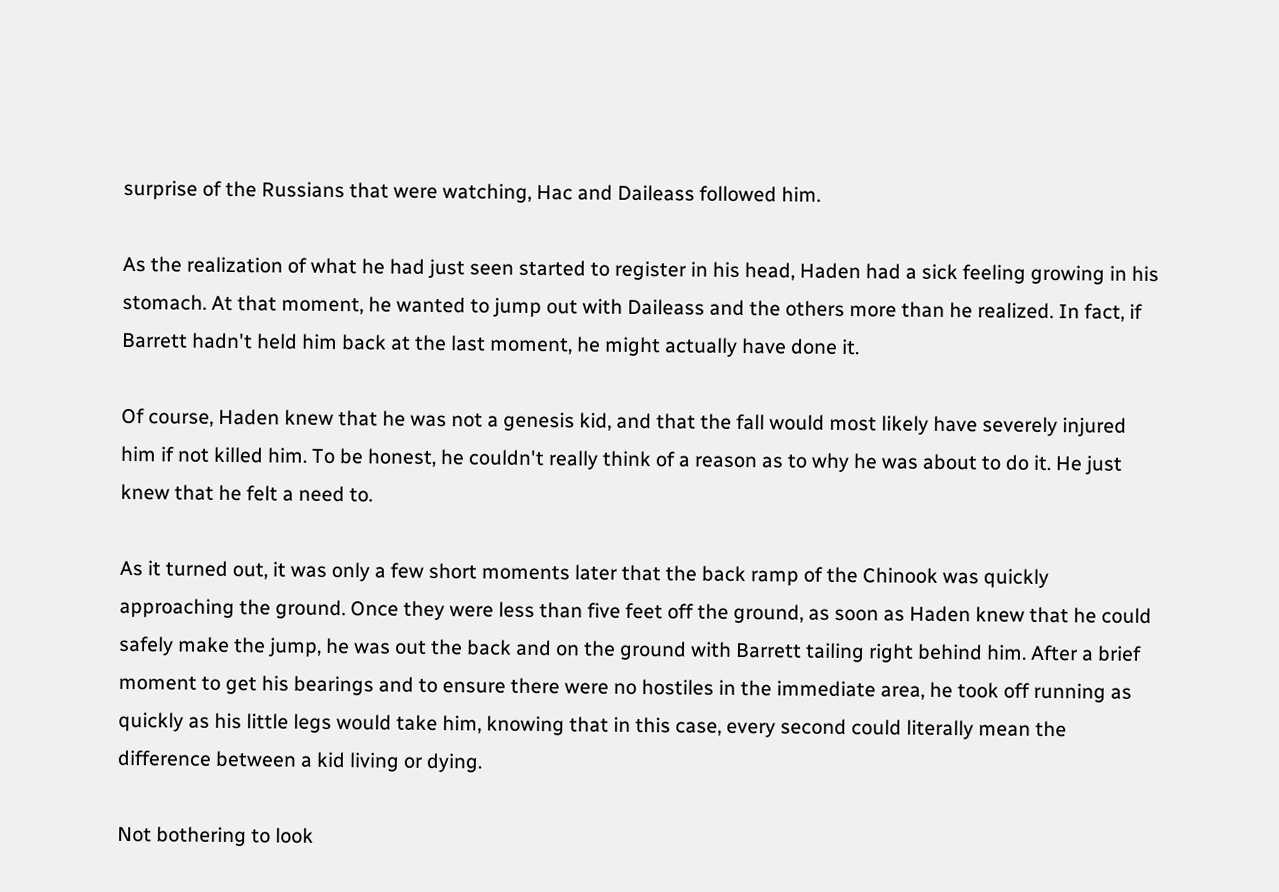surprise of the Russians that were watching, Hac and Daileass followed him.

As the realization of what he had just seen started to register in his head, Haden had a sick feeling growing in his stomach. At that moment, he wanted to jump out with Daileass and the others more than he realized. In fact, if Barrett hadn't held him back at the last moment, he might actually have done it.

Of course, Haden knew that he was not a genesis kid, and that the fall would most likely have severely injured him if not killed him. To be honest, he couldn't really think of a reason as to why he was about to do it. He just knew that he felt a need to.

As it turned out, it was only a few short moments later that the back ramp of the Chinook was quickly approaching the ground. Once they were less than five feet off the ground, as soon as Haden knew that he could safely make the jump, he was out the back and on the ground with Barrett tailing right behind him. After a brief moment to get his bearings and to ensure there were no hostiles in the immediate area, he took off running as quickly as his little legs would take him, knowing that in this case, every second could literally mean the difference between a kid living or dying.

Not bothering to look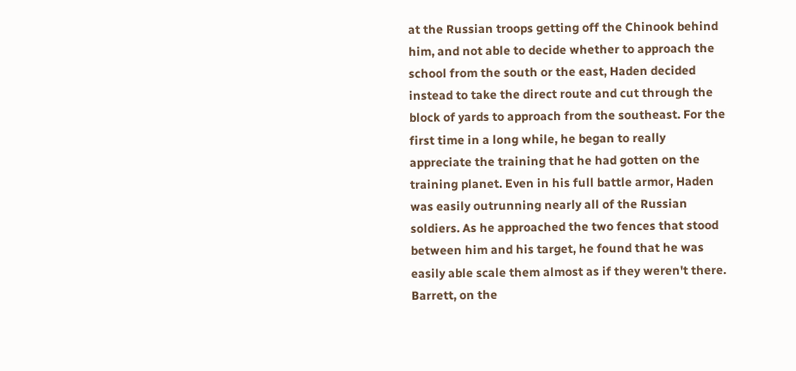at the Russian troops getting off the Chinook behind him, and not able to decide whether to approach the school from the south or the east, Haden decided instead to take the direct route and cut through the block of yards to approach from the southeast. For the first time in a long while, he began to really appreciate the training that he had gotten on the training planet. Even in his full battle armor, Haden was easily outrunning nearly all of the Russian soldiers. As he approached the two fences that stood between him and his target, he found that he was easily able scale them almost as if they weren't there. Barrett, on the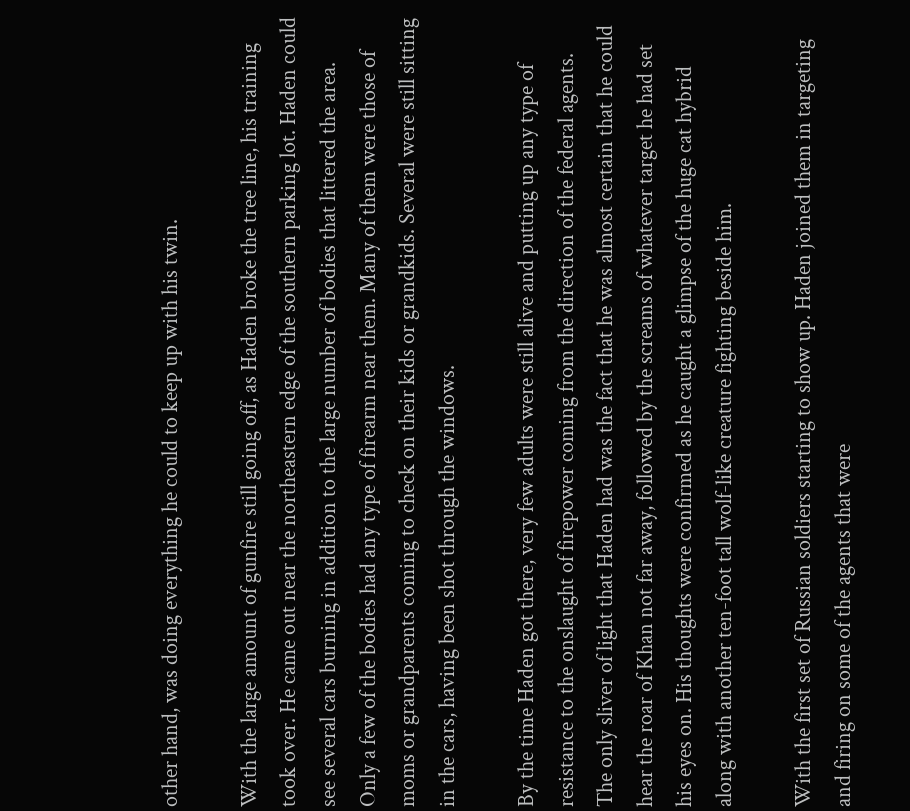other hand, was doing everything he could to keep up with his twin.

With the large amount of gunfire still going off, as Haden broke the tree line, his training took over. He came out near the northeastern edge of the southern parking lot. Haden could see several cars burning in addition to the large number of bodies that littered the area. Only a few of the bodies had any type of firearm near them. Many of them were those of moms or grandparents coming to check on their kids or grandkids. Several were still sitting in the cars, having been shot through the windows.

By the time Haden got there, very few adults were still alive and putting up any type of resistance to the onslaught of firepower coming from the direction of the federal agents. The only sliver of light that Haden had was the fact that he was almost certain that he could hear the roar of Khan not far away, followed by the screams of whatever target he had set his eyes on. His thoughts were confirmed as he caught a glimpse of the huge cat hybrid along with another ten-foot tall wolf-like creature fighting beside him.

With the first set of Russian soldiers starting to show up. Haden joined them in targeting and firing on some of the agents that were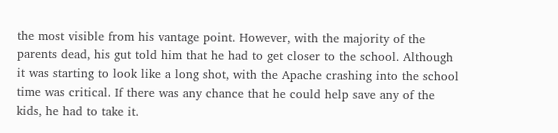the most visible from his vantage point. However, with the majority of the parents dead, his gut told him that he had to get closer to the school. Although it was starting to look like a long shot, with the Apache crashing into the school time was critical. If there was any chance that he could help save any of the kids, he had to take it.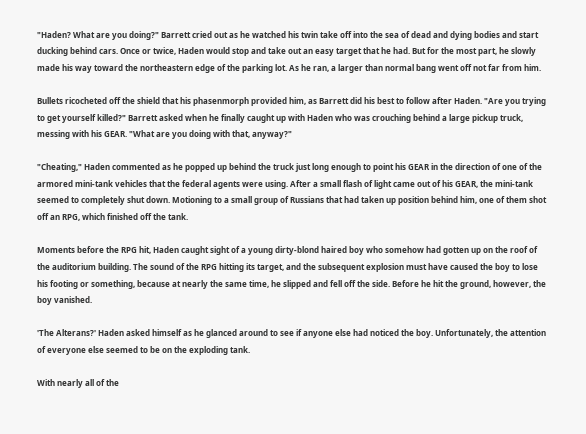"Haden? What are you doing?" Barrett cried out as he watched his twin take off into the sea of dead and dying bodies and start ducking behind cars. Once or twice, Haden would stop and take out an easy target that he had. But for the most part, he slowly made his way toward the northeastern edge of the parking lot. As he ran, a larger than normal bang went off not far from him.

Bullets ricocheted off the shield that his phasenmorph provided him, as Barrett did his best to follow after Haden. "Are you trying to get yourself killed?" Barrett asked when he finally caught up with Haden who was crouching behind a large pickup truck, messing with his GEAR. "What are you doing with that, anyway?"

"Cheating," Haden commented as he popped up behind the truck just long enough to point his GEAR in the direction of one of the armored mini-tank vehicles that the federal agents were using. After a small flash of light came out of his GEAR, the mini-tank seemed to completely shut down. Motioning to a small group of Russians that had taken up position behind him, one of them shot off an RPG, which finished off the tank.

Moments before the RPG hit, Haden caught sight of a young dirty-blond haired boy who somehow had gotten up on the roof of the auditorium building. The sound of the RPG hitting its target, and the subsequent explosion must have caused the boy to lose his footing or something, because at nearly the same time, he slipped and fell off the side. Before he hit the ground, however, the boy vanished.

'The Alterans?' Haden asked himself as he glanced around to see if anyone else had noticed the boy. Unfortunately, the attention of everyone else seemed to be on the exploding tank.

With nearly all of the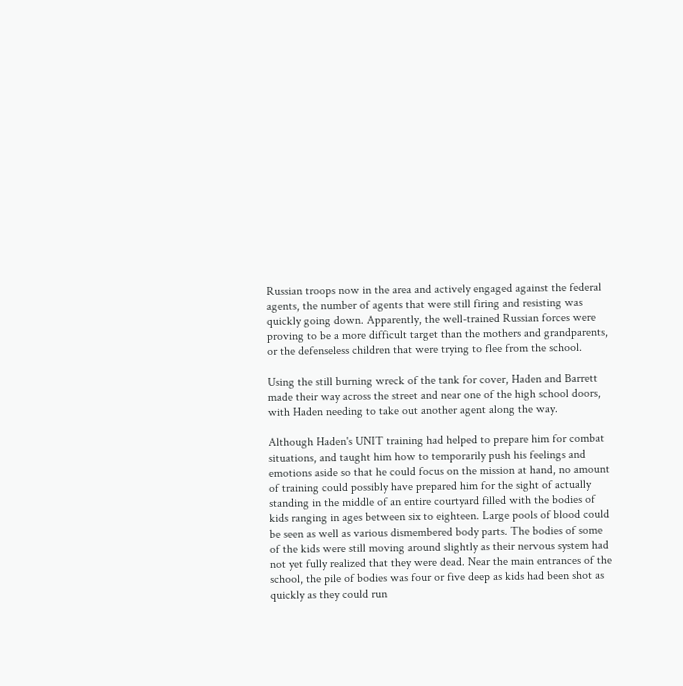Russian troops now in the area and actively engaged against the federal agents, the number of agents that were still firing and resisting was quickly going down. Apparently, the well-trained Russian forces were proving to be a more difficult target than the mothers and grandparents, or the defenseless children that were trying to flee from the school.

Using the still burning wreck of the tank for cover, Haden and Barrett made their way across the street and near one of the high school doors, with Haden needing to take out another agent along the way.

Although Haden's UNIT training had helped to prepare him for combat situations, and taught him how to temporarily push his feelings and emotions aside so that he could focus on the mission at hand, no amount of training could possibly have prepared him for the sight of actually standing in the middle of an entire courtyard filled with the bodies of kids ranging in ages between six to eighteen. Large pools of blood could be seen as well as various dismembered body parts. The bodies of some of the kids were still moving around slightly as their nervous system had not yet fully realized that they were dead. Near the main entrances of the school, the pile of bodies was four or five deep as kids had been shot as quickly as they could run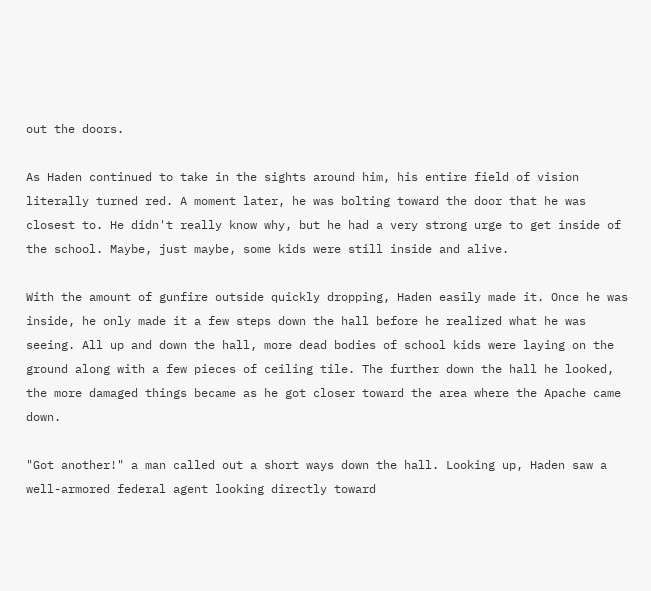out the doors.

As Haden continued to take in the sights around him, his entire field of vision literally turned red. A moment later, he was bolting toward the door that he was closest to. He didn't really know why, but he had a very strong urge to get inside of the school. Maybe, just maybe, some kids were still inside and alive.

With the amount of gunfire outside quickly dropping, Haden easily made it. Once he was inside, he only made it a few steps down the hall before he realized what he was seeing. All up and down the hall, more dead bodies of school kids were laying on the ground along with a few pieces of ceiling tile. The further down the hall he looked, the more damaged things became as he got closer toward the area where the Apache came down.

"Got another!" a man called out a short ways down the hall. Looking up, Haden saw a well-armored federal agent looking directly toward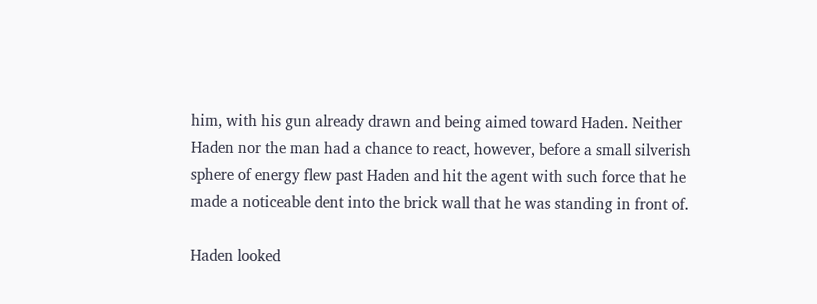him, with his gun already drawn and being aimed toward Haden. Neither Haden nor the man had a chance to react, however, before a small silverish sphere of energy flew past Haden and hit the agent with such force that he made a noticeable dent into the brick wall that he was standing in front of.

Haden looked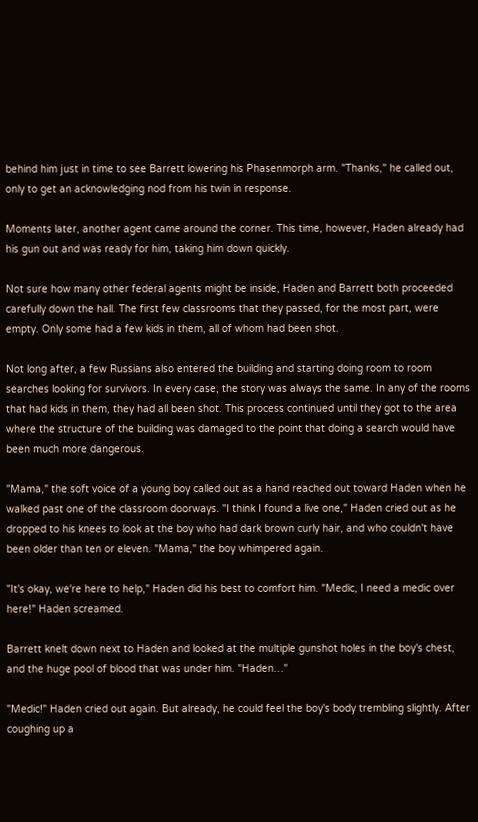behind him just in time to see Barrett lowering his Phasenmorph arm. "Thanks," he called out, only to get an acknowledging nod from his twin in response.

Moments later, another agent came around the corner. This time, however, Haden already had his gun out and was ready for him, taking him down quickly.

Not sure how many other federal agents might be inside, Haden and Barrett both proceeded carefully down the hall. The first few classrooms that they passed, for the most part, were empty. Only some had a few kids in them, all of whom had been shot.

Not long after, a few Russians also entered the building and starting doing room to room searches looking for survivors. In every case, the story was always the same. In any of the rooms that had kids in them, they had all been shot. This process continued until they got to the area where the structure of the building was damaged to the point that doing a search would have been much more dangerous.

"Mama," the soft voice of a young boy called out as a hand reached out toward Haden when he walked past one of the classroom doorways. "I think I found a live one," Haden cried out as he dropped to his knees to look at the boy who had dark brown curly hair, and who couldn't have been older than ten or eleven. "Mama," the boy whimpered again.

"It's okay, we're here to help," Haden did his best to comfort him. "Medic, I need a medic over here!" Haden screamed.

Barrett knelt down next to Haden and looked at the multiple gunshot holes in the boy's chest, and the huge pool of blood that was under him. "Haden…"

"Medic!" Haden cried out again. But already, he could feel the boy's body trembling slightly. After coughing up a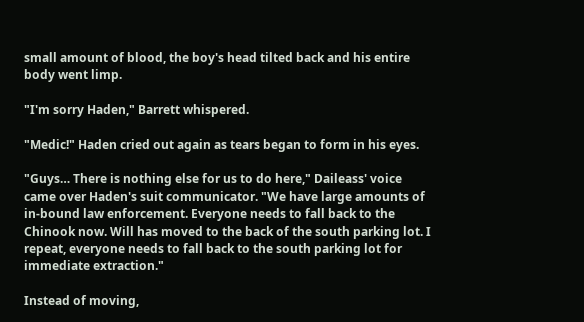small amount of blood, the boy's head tilted back and his entire body went limp.

"I'm sorry Haden," Barrett whispered.

"Medic!" Haden cried out again as tears began to form in his eyes.

"Guys… There is nothing else for us to do here," Daileass' voice came over Haden's suit communicator. "We have large amounts of in-bound law enforcement. Everyone needs to fall back to the Chinook now. Will has moved to the back of the south parking lot. I repeat, everyone needs to fall back to the south parking lot for immediate extraction."

Instead of moving,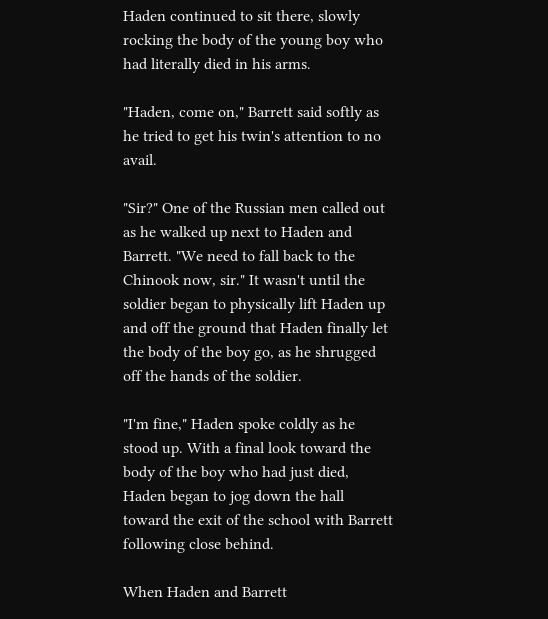Haden continued to sit there, slowly rocking the body of the young boy who had literally died in his arms.

"Haden, come on," Barrett said softly as he tried to get his twin's attention to no avail.

"Sir?" One of the Russian men called out as he walked up next to Haden and Barrett. "We need to fall back to the Chinook now, sir." It wasn't until the soldier began to physically lift Haden up and off the ground that Haden finally let the body of the boy go, as he shrugged off the hands of the soldier.

"I'm fine," Haden spoke coldly as he stood up. With a final look toward the body of the boy who had just died, Haden began to jog down the hall toward the exit of the school with Barrett following close behind.

When Haden and Barrett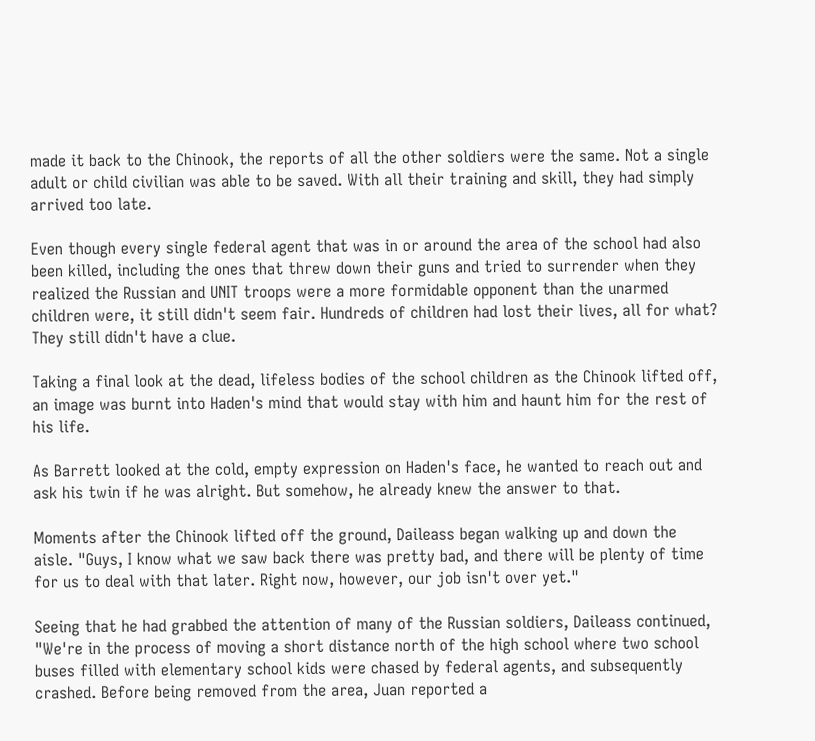made it back to the Chinook, the reports of all the other soldiers were the same. Not a single adult or child civilian was able to be saved. With all their training and skill, they had simply arrived too late.

Even though every single federal agent that was in or around the area of the school had also been killed, including the ones that threw down their guns and tried to surrender when they realized the Russian and UNIT troops were a more formidable opponent than the unarmed children were, it still didn't seem fair. Hundreds of children had lost their lives, all for what? They still didn't have a clue.

Taking a final look at the dead, lifeless bodies of the school children as the Chinook lifted off, an image was burnt into Haden's mind that would stay with him and haunt him for the rest of his life.

As Barrett looked at the cold, empty expression on Haden's face, he wanted to reach out and ask his twin if he was alright. But somehow, he already knew the answer to that.

Moments after the Chinook lifted off the ground, Daileass began walking up and down the aisle. "Guys, I know what we saw back there was pretty bad, and there will be plenty of time for us to deal with that later. Right now, however, our job isn't over yet."

Seeing that he had grabbed the attention of many of the Russian soldiers, Daileass continued, "We're in the process of moving a short distance north of the high school where two school buses filled with elementary school kids were chased by federal agents, and subsequently crashed. Before being removed from the area, Juan reported a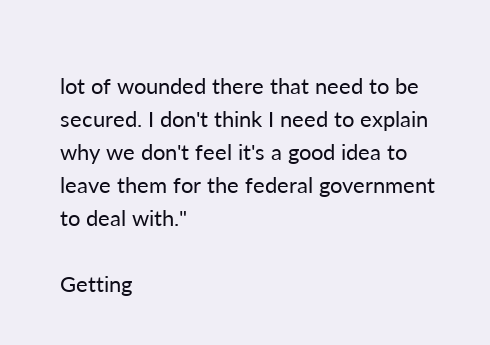lot of wounded there that need to be secured. I don't think I need to explain why we don't feel it's a good idea to leave them for the federal government to deal with."

Getting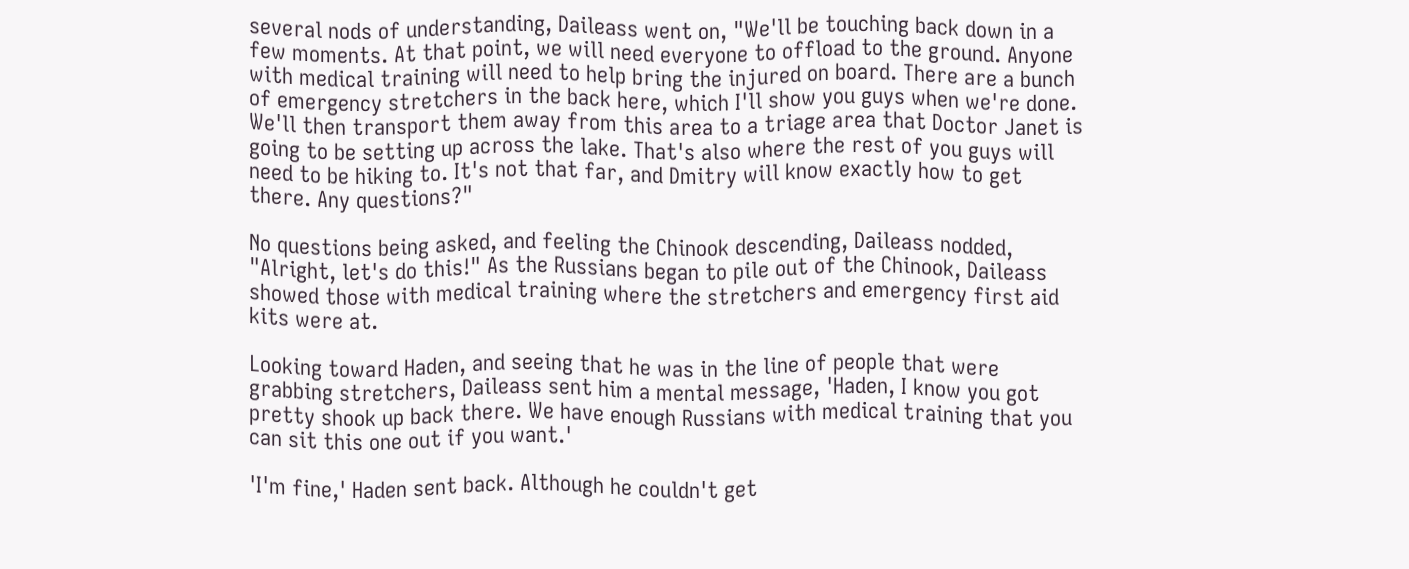several nods of understanding, Daileass went on, "We'll be touching back down in a few moments. At that point, we will need everyone to offload to the ground. Anyone with medical training will need to help bring the injured on board. There are a bunch of emergency stretchers in the back here, which I'll show you guys when we're done. We'll then transport them away from this area to a triage area that Doctor Janet is going to be setting up across the lake. That's also where the rest of you guys will need to be hiking to. It's not that far, and Dmitry will know exactly how to get there. Any questions?"

No questions being asked, and feeling the Chinook descending, Daileass nodded, "Alright, let's do this!" As the Russians began to pile out of the Chinook, Daileass showed those with medical training where the stretchers and emergency first aid kits were at.

Looking toward Haden, and seeing that he was in the line of people that were grabbing stretchers, Daileass sent him a mental message, 'Haden, I know you got pretty shook up back there. We have enough Russians with medical training that you can sit this one out if you want.'

'I'm fine,' Haden sent back. Although he couldn't get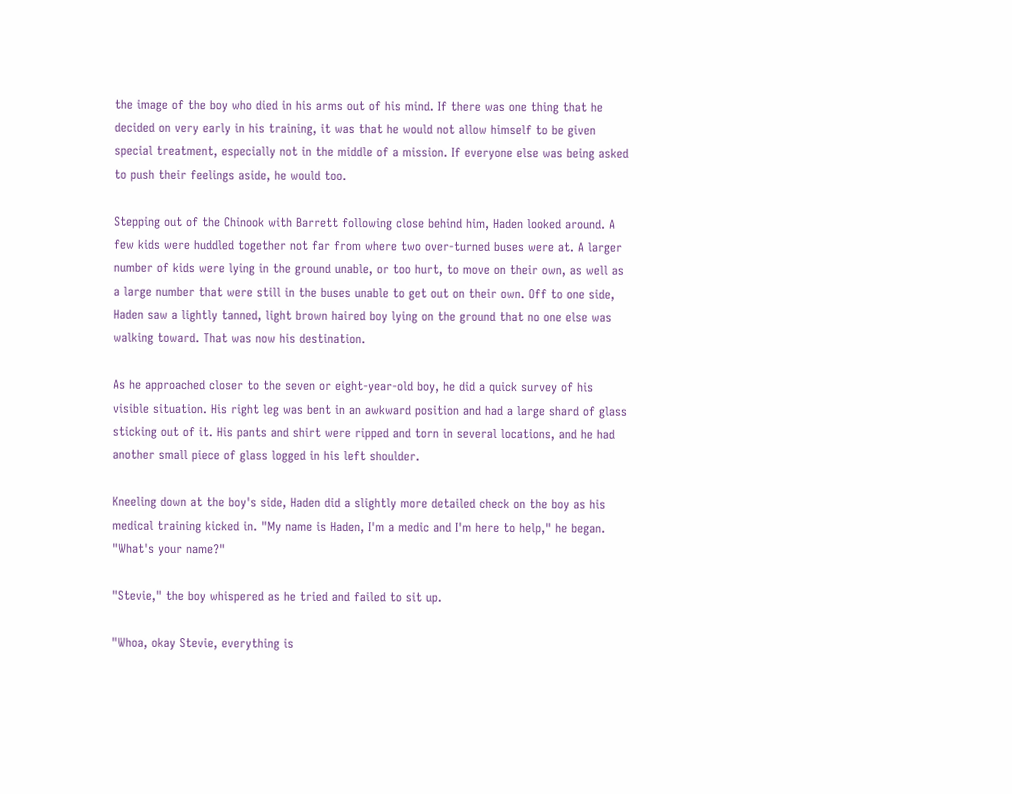the image of the boy who died in his arms out of his mind. If there was one thing that he decided on very early in his training, it was that he would not allow himself to be given special treatment, especially not in the middle of a mission. If everyone else was being asked to push their feelings aside, he would too.

Stepping out of the Chinook with Barrett following close behind him, Haden looked around. A few kids were huddled together not far from where two over-turned buses were at. A larger number of kids were lying in the ground unable, or too hurt, to move on their own, as well as a large number that were still in the buses unable to get out on their own. Off to one side, Haden saw a lightly tanned, light brown haired boy lying on the ground that no one else was walking toward. That was now his destination.

As he approached closer to the seven or eight-year-old boy, he did a quick survey of his visible situation. His right leg was bent in an awkward position and had a large shard of glass sticking out of it. His pants and shirt were ripped and torn in several locations, and he had another small piece of glass logged in his left shoulder.

Kneeling down at the boy's side, Haden did a slightly more detailed check on the boy as his medical training kicked in. "My name is Haden, I'm a medic and I'm here to help," he began. "What's your name?"

"Stevie," the boy whispered as he tried and failed to sit up.

"Whoa, okay Stevie, everything is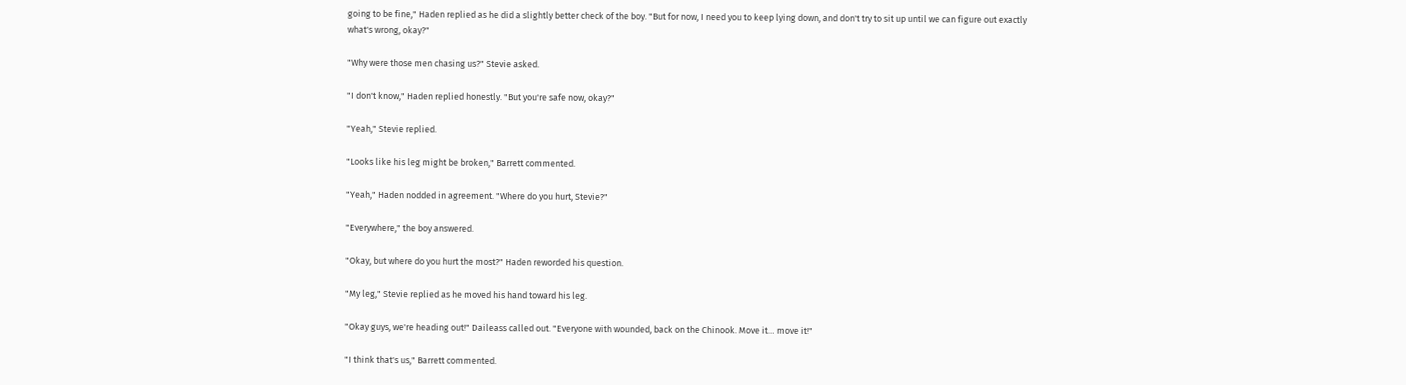going to be fine," Haden replied as he did a slightly better check of the boy. "But for now, I need you to keep lying down, and don't try to sit up until we can figure out exactly what's wrong, okay?"

"Why were those men chasing us?" Stevie asked.

"I don't know," Haden replied honestly. "But you're safe now, okay?"

"Yeah," Stevie replied.

"Looks like his leg might be broken," Barrett commented.

"Yeah," Haden nodded in agreement. "Where do you hurt, Stevie?"

"Everywhere," the boy answered.

"Okay, but where do you hurt the most?" Haden reworded his question.

"My leg," Stevie replied as he moved his hand toward his leg.

"Okay guys, we're heading out!" Daileass called out. "Everyone with wounded, back on the Chinook. Move it… move it!"

"I think that's us," Barrett commented.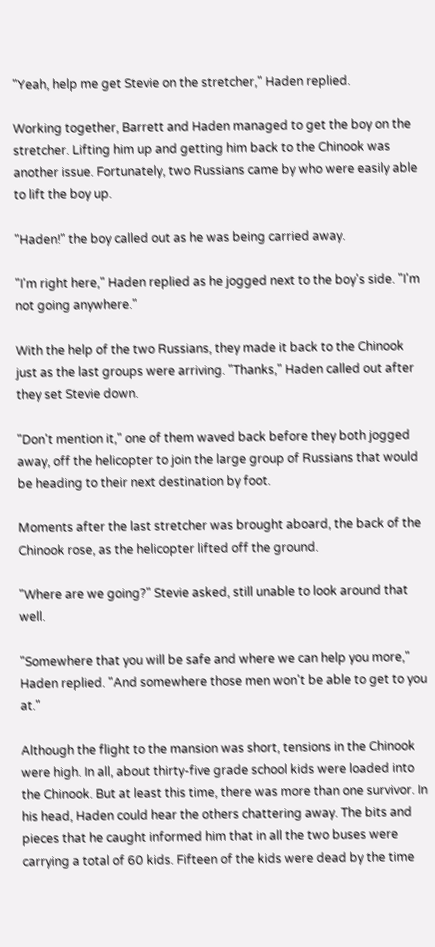"Yeah, help me get Stevie on the stretcher," Haden replied.

Working together, Barrett and Haden managed to get the boy on the stretcher. Lifting him up and getting him back to the Chinook was another issue. Fortunately, two Russians came by who were easily able to lift the boy up.

"Haden!" the boy called out as he was being carried away.

"I'm right here," Haden replied as he jogged next to the boy's side. "I'm not going anywhere."

With the help of the two Russians, they made it back to the Chinook just as the last groups were arriving. "Thanks," Haden called out after they set Stevie down.

"Don't mention it," one of them waved back before they both jogged away, off the helicopter to join the large group of Russians that would be heading to their next destination by foot.

Moments after the last stretcher was brought aboard, the back of the Chinook rose, as the helicopter lifted off the ground.

"Where are we going?" Stevie asked, still unable to look around that well.

"Somewhere that you will be safe and where we can help you more," Haden replied. "And somewhere those men won't be able to get to you at."

Although the flight to the mansion was short, tensions in the Chinook were high. In all, about thirty-five grade school kids were loaded into the Chinook. But at least this time, there was more than one survivor. In his head, Haden could hear the others chattering away. The bits and pieces that he caught informed him that in all the two buses were carrying a total of 60 kids. Fifteen of the kids were dead by the time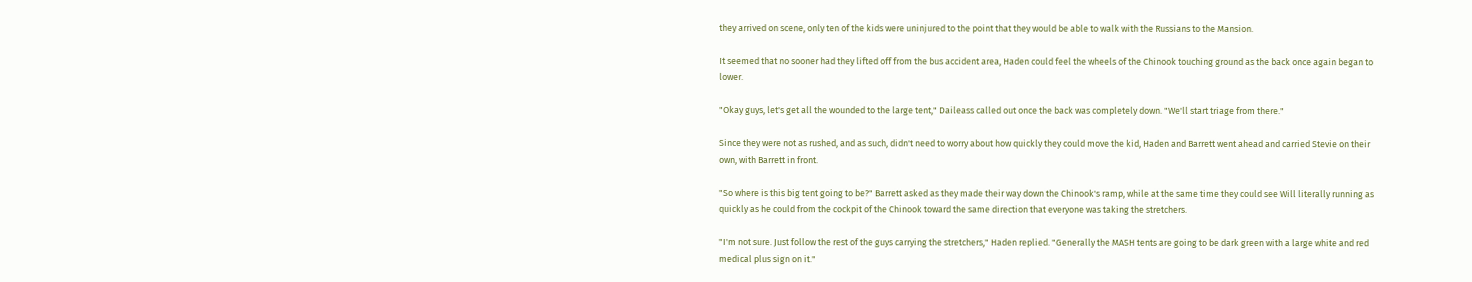they arrived on scene, only ten of the kids were uninjured to the point that they would be able to walk with the Russians to the Mansion.

It seemed that no sooner had they lifted off from the bus accident area, Haden could feel the wheels of the Chinook touching ground as the back once again began to lower.

"Okay guys, let's get all the wounded to the large tent," Daileass called out once the back was completely down. "We'll start triage from there."

Since they were not as rushed, and as such, didn't need to worry about how quickly they could move the kid, Haden and Barrett went ahead and carried Stevie on their own, with Barrett in front.

"So where is this big tent going to be?" Barrett asked as they made their way down the Chinook's ramp, while at the same time they could see Will literally running as quickly as he could from the cockpit of the Chinook toward the same direction that everyone was taking the stretchers.

"I'm not sure. Just follow the rest of the guys carrying the stretchers," Haden replied. "Generally the MASH tents are going to be dark green with a large white and red medical plus sign on it."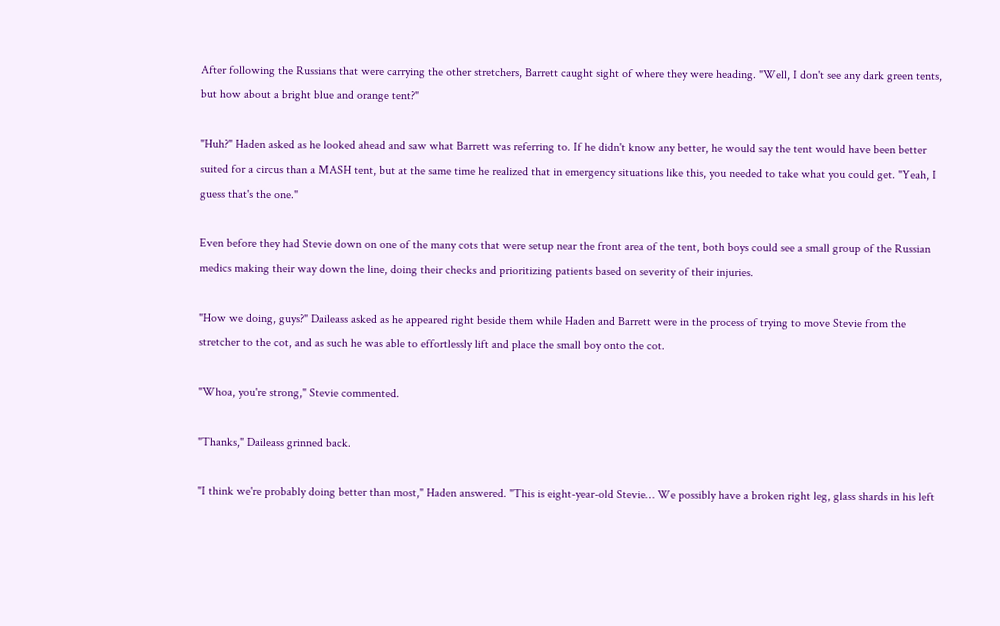After following the Russians that were carrying the other stretchers, Barrett caught sight of where they were heading. "Well, I don't see any dark green tents, but how about a bright blue and orange tent?"

"Huh?" Haden asked as he looked ahead and saw what Barrett was referring to. If he didn't know any better, he would say the tent would have been better suited for a circus than a MASH tent, but at the same time he realized that in emergency situations like this, you needed to take what you could get. "Yeah, I guess that's the one."

Even before they had Stevie down on one of the many cots that were setup near the front area of the tent, both boys could see a small group of the Russian medics making their way down the line, doing their checks and prioritizing patients based on severity of their injuries.

"How we doing, guys?" Daileass asked as he appeared right beside them while Haden and Barrett were in the process of trying to move Stevie from the stretcher to the cot, and as such he was able to effortlessly lift and place the small boy onto the cot.

"Whoa, you're strong," Stevie commented.

"Thanks," Daileass grinned back.

"I think we're probably doing better than most," Haden answered. "This is eight-year-old Stevie… We possibly have a broken right leg, glass shards in his left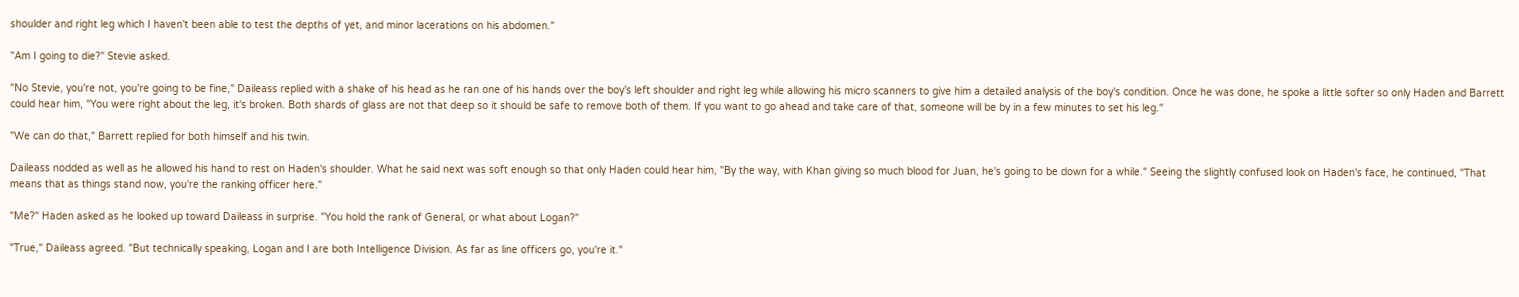shoulder and right leg which I haven't been able to test the depths of yet, and minor lacerations on his abdomen."

"Am I going to die?" Stevie asked.

"No Stevie, you're not, you're going to be fine," Daileass replied with a shake of his head as he ran one of his hands over the boy's left shoulder and right leg while allowing his micro scanners to give him a detailed analysis of the boy's condition. Once he was done, he spoke a little softer so only Haden and Barrett could hear him, "You were right about the leg, it's broken. Both shards of glass are not that deep so it should be safe to remove both of them. If you want to go ahead and take care of that, someone will be by in a few minutes to set his leg."

"We can do that," Barrett replied for both himself and his twin.

Daileass nodded as well as he allowed his hand to rest on Haden's shoulder. What he said next was soft enough so that only Haden could hear him, "By the way, with Khan giving so much blood for Juan, he's going to be down for a while." Seeing the slightly confused look on Haden's face, he continued, "That means that as things stand now, you're the ranking officer here."

"Me?" Haden asked as he looked up toward Daileass in surprise. "You hold the rank of General, or what about Logan?"

"True," Daileass agreed. "But technically speaking, Logan and I are both Intelligence Division. As far as line officers go, you're it."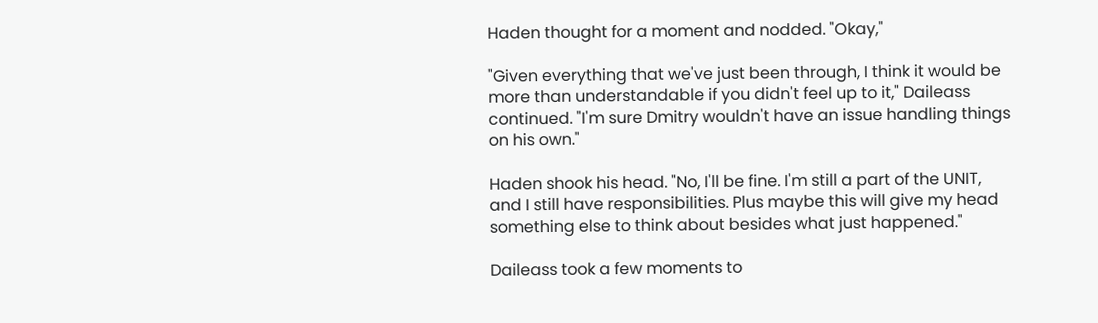Haden thought for a moment and nodded. "Okay,"

"Given everything that we've just been through, I think it would be more than understandable if you didn't feel up to it," Daileass continued. "I'm sure Dmitry wouldn't have an issue handling things on his own."

Haden shook his head. "No, I'll be fine. I'm still a part of the UNIT, and I still have responsibilities. Plus maybe this will give my head something else to think about besides what just happened."

Daileass took a few moments to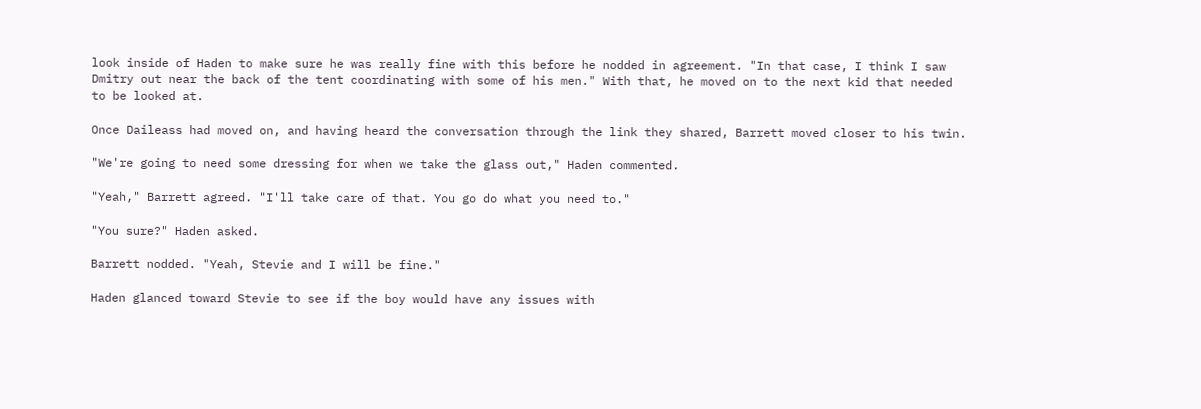look inside of Haden to make sure he was really fine with this before he nodded in agreement. "In that case, I think I saw Dmitry out near the back of the tent coordinating with some of his men." With that, he moved on to the next kid that needed to be looked at.

Once Daileass had moved on, and having heard the conversation through the link they shared, Barrett moved closer to his twin.

"We're going to need some dressing for when we take the glass out," Haden commented.

"Yeah," Barrett agreed. "I'll take care of that. You go do what you need to."

"You sure?" Haden asked.

Barrett nodded. "Yeah, Stevie and I will be fine."

Haden glanced toward Stevie to see if the boy would have any issues with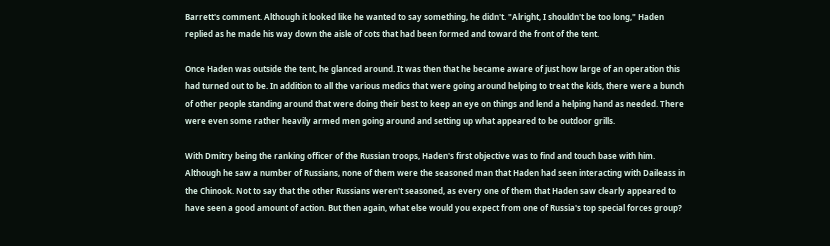Barrett's comment. Although it looked like he wanted to say something, he didn't. "Alright, I shouldn't be too long," Haden replied as he made his way down the aisle of cots that had been formed and toward the front of the tent.

Once Haden was outside the tent, he glanced around. It was then that he became aware of just how large of an operation this had turned out to be. In addition to all the various medics that were going around helping to treat the kids, there were a bunch of other people standing around that were doing their best to keep an eye on things and lend a helping hand as needed. There were even some rather heavily armed men going around and setting up what appeared to be outdoor grills.

With Dmitry being the ranking officer of the Russian troops, Haden's first objective was to find and touch base with him. Although he saw a number of Russians, none of them were the seasoned man that Haden had seen interacting with Daileass in the Chinook. Not to say that the other Russians weren't seasoned, as every one of them that Haden saw clearly appeared to have seen a good amount of action. But then again, what else would you expect from one of Russia's top special forces group?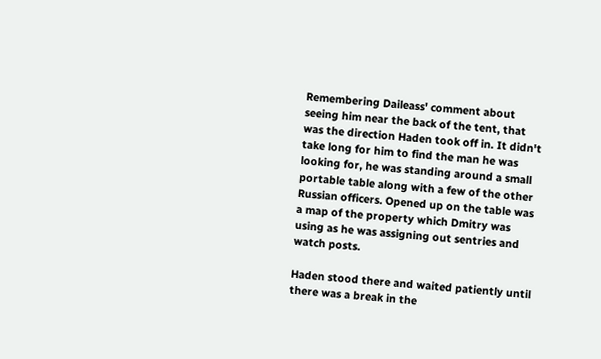Remembering Daileass' comment about seeing him near the back of the tent, that was the direction Haden took off in. It didn't take long for him to find the man he was looking for, he was standing around a small portable table along with a few of the other Russian officers. Opened up on the table was a map of the property which Dmitry was using as he was assigning out sentries and watch posts.

Haden stood there and waited patiently until there was a break in the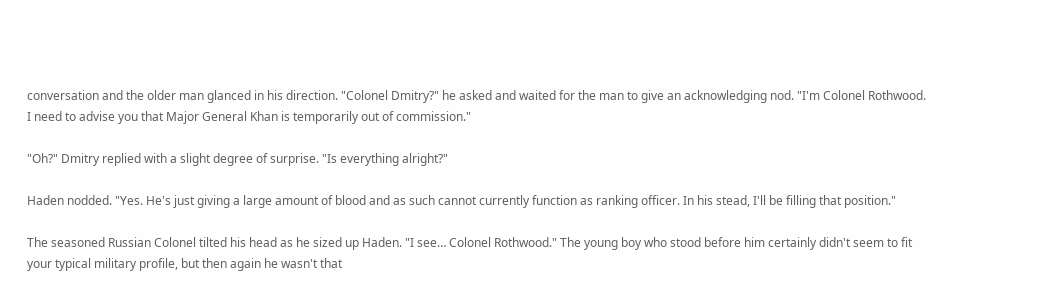conversation and the older man glanced in his direction. "Colonel Dmitry?" he asked and waited for the man to give an acknowledging nod. "I'm Colonel Rothwood. I need to advise you that Major General Khan is temporarily out of commission."

"Oh?" Dmitry replied with a slight degree of surprise. "Is everything alright?"

Haden nodded. "Yes. He's just giving a large amount of blood and as such cannot currently function as ranking officer. In his stead, I'll be filling that position."

The seasoned Russian Colonel tilted his head as he sized up Haden. "I see… Colonel Rothwood." The young boy who stood before him certainly didn't seem to fit your typical military profile, but then again he wasn't that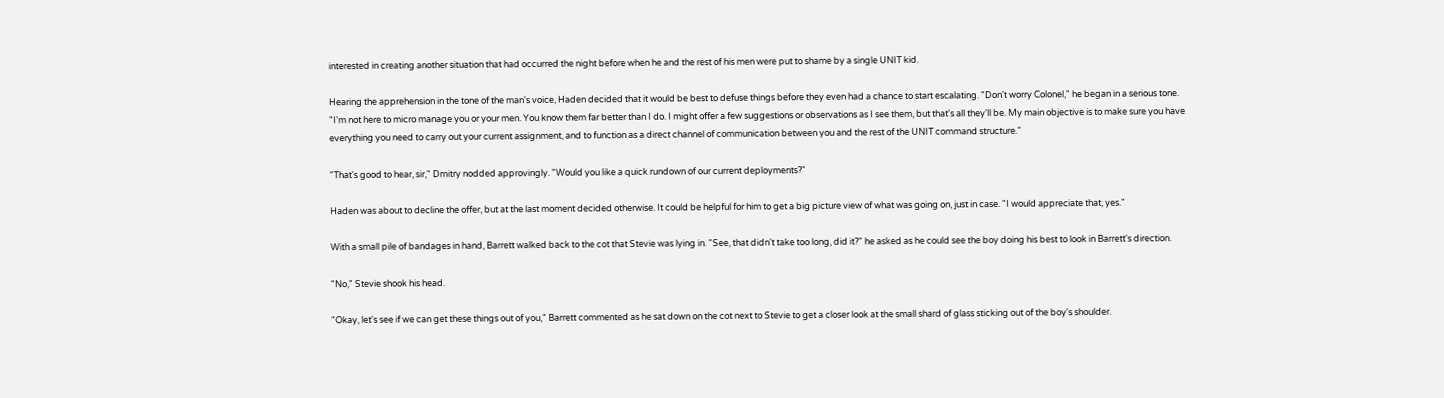interested in creating another situation that had occurred the night before when he and the rest of his men were put to shame by a single UNIT kid.

Hearing the apprehension in the tone of the man's voice, Haden decided that it would be best to defuse things before they even had a chance to start escalating. "Don't worry Colonel," he began in a serious tone. "I'm not here to micro manage you or your men. You know them far better than I do. I might offer a few suggestions or observations as I see them, but that's all they'll be. My main objective is to make sure you have everything you need to carry out your current assignment, and to function as a direct channel of communication between you and the rest of the UNIT command structure."

"That's good to hear, sir," Dmitry nodded approvingly. "Would you like a quick rundown of our current deployments?"

Haden was about to decline the offer, but at the last moment decided otherwise. It could be helpful for him to get a big picture view of what was going on, just in case. "I would appreciate that, yes."

With a small pile of bandages in hand, Barrett walked back to the cot that Stevie was lying in. "See, that didn't take too long, did it?" he asked as he could see the boy doing his best to look in Barrett's direction.

"No," Stevie shook his head.

"Okay, let's see if we can get these things out of you," Barrett commented as he sat down on the cot next to Stevie to get a closer look at the small shard of glass sticking out of the boy's shoulder.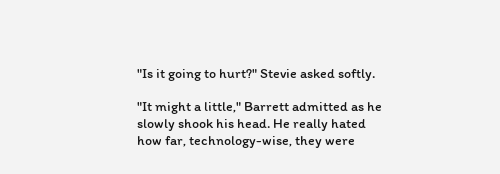"Is it going to hurt?" Stevie asked softly.

"It might a little," Barrett admitted as he slowly shook his head. He really hated how far, technology-wise, they were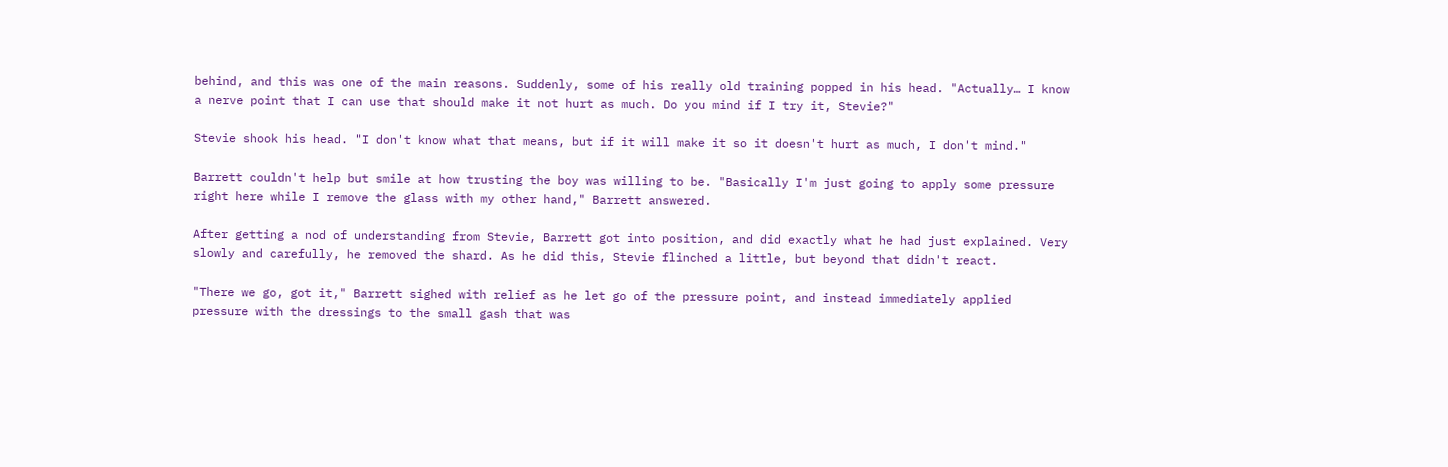behind, and this was one of the main reasons. Suddenly, some of his really old training popped in his head. "Actually… I know a nerve point that I can use that should make it not hurt as much. Do you mind if I try it, Stevie?"

Stevie shook his head. "I don't know what that means, but if it will make it so it doesn't hurt as much, I don't mind."

Barrett couldn't help but smile at how trusting the boy was willing to be. "Basically I'm just going to apply some pressure right here while I remove the glass with my other hand," Barrett answered.

After getting a nod of understanding from Stevie, Barrett got into position, and did exactly what he had just explained. Very slowly and carefully, he removed the shard. As he did this, Stevie flinched a little, but beyond that didn't react.

"There we go, got it," Barrett sighed with relief as he let go of the pressure point, and instead immediately applied pressure with the dressings to the small gash that was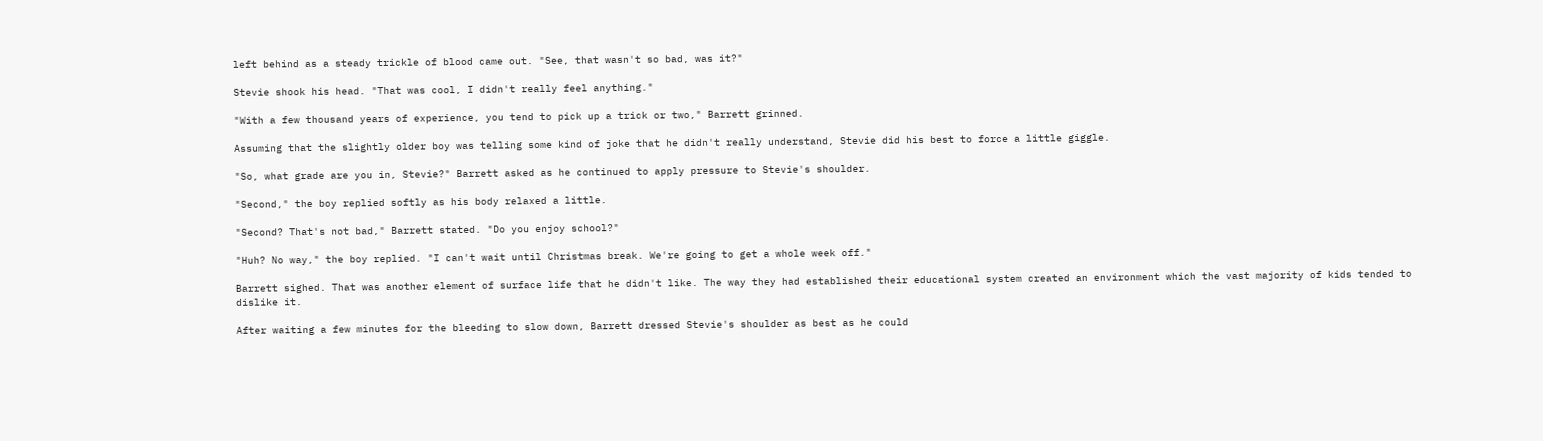left behind as a steady trickle of blood came out. "See, that wasn't so bad, was it?"

Stevie shook his head. "That was cool, I didn't really feel anything."

"With a few thousand years of experience, you tend to pick up a trick or two," Barrett grinned.

Assuming that the slightly older boy was telling some kind of joke that he didn't really understand, Stevie did his best to force a little giggle.

"So, what grade are you in, Stevie?" Barrett asked as he continued to apply pressure to Stevie's shoulder.

"Second," the boy replied softly as his body relaxed a little.

"Second? That's not bad," Barrett stated. "Do you enjoy school?"

"Huh? No way," the boy replied. "I can't wait until Christmas break. We're going to get a whole week off."

Barrett sighed. That was another element of surface life that he didn't like. The way they had established their educational system created an environment which the vast majority of kids tended to dislike it.

After waiting a few minutes for the bleeding to slow down, Barrett dressed Stevie's shoulder as best as he could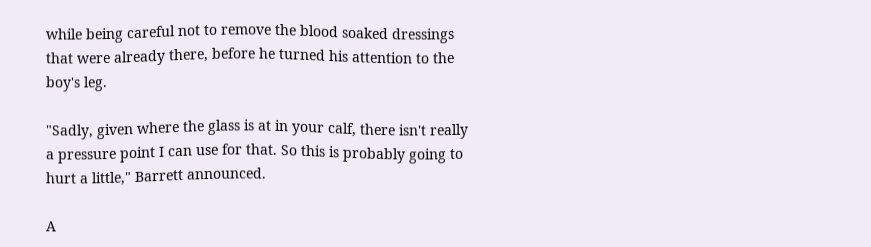while being careful not to remove the blood soaked dressings that were already there, before he turned his attention to the boy's leg.

"Sadly, given where the glass is at in your calf, there isn't really a pressure point I can use for that. So this is probably going to hurt a little," Barrett announced.

A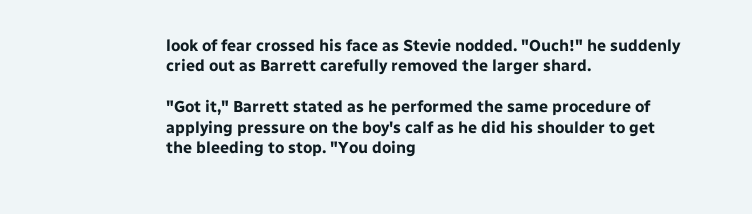look of fear crossed his face as Stevie nodded. "Ouch!" he suddenly cried out as Barrett carefully removed the larger shard.

"Got it," Barrett stated as he performed the same procedure of applying pressure on the boy's calf as he did his shoulder to get the bleeding to stop. "You doing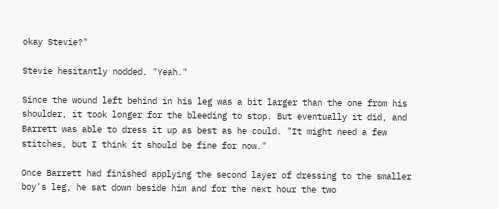okay Stevie?"

Stevie hesitantly nodded. "Yeah."

Since the wound left behind in his leg was a bit larger than the one from his shoulder, it took longer for the bleeding to stop. But eventually it did, and Barrett was able to dress it up as best as he could. "It might need a few stitches, but I think it should be fine for now."

Once Barrett had finished applying the second layer of dressing to the smaller boy's leg, he sat down beside him and for the next hour the two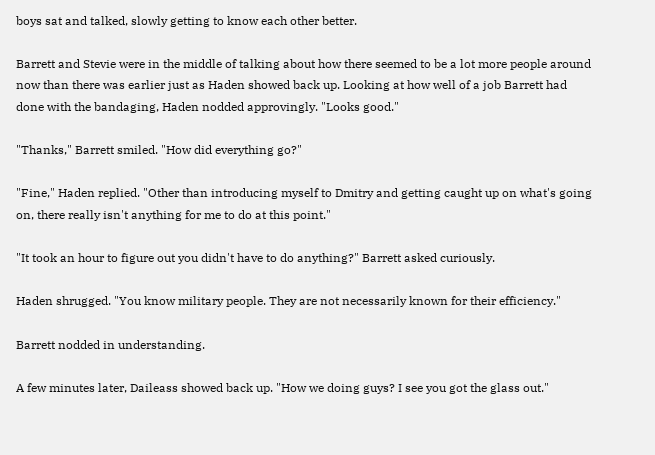boys sat and talked, slowly getting to know each other better.

Barrett and Stevie were in the middle of talking about how there seemed to be a lot more people around now than there was earlier just as Haden showed back up. Looking at how well of a job Barrett had done with the bandaging, Haden nodded approvingly. "Looks good."

"Thanks," Barrett smiled. "How did everything go?"

"Fine," Haden replied. "Other than introducing myself to Dmitry and getting caught up on what's going on, there really isn't anything for me to do at this point."

"It took an hour to figure out you didn't have to do anything?" Barrett asked curiously.

Haden shrugged. "You know military people. They are not necessarily known for their efficiency."

Barrett nodded in understanding.

A few minutes later, Daileass showed back up. "How we doing guys? I see you got the glass out."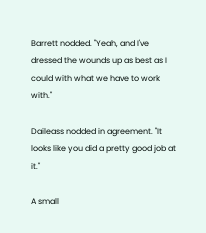Barrett nodded. "Yeah, and I've dressed the wounds up as best as I could with what we have to work with."

Daileass nodded in agreement. "It looks like you did a pretty good job at it."

A small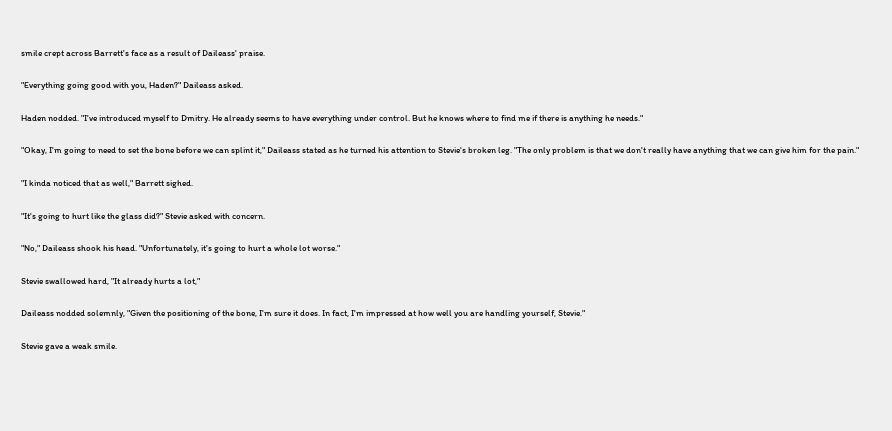smile crept across Barrett's face as a result of Daileass' praise.

"Everything going good with you, Haden?" Daileass asked.

Haden nodded. "I've introduced myself to Dmitry. He already seems to have everything under control. But he knows where to find me if there is anything he needs."

"Okay, I'm going to need to set the bone before we can splint it," Daileass stated as he turned his attention to Stevie's broken leg. "The only problem is that we don't really have anything that we can give him for the pain."

"I kinda noticed that as well," Barrett sighed.

"It's going to hurt like the glass did?" Stevie asked with concern.

"No," Daileass shook his head. "Unfortunately, it's going to hurt a whole lot worse."

Stevie swallowed hard, "It already hurts a lot,"

Daileass nodded solemnly, "Given the positioning of the bone, I'm sure it does. In fact, I'm impressed at how well you are handling yourself, Stevie."

Stevie gave a weak smile.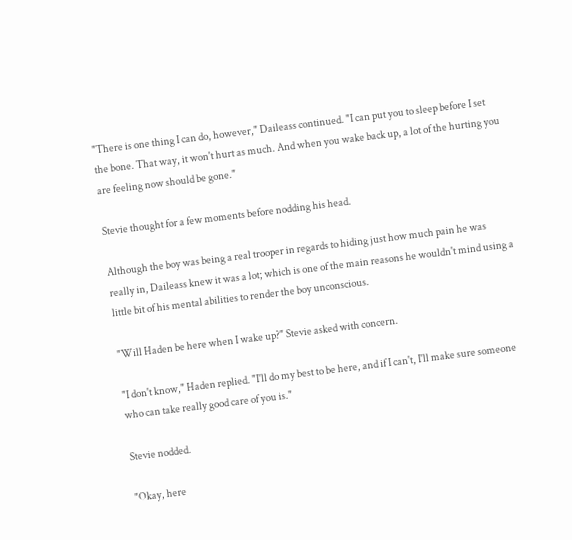"There is one thing I can do, however," Daileass continued. "I can put you to sleep before I set the bone. That way, it won't hurt as much. And when you wake back up, a lot of the hurting you are feeling now should be gone."

Stevie thought for a few moments before nodding his head.

Although the boy was being a real trooper in regards to hiding just how much pain he was really in, Daileass knew it was a lot; which is one of the main reasons he wouldn't mind using a little bit of his mental abilities to render the boy unconscious.

"Will Haden be here when I wake up?" Stevie asked with concern.

"I don't know," Haden replied. "I'll do my best to be here, and if I can't, I'll make sure someone who can take really good care of you is."

Stevie nodded.

"Okay, here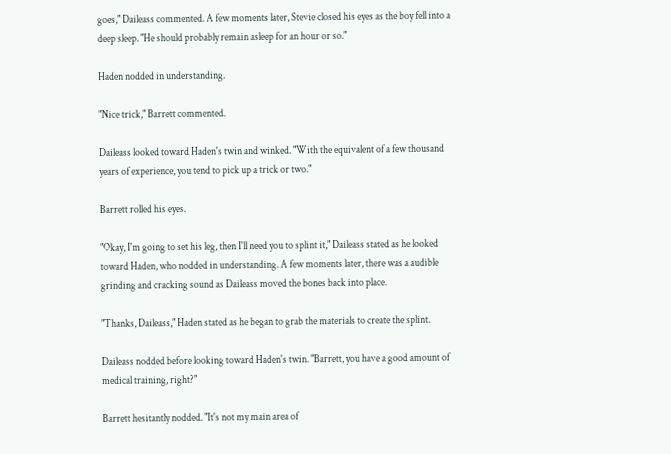goes," Daileass commented. A few moments later, Stevie closed his eyes as the boy fell into a deep sleep. "He should probably remain asleep for an hour or so."

Haden nodded in understanding.

"Nice trick," Barrett commented.

Daileass looked toward Haden's twin and winked. "With the equivalent of a few thousand years of experience, you tend to pick up a trick or two."

Barrett rolled his eyes.

"Okay, I'm going to set his leg, then I'll need you to splint it," Daileass stated as he looked toward Haden, who nodded in understanding. A few moments later, there was a audible grinding and cracking sound as Daileass moved the bones back into place.

"Thanks, Daileass," Haden stated as he began to grab the materials to create the splint.

Daileass nodded before looking toward Haden's twin. "Barrett, you have a good amount of medical training, right?"

Barrett hesitantly nodded. "It's not my main area of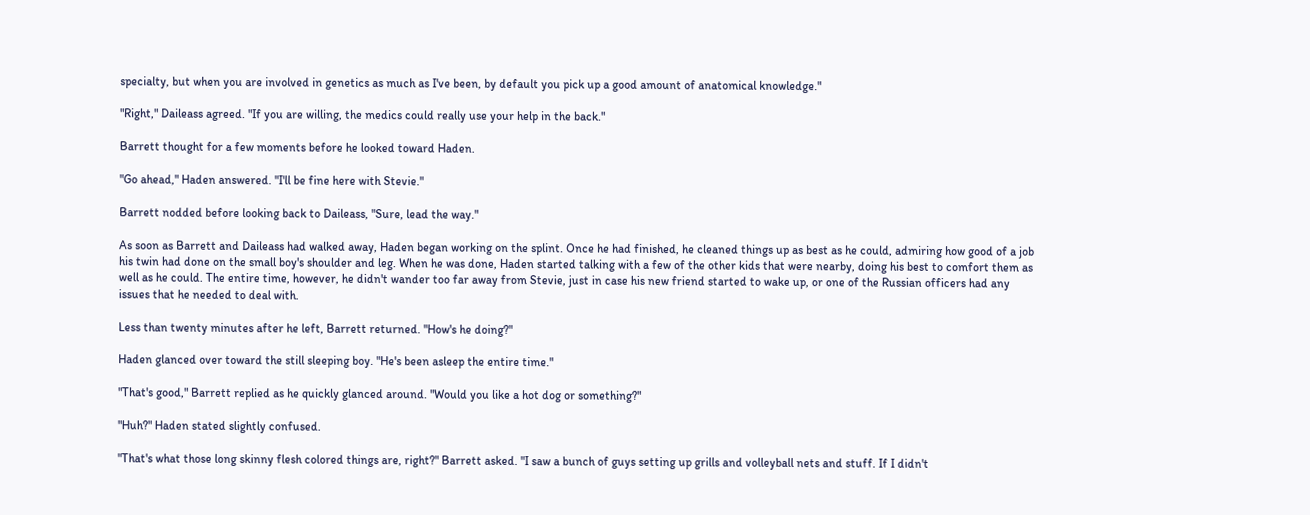specialty, but when you are involved in genetics as much as I've been, by default you pick up a good amount of anatomical knowledge."

"Right," Daileass agreed. "If you are willing, the medics could really use your help in the back."

Barrett thought for a few moments before he looked toward Haden.

"Go ahead," Haden answered. "I'll be fine here with Stevie."

Barrett nodded before looking back to Daileass, "Sure, lead the way."

As soon as Barrett and Daileass had walked away, Haden began working on the splint. Once he had finished, he cleaned things up as best as he could, admiring how good of a job his twin had done on the small boy's shoulder and leg. When he was done, Haden started talking with a few of the other kids that were nearby, doing his best to comfort them as well as he could. The entire time, however, he didn't wander too far away from Stevie, just in case his new friend started to wake up, or one of the Russian officers had any issues that he needed to deal with.

Less than twenty minutes after he left, Barrett returned. "How's he doing?"

Haden glanced over toward the still sleeping boy. "He's been asleep the entire time."

"That's good," Barrett replied as he quickly glanced around. "Would you like a hot dog or something?"

"Huh?" Haden stated slightly confused.

"That's what those long skinny flesh colored things are, right?" Barrett asked. "I saw a bunch of guys setting up grills and volleyball nets and stuff. If I didn't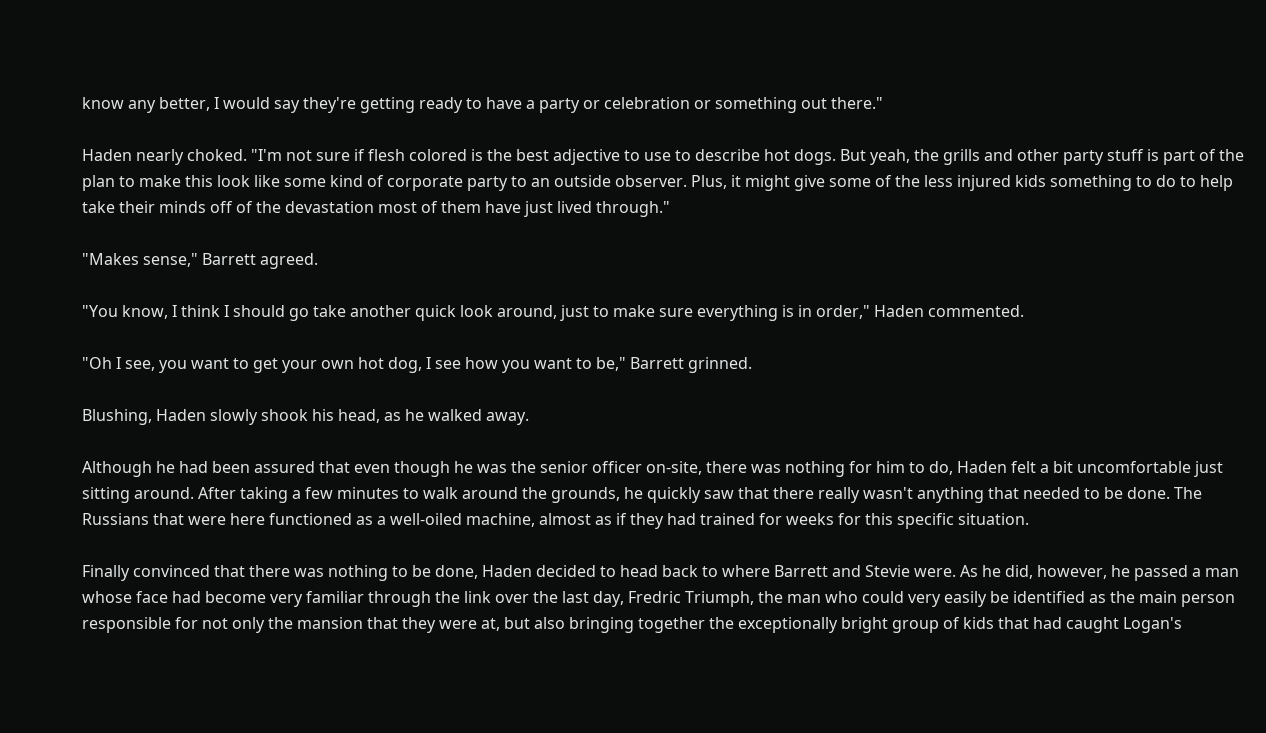know any better, I would say they're getting ready to have a party or celebration or something out there."

Haden nearly choked. "I'm not sure if flesh colored is the best adjective to use to describe hot dogs. But yeah, the grills and other party stuff is part of the plan to make this look like some kind of corporate party to an outside observer. Plus, it might give some of the less injured kids something to do to help take their minds off of the devastation most of them have just lived through."

"Makes sense," Barrett agreed.

"You know, I think I should go take another quick look around, just to make sure everything is in order," Haden commented.

"Oh I see, you want to get your own hot dog, I see how you want to be," Barrett grinned.

Blushing, Haden slowly shook his head, as he walked away.

Although he had been assured that even though he was the senior officer on-site, there was nothing for him to do, Haden felt a bit uncomfortable just sitting around. After taking a few minutes to walk around the grounds, he quickly saw that there really wasn't anything that needed to be done. The Russians that were here functioned as a well-oiled machine, almost as if they had trained for weeks for this specific situation.

Finally convinced that there was nothing to be done, Haden decided to head back to where Barrett and Stevie were. As he did, however, he passed a man whose face had become very familiar through the link over the last day, Fredric Triumph, the man who could very easily be identified as the main person responsible for not only the mansion that they were at, but also bringing together the exceptionally bright group of kids that had caught Logan's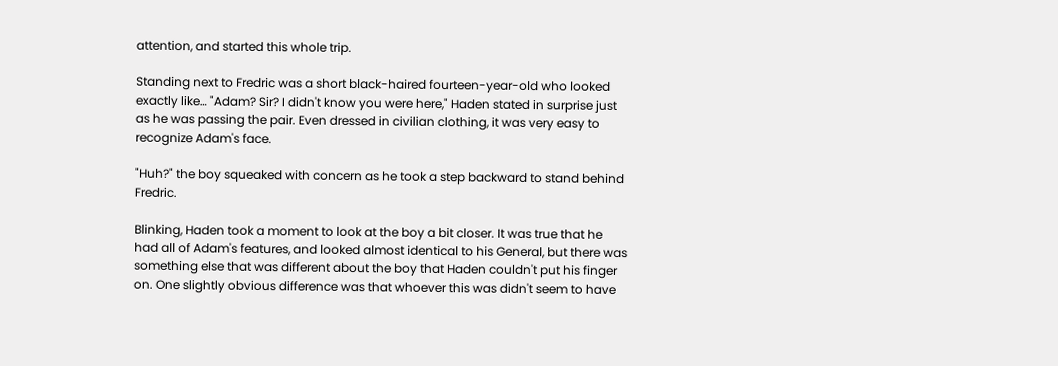attention, and started this whole trip.

Standing next to Fredric was a short black-haired fourteen-year-old who looked exactly like… "Adam? Sir? I didn't know you were here," Haden stated in surprise just as he was passing the pair. Even dressed in civilian clothing, it was very easy to recognize Adam's face.

"Huh?" the boy squeaked with concern as he took a step backward to stand behind Fredric.

Blinking, Haden took a moment to look at the boy a bit closer. It was true that he had all of Adam's features, and looked almost identical to his General, but there was something else that was different about the boy that Haden couldn't put his finger on. One slightly obvious difference was that whoever this was didn't seem to have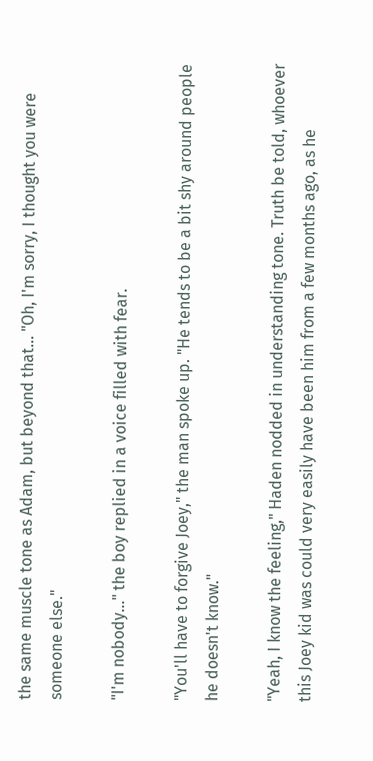the same muscle tone as Adam, but beyond that… "Oh, I'm sorry, I thought you were someone else."

"I'm nobody…" the boy replied in a voice filled with fear.

"You'll have to forgive Joey," the man spoke up. "He tends to be a bit shy around people he doesn't know."

"Yeah, I know the feeling," Haden nodded in understanding tone. Truth be told, whoever this Joey kid was could very easily have been him from a few months ago, as he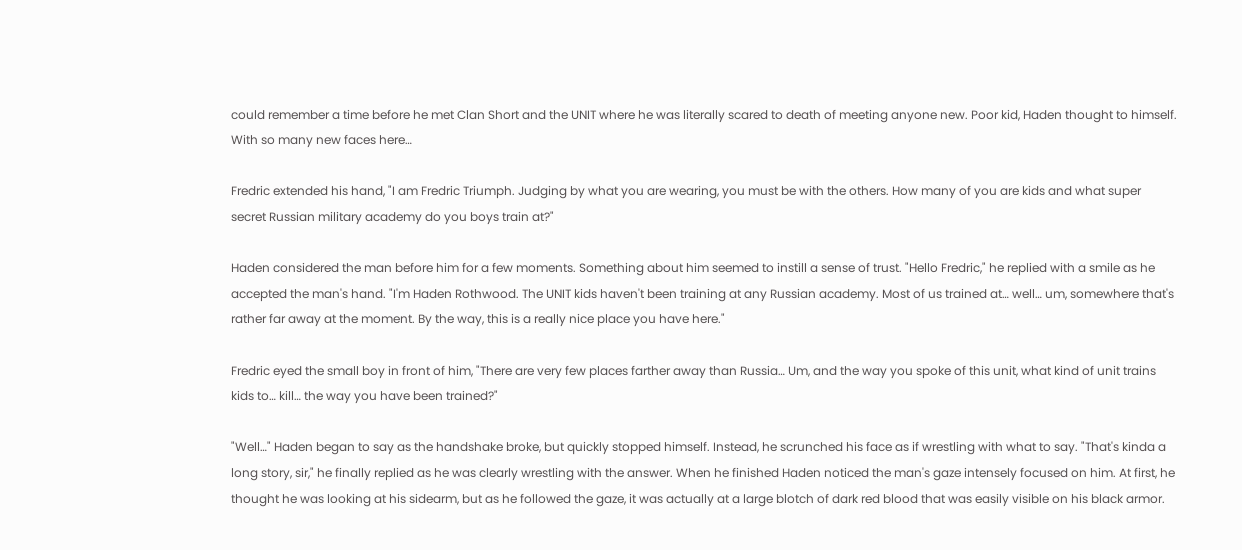could remember a time before he met Clan Short and the UNIT where he was literally scared to death of meeting anyone new. Poor kid, Haden thought to himself. With so many new faces here…

Fredric extended his hand, "I am Fredric Triumph. Judging by what you are wearing, you must be with the others. How many of you are kids and what super secret Russian military academy do you boys train at?"

Haden considered the man before him for a few moments. Something about him seemed to instill a sense of trust. "Hello Fredric," he replied with a smile as he accepted the man's hand. "I'm Haden Rothwood. The UNIT kids haven't been training at any Russian academy. Most of us trained at… well… um, somewhere that's rather far away at the moment. By the way, this is a really nice place you have here."

Fredric eyed the small boy in front of him, "There are very few places farther away than Russia… Um, and the way you spoke of this unit, what kind of unit trains kids to… kill… the way you have been trained?"

"Well…" Haden began to say as the handshake broke, but quickly stopped himself. Instead, he scrunched his face as if wrestling with what to say. "That's kinda a long story, sir," he finally replied as he was clearly wrestling with the answer. When he finished Haden noticed the man's gaze intensely focused on him. At first, he thought he was looking at his sidearm, but as he followed the gaze, it was actually at a large blotch of dark red blood that was easily visible on his black armor.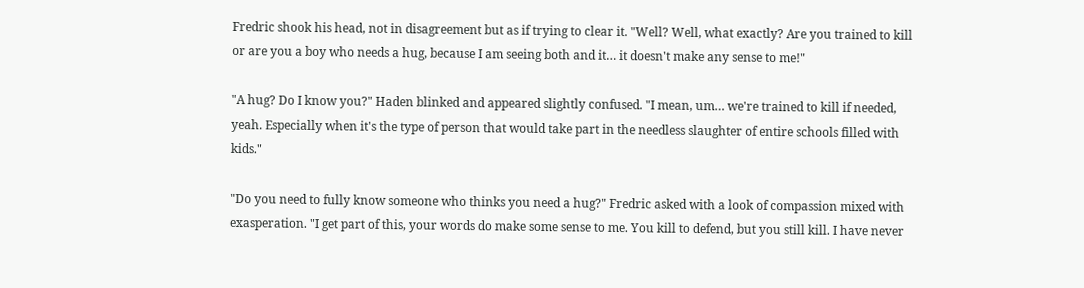Fredric shook his head, not in disagreement but as if trying to clear it. "Well? Well, what exactly? Are you trained to kill or are you a boy who needs a hug, because I am seeing both and it… it doesn't make any sense to me!"

"A hug? Do I know you?" Haden blinked and appeared slightly confused. "I mean, um… we're trained to kill if needed, yeah. Especially when it's the type of person that would take part in the needless slaughter of entire schools filled with kids."

"Do you need to fully know someone who thinks you need a hug?" Fredric asked with a look of compassion mixed with exasperation. "I get part of this, your words do make some sense to me. You kill to defend, but you still kill. I have never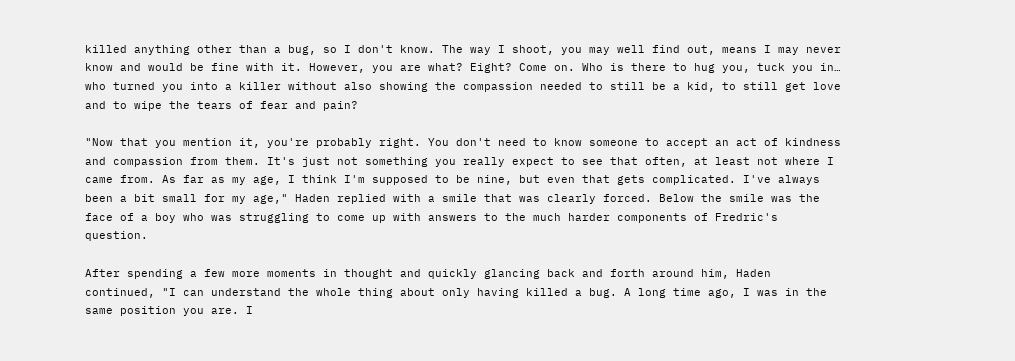killed anything other than a bug, so I don't know. The way I shoot, you may well find out, means I may never know and would be fine with it. However, you are what? Eight? Come on. Who is there to hug you, tuck you in… who turned you into a killer without also showing the compassion needed to still be a kid, to still get love and to wipe the tears of fear and pain?

"Now that you mention it, you're probably right. You don't need to know someone to accept an act of kindness and compassion from them. It's just not something you really expect to see that often, at least not where I came from. As far as my age, I think I'm supposed to be nine, but even that gets complicated. I've always been a bit small for my age," Haden replied with a smile that was clearly forced. Below the smile was the face of a boy who was struggling to come up with answers to the much harder components of Fredric's question.

After spending a few more moments in thought and quickly glancing back and forth around him, Haden continued, "I can understand the whole thing about only having killed a bug. A long time ago, I was in the same position you are. I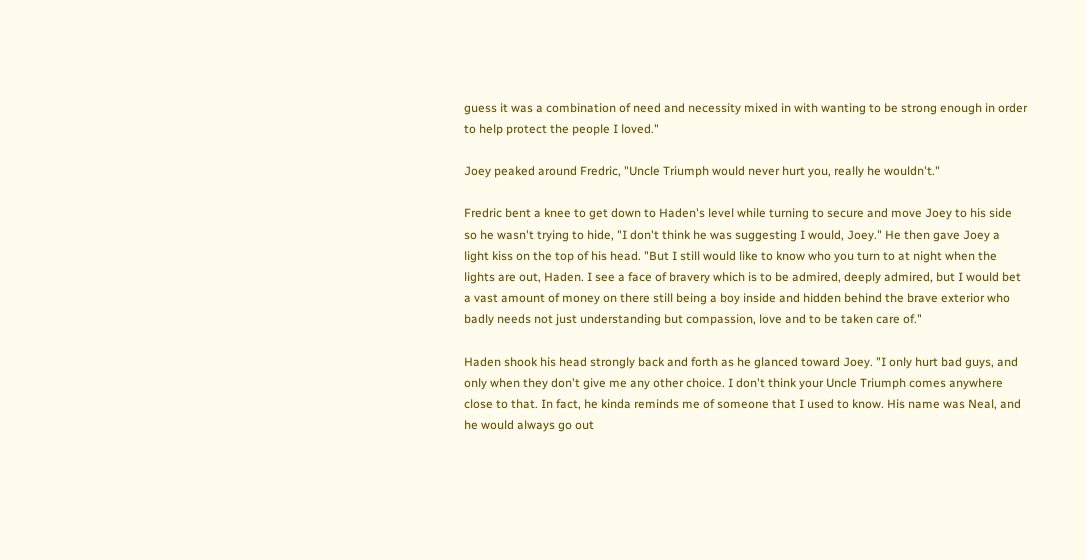guess it was a combination of need and necessity mixed in with wanting to be strong enough in order to help protect the people I loved."

Joey peaked around Fredric, "Uncle Triumph would never hurt you, really he wouldn't."

Fredric bent a knee to get down to Haden's level while turning to secure and move Joey to his side so he wasn't trying to hide, "I don't think he was suggesting I would, Joey." He then gave Joey a light kiss on the top of his head. "But I still would like to know who you turn to at night when the lights are out, Haden. I see a face of bravery which is to be admired, deeply admired, but I would bet a vast amount of money on there still being a boy inside and hidden behind the brave exterior who badly needs not just understanding but compassion, love and to be taken care of."

Haden shook his head strongly back and forth as he glanced toward Joey. "I only hurt bad guys, and only when they don't give me any other choice. I don't think your Uncle Triumph comes anywhere close to that. In fact, he kinda reminds me of someone that I used to know. His name was Neal, and he would always go out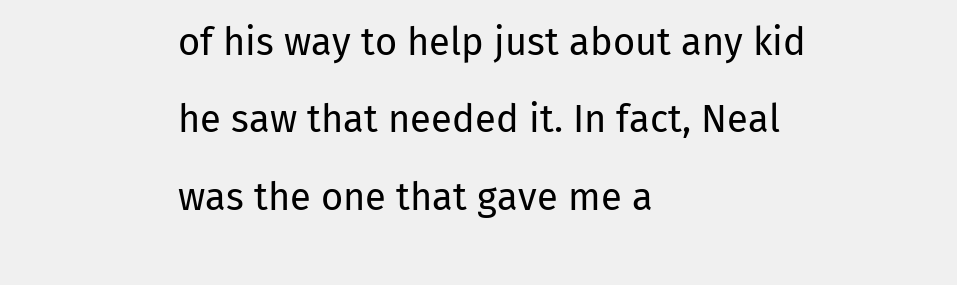of his way to help just about any kid he saw that needed it. In fact, Neal was the one that gave me a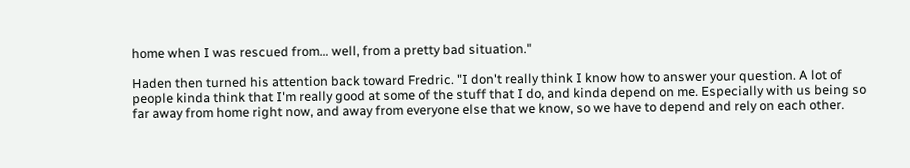home when I was rescued from… well, from a pretty bad situation."

Haden then turned his attention back toward Fredric. "I don't really think I know how to answer your question. A lot of people kinda think that I'm really good at some of the stuff that I do, and kinda depend on me. Especially with us being so far away from home right now, and away from everyone else that we know, so we have to depend and rely on each other.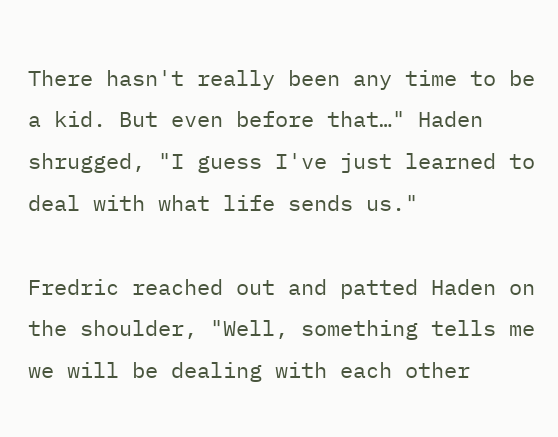There hasn't really been any time to be a kid. But even before that…" Haden shrugged, "I guess I've just learned to deal with what life sends us."

Fredric reached out and patted Haden on the shoulder, "Well, something tells me we will be dealing with each other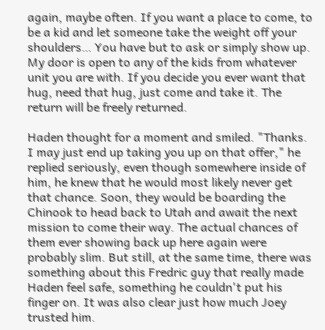again, maybe often. If you want a place to come, to be a kid and let someone take the weight off your shoulders… You have but to ask or simply show up. My door is open to any of the kids from whatever unit you are with. If you decide you ever want that hug, need that hug, just come and take it. The return will be freely returned.

Haden thought for a moment and smiled. "Thanks. I may just end up taking you up on that offer," he replied seriously, even though somewhere inside of him, he knew that he would most likely never get that chance. Soon, they would be boarding the Chinook to head back to Utah and await the next mission to come their way. The actual chances of them ever showing back up here again were probably slim. But still, at the same time, there was something about this Fredric guy that really made Haden feel safe, something he couldn't put his finger on. It was also clear just how much Joey trusted him.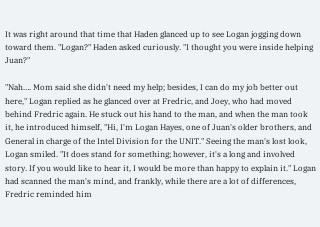It was right around that time that Haden glanced up to see Logan jogging down toward them. "Logan?" Haden asked curiously. "I thought you were inside helping Juan?"

"Nah…. Mom said she didn't need my help; besides, I can do my job better out here," Logan replied as he glanced over at Fredric, and Joey, who had moved behind Fredric again. He stuck out his hand to the man, and when the man took it, he introduced himself, "Hi, I'm Logan Hayes, one of Juan's older brothers, and General in charge of the Intel Division for the UNIT." Seeing the man's lost look, Logan smiled. "It does stand for something; however, it's a long and involved story. If you would like to hear it, I would be more than happy to explain it." Logan had scanned the man's mind, and frankly, while there are a lot of differences, Fredric reminded him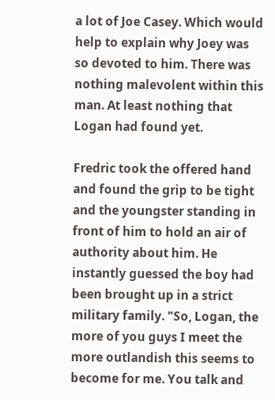a lot of Joe Casey. Which would help to explain why Joey was so devoted to him. There was nothing malevolent within this man. At least nothing that Logan had found yet.

Fredric took the offered hand and found the grip to be tight and the youngster standing in front of him to hold an air of authority about him. He instantly guessed the boy had been brought up in a strict military family. "So, Logan, the more of you guys I meet the more outlandish this seems to become for me. You talk and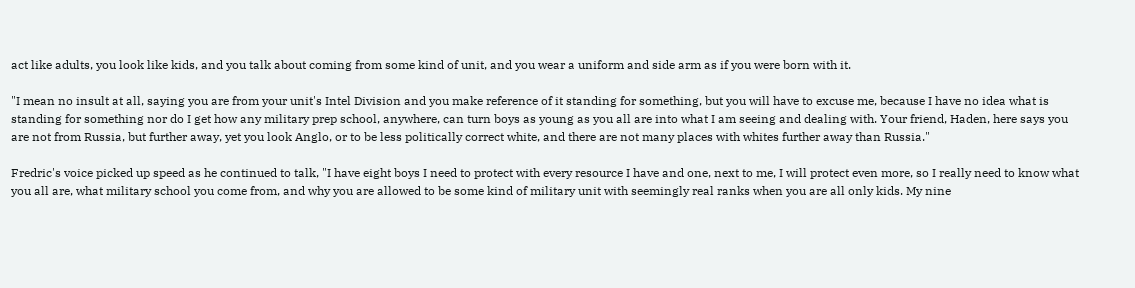act like adults, you look like kids, and you talk about coming from some kind of unit, and you wear a uniform and side arm as if you were born with it.

"I mean no insult at all, saying you are from your unit's Intel Division and you make reference of it standing for something, but you will have to excuse me, because I have no idea what is standing for something nor do I get how any military prep school, anywhere, can turn boys as young as you all are into what I am seeing and dealing with. Your friend, Haden, here says you are not from Russia, but further away, yet you look Anglo, or to be less politically correct white, and there are not many places with whites further away than Russia."

Fredric's voice picked up speed as he continued to talk, "I have eight boys I need to protect with every resource I have and one, next to me, I will protect even more, so I really need to know what you all are, what military school you come from, and why you are allowed to be some kind of military unit with seemingly real ranks when you are all only kids. My nine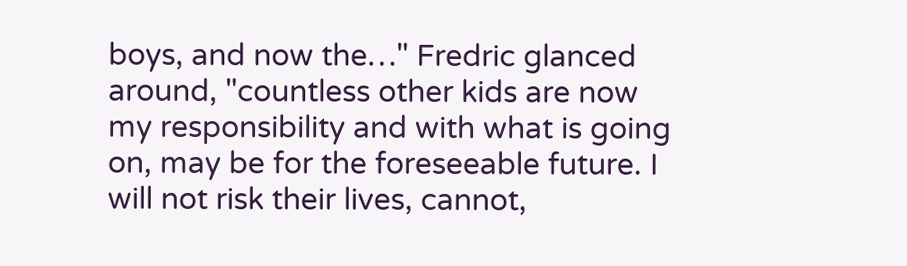boys, and now the…" Fredric glanced around, "countless other kids are now my responsibility and with what is going on, may be for the foreseeable future. I will not risk their lives, cannot,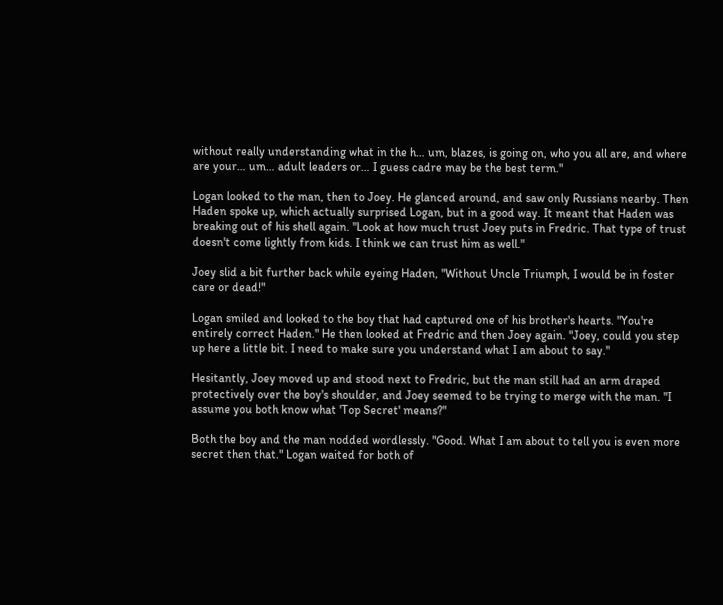without really understanding what in the h… um, blazes, is going on, who you all are, and where are your… um… adult leaders or… I guess cadre may be the best term."

Logan looked to the man, then to Joey. He glanced around, and saw only Russians nearby. Then Haden spoke up, which actually surprised Logan, but in a good way. It meant that Haden was breaking out of his shell again. "Look at how much trust Joey puts in Fredric. That type of trust doesn't come lightly from kids. I think we can trust him as well."

Joey slid a bit further back while eyeing Haden, "Without Uncle Triumph, I would be in foster care or dead!"

Logan smiled and looked to the boy that had captured one of his brother's hearts. "You're entirely correct Haden." He then looked at Fredric and then Joey again. "Joey, could you step up here a little bit. I need to make sure you understand what I am about to say."

Hesitantly, Joey moved up and stood next to Fredric, but the man still had an arm draped protectively over the boy's shoulder, and Joey seemed to be trying to merge with the man. "I assume you both know what 'Top Secret' means?"

Both the boy and the man nodded wordlessly. "Good. What I am about to tell you is even more secret then that." Logan waited for both of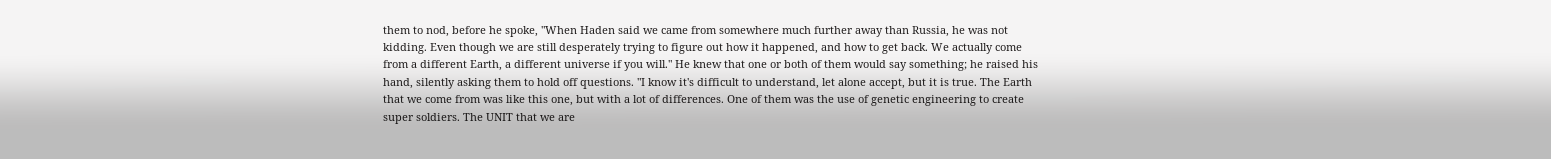them to nod, before he spoke, "When Haden said we came from somewhere much further away than Russia, he was not kidding. Even though we are still desperately trying to figure out how it happened, and how to get back. We actually come from a different Earth, a different universe if you will." He knew that one or both of them would say something; he raised his hand, silently asking them to hold off questions. "I know it's difficult to understand, let alone accept, but it is true. The Earth that we come from was like this one, but with a lot of differences. One of them was the use of genetic engineering to create super soldiers. The UNIT that we are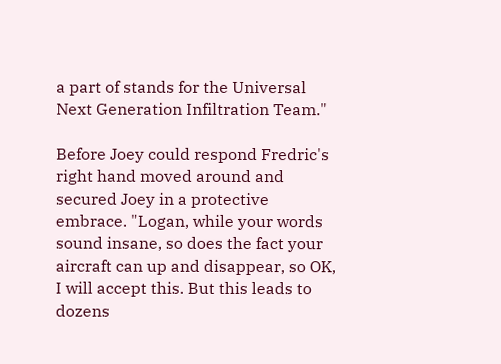a part of stands for the Universal Next Generation Infiltration Team."

Before Joey could respond Fredric's right hand moved around and secured Joey in a protective embrace. "Logan, while your words sound insane, so does the fact your aircraft can up and disappear, so OK, I will accept this. But this leads to dozens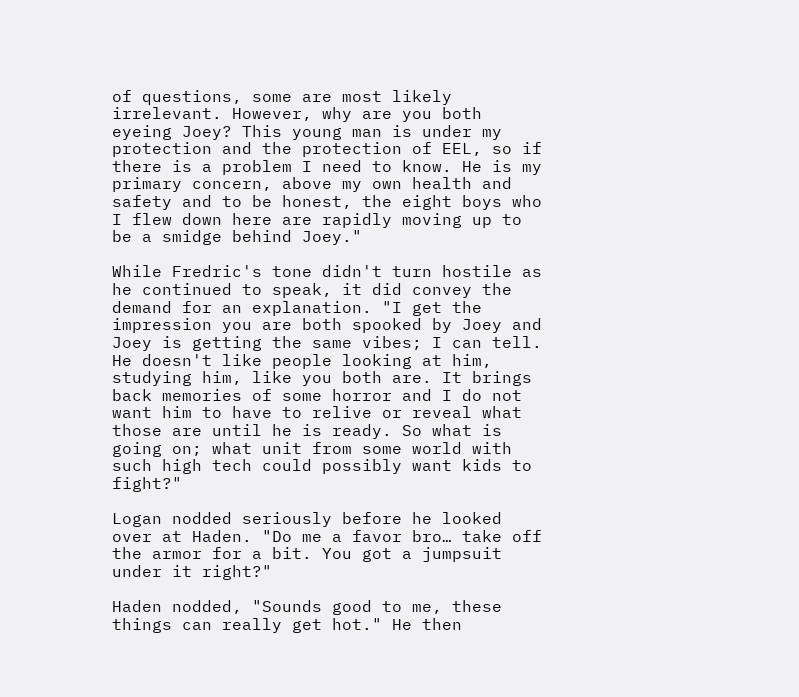of questions, some are most likely irrelevant. However, why are you both eyeing Joey? This young man is under my protection and the protection of EEL, so if there is a problem I need to know. He is my primary concern, above my own health and safety and to be honest, the eight boys who I flew down here are rapidly moving up to be a smidge behind Joey."

While Fredric's tone didn't turn hostile as he continued to speak, it did convey the demand for an explanation. "I get the impression you are both spooked by Joey and Joey is getting the same vibes; I can tell. He doesn't like people looking at him, studying him, like you both are. It brings back memories of some horror and I do not want him to have to relive or reveal what those are until he is ready. So what is going on; what unit from some world with such high tech could possibly want kids to fight?"

Logan nodded seriously before he looked over at Haden. "Do me a favor bro… take off the armor for a bit. You got a jumpsuit under it right?"

Haden nodded, "Sounds good to me, these things can really get hot." He then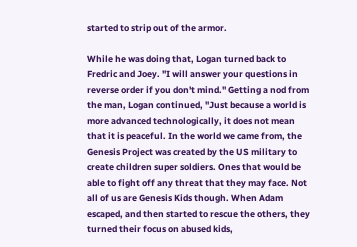started to strip out of the armor.

While he was doing that, Logan turned back to Fredric and Joey. "I will answer your questions in reverse order if you don't mind." Getting a nod from the man, Logan continued, "Just because a world is more advanced technologically, it does not mean that it is peaceful. In the world we came from, the Genesis Project was created by the US military to create children super soldiers. Ones that would be able to fight off any threat that they may face. Not all of us are Genesis Kids though. When Adam escaped, and then started to rescue the others, they turned their focus on abused kids,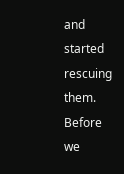and started rescuing them. Before we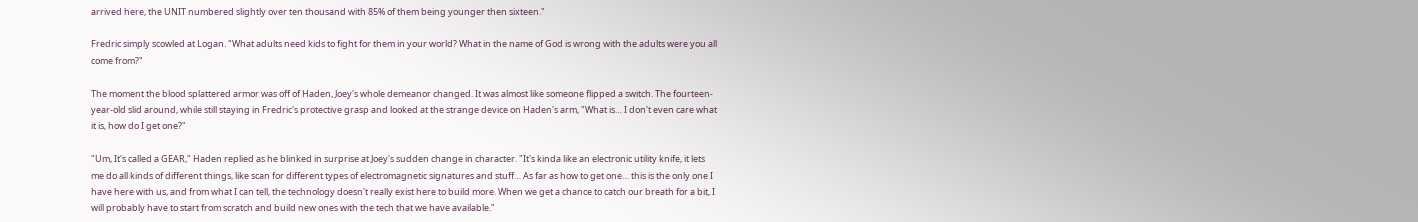arrived here, the UNIT numbered slightly over ten thousand with 85% of them being younger then sixteen."

Fredric simply scowled at Logan. "What adults need kids to fight for them in your world? What in the name of God is wrong with the adults were you all come from?"

The moment the blood splattered armor was off of Haden, Joey's whole demeanor changed. It was almost like someone flipped a switch. The fourteen-year-old slid around, while still staying in Fredric's protective grasp and looked at the strange device on Haden's arm, "What is… I don't even care what it is, how do I get one?"

"Um, It's called a GEAR," Haden replied as he blinked in surprise at Joey's sudden change in character. "It's kinda like an electronic utility knife, it lets me do all kinds of different things, like scan for different types of electromagnetic signatures and stuff… As far as how to get one… this is the only one I have here with us, and from what I can tell, the technology doesn't really exist here to build more. When we get a chance to catch our breath for a bit, I will probably have to start from scratch and build new ones with the tech that we have available."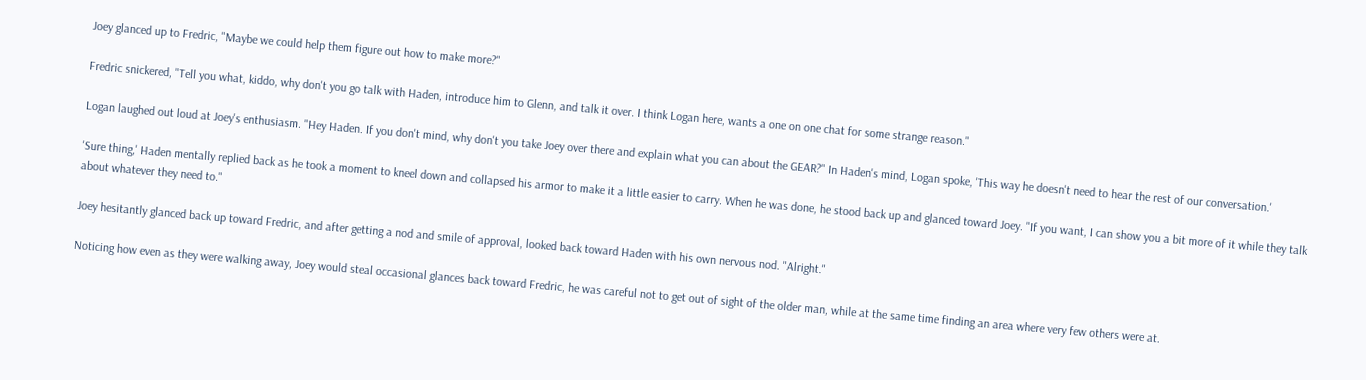Joey glanced up to Fredric, "Maybe we could help them figure out how to make more?"

Fredric snickered, "Tell you what, kiddo, why don't you go talk with Haden, introduce him to Glenn, and talk it over. I think Logan here, wants a one on one chat for some strange reason."

Logan laughed out loud at Joey's enthusiasm. "Hey Haden. If you don't mind, why don't you take Joey over there and explain what you can about the GEAR?" In Haden's mind, Logan spoke, 'This way he doesn't need to hear the rest of our conversation.'

'Sure thing,' Haden mentally replied back as he took a moment to kneel down and collapsed his armor to make it a little easier to carry. When he was done, he stood back up and glanced toward Joey. "If you want, I can show you a bit more of it while they talk about whatever they need to."

Joey hesitantly glanced back up toward Fredric, and after getting a nod and smile of approval, looked back toward Haden with his own nervous nod. "Alright."

Noticing how even as they were walking away, Joey would steal occasional glances back toward Fredric, he was careful not to get out of sight of the older man, while at the same time finding an area where very few others were at.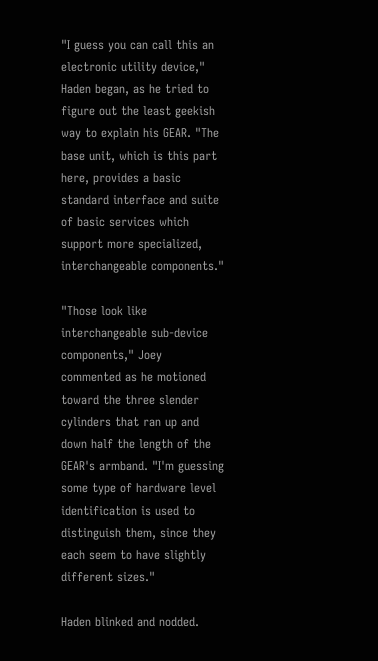"I guess you can call this an electronic utility device," Haden began, as he tried to figure out the least geekish way to explain his GEAR. "The base unit, which is this part here, provides a basic standard interface and suite of basic services which support more specialized, interchangeable components."

"Those look like interchangeable sub-device components," Joey commented as he motioned toward the three slender cylinders that ran up and down half the length of the GEAR's armband. "I'm guessing some type of hardware level identification is used to distinguish them, since they each seem to have slightly different sizes."

Haden blinked and nodded.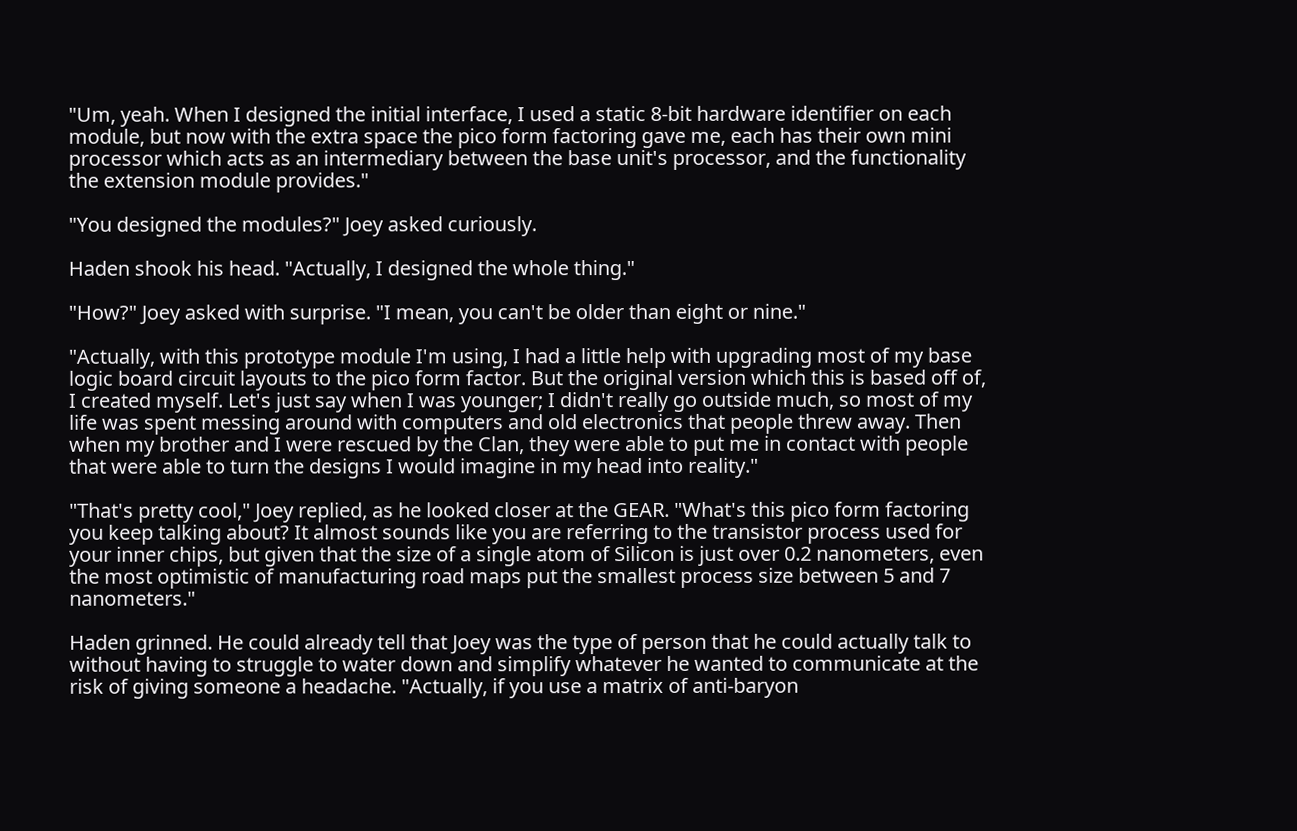"Um, yeah. When I designed the initial interface, I used a static 8-bit hardware identifier on each module, but now with the extra space the pico form factoring gave me, each has their own mini processor which acts as an intermediary between the base unit's processor, and the functionality the extension module provides."

"You designed the modules?" Joey asked curiously.

Haden shook his head. "Actually, I designed the whole thing."

"How?" Joey asked with surprise. "I mean, you can't be older than eight or nine."

"Actually, with this prototype module I'm using, I had a little help with upgrading most of my base logic board circuit layouts to the pico form factor. But the original version which this is based off of, I created myself. Let's just say when I was younger; I didn't really go outside much, so most of my life was spent messing around with computers and old electronics that people threw away. Then when my brother and I were rescued by the Clan, they were able to put me in contact with people that were able to turn the designs I would imagine in my head into reality."

"That's pretty cool," Joey replied, as he looked closer at the GEAR. "What's this pico form factoring you keep talking about? It almost sounds like you are referring to the transistor process used for your inner chips, but given that the size of a single atom of Silicon is just over 0.2 nanometers, even the most optimistic of manufacturing road maps put the smallest process size between 5 and 7 nanometers."

Haden grinned. He could already tell that Joey was the type of person that he could actually talk to without having to struggle to water down and simplify whatever he wanted to communicate at the risk of giving someone a headache. "Actually, if you use a matrix of anti-baryon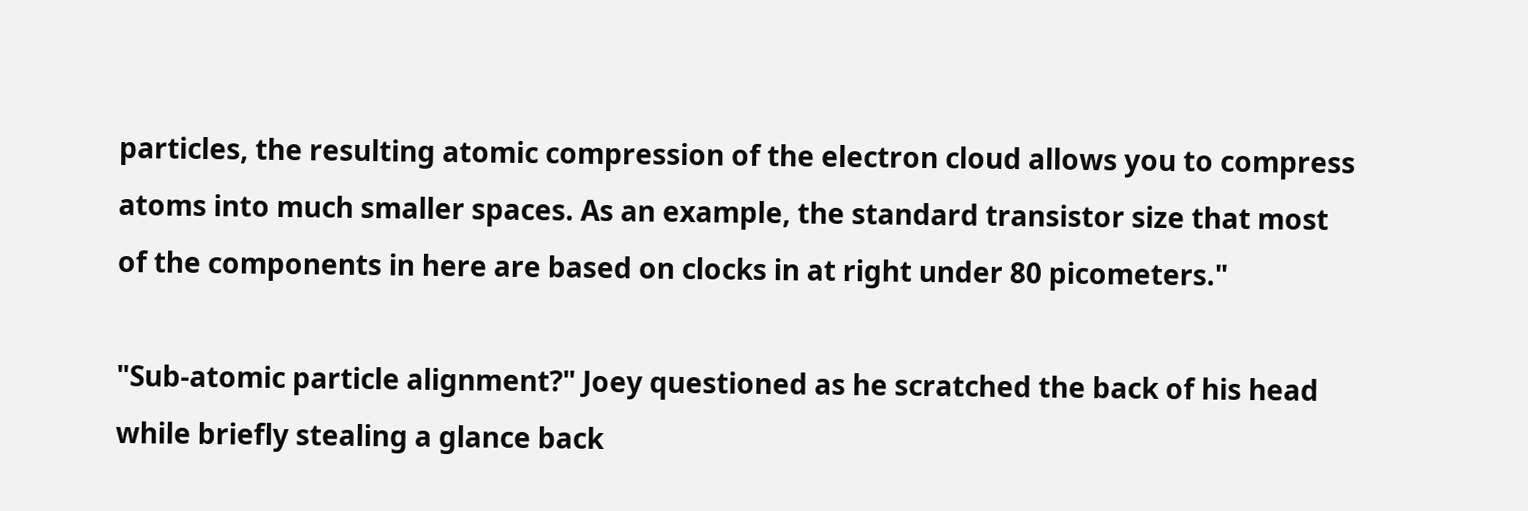particles, the resulting atomic compression of the electron cloud allows you to compress atoms into much smaller spaces. As an example, the standard transistor size that most of the components in here are based on clocks in at right under 80 picometers."

"Sub-atomic particle alignment?" Joey questioned as he scratched the back of his head while briefly stealing a glance back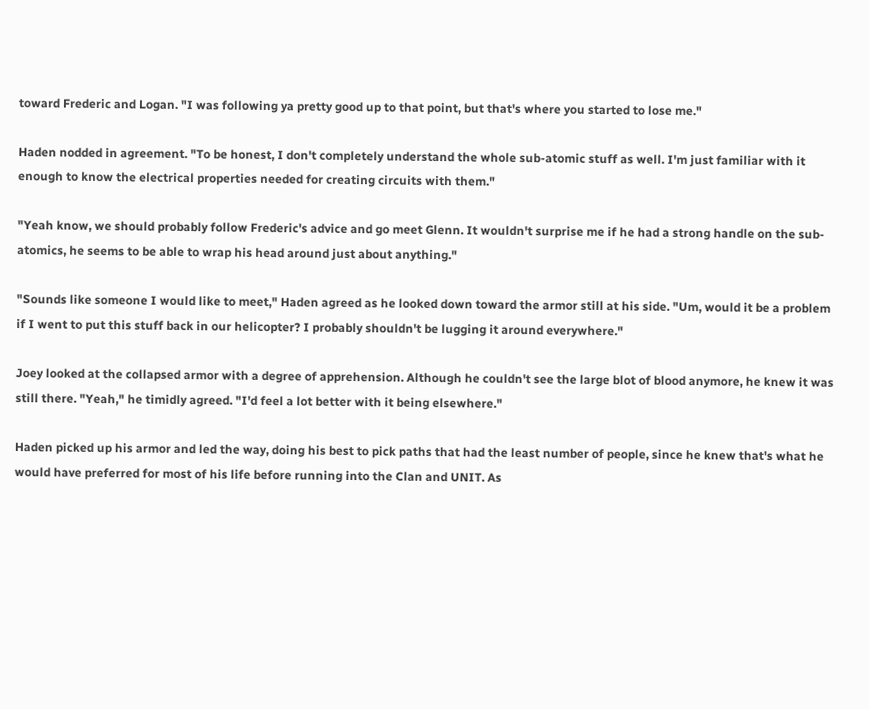toward Frederic and Logan. "I was following ya pretty good up to that point, but that's where you started to lose me."

Haden nodded in agreement. "To be honest, I don't completely understand the whole sub-atomic stuff as well. I'm just familiar with it enough to know the electrical properties needed for creating circuits with them."

"Yeah know, we should probably follow Frederic's advice and go meet Glenn. It wouldn't surprise me if he had a strong handle on the sub-atomics, he seems to be able to wrap his head around just about anything."

"Sounds like someone I would like to meet," Haden agreed as he looked down toward the armor still at his side. "Um, would it be a problem if I went to put this stuff back in our helicopter? I probably shouldn't be lugging it around everywhere."

Joey looked at the collapsed armor with a degree of apprehension. Although he couldn't see the large blot of blood anymore, he knew it was still there. "Yeah," he timidly agreed. "I'd feel a lot better with it being elsewhere."

Haden picked up his armor and led the way, doing his best to pick paths that had the least number of people, since he knew that's what he would have preferred for most of his life before running into the Clan and UNIT. As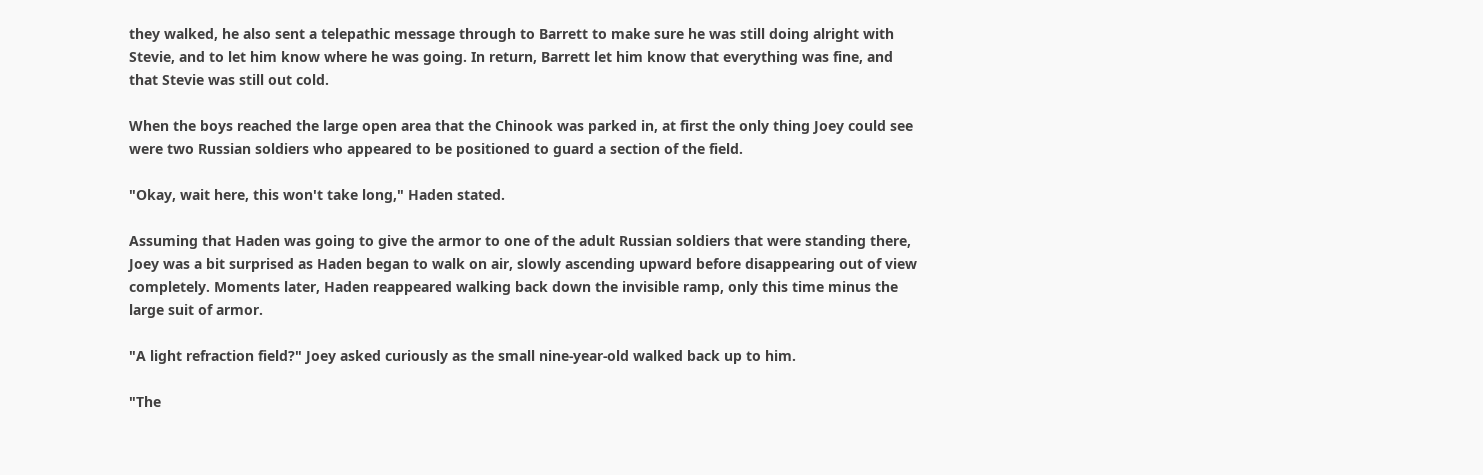they walked, he also sent a telepathic message through to Barrett to make sure he was still doing alright with Stevie, and to let him know where he was going. In return, Barrett let him know that everything was fine, and that Stevie was still out cold.

When the boys reached the large open area that the Chinook was parked in, at first the only thing Joey could see were two Russian soldiers who appeared to be positioned to guard a section of the field.

"Okay, wait here, this won't take long," Haden stated.

Assuming that Haden was going to give the armor to one of the adult Russian soldiers that were standing there, Joey was a bit surprised as Haden began to walk on air, slowly ascending upward before disappearing out of view completely. Moments later, Haden reappeared walking back down the invisible ramp, only this time minus the large suit of armor.

"A light refraction field?" Joey asked curiously as the small nine-year-old walked back up to him.

"The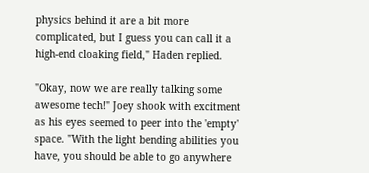physics behind it are a bit more complicated, but I guess you can call it a high-end cloaking field," Haden replied.

"Okay, now we are really talking some awesome tech!" Joey shook with excitment as his eyes seemed to peer into the 'empty' space. "With the light bending abilities you have, you should be able to go anywhere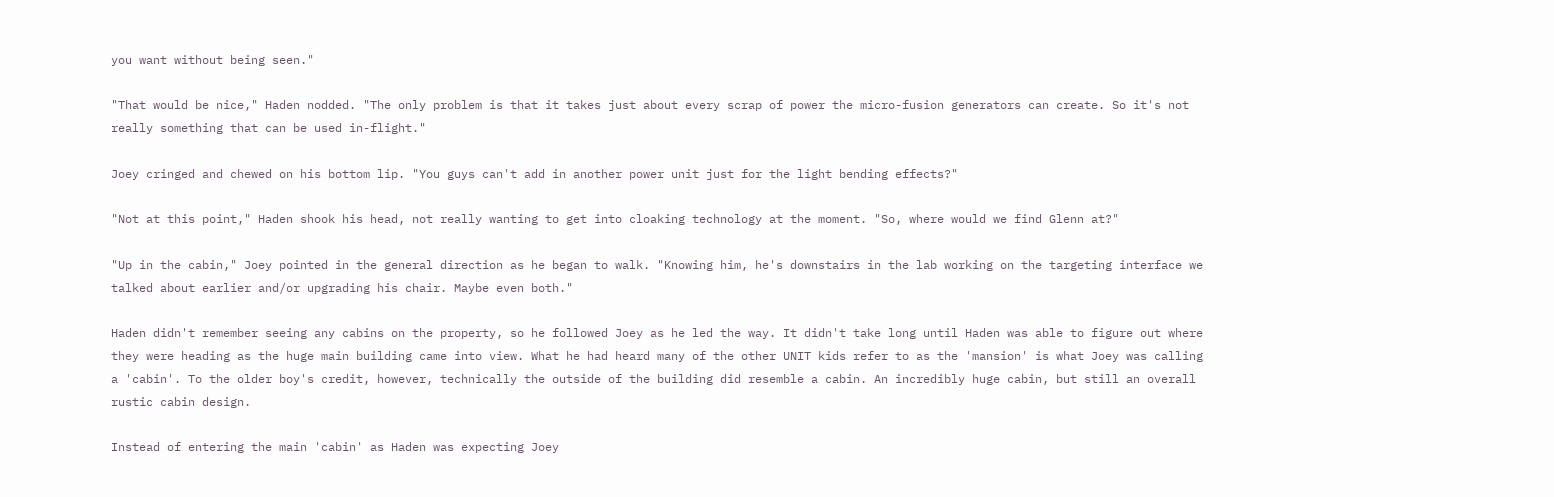you want without being seen."

"That would be nice," Haden nodded. "The only problem is that it takes just about every scrap of power the micro-fusion generators can create. So it's not really something that can be used in-flight."

Joey cringed and chewed on his bottom lip. "You guys can't add in another power unit just for the light bending effects?"

"Not at this point," Haden shook his head, not really wanting to get into cloaking technology at the moment. "So, where would we find Glenn at?"

"Up in the cabin," Joey pointed in the general direction as he began to walk. "Knowing him, he's downstairs in the lab working on the targeting interface we talked about earlier and/or upgrading his chair. Maybe even both."

Haden didn't remember seeing any cabins on the property, so he followed Joey as he led the way. It didn't take long until Haden was able to figure out where they were heading as the huge main building came into view. What he had heard many of the other UNIT kids refer to as the 'mansion' is what Joey was calling a 'cabin'. To the older boy's credit, however, technically the outside of the building did resemble a cabin. An incredibly huge cabin, but still an overall rustic cabin design.

Instead of entering the main 'cabin' as Haden was expecting Joey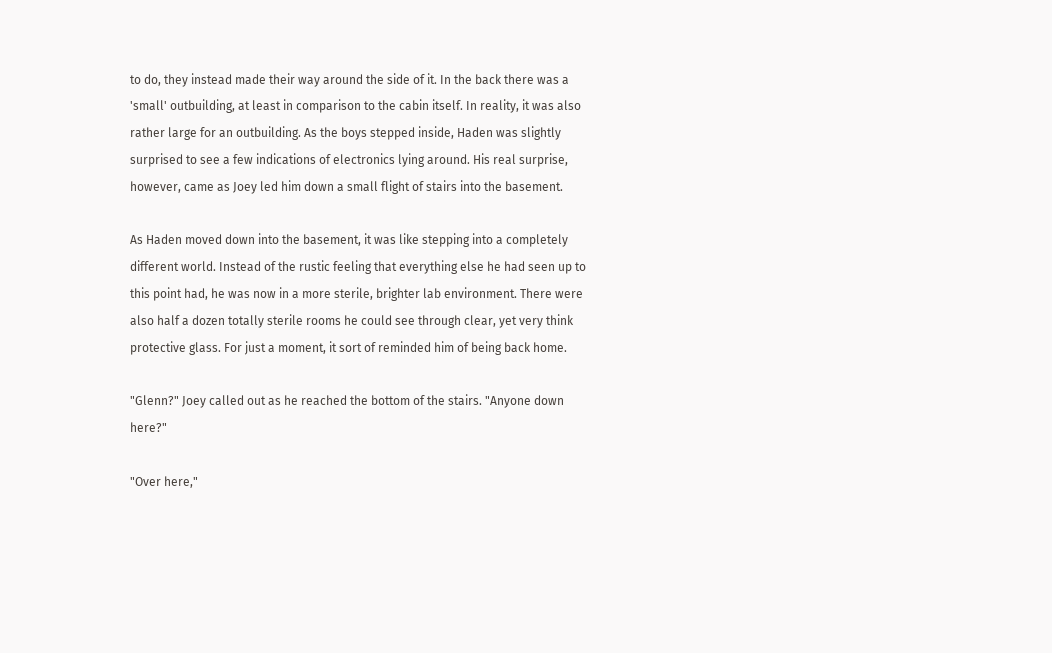to do, they instead made their way around the side of it. In the back there was a 'small' outbuilding, at least in comparison to the cabin itself. In reality, it was also rather large for an outbuilding. As the boys stepped inside, Haden was slightly surprised to see a few indications of electronics lying around. His real surprise, however, came as Joey led him down a small flight of stairs into the basement.

As Haden moved down into the basement, it was like stepping into a completely different world. Instead of the rustic feeling that everything else he had seen up to this point had, he was now in a more sterile, brighter lab environment. There were also half a dozen totally sterile rooms he could see through clear, yet very think protective glass. For just a moment, it sort of reminded him of being back home.

"Glenn?" Joey called out as he reached the bottom of the stairs. "Anyone down here?"

"Over here,"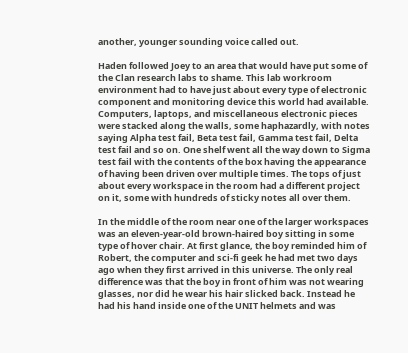another, younger sounding voice called out.

Haden followed Joey to an area that would have put some of the Clan research labs to shame. This lab workroom environment had to have just about every type of electronic component and monitoring device this world had available. Computers, laptops, and miscellaneous electronic pieces were stacked along the walls, some haphazardly, with notes saying Alpha test fail, Beta test fail, Gamma test fail, Delta test fail and so on. One shelf went all the way down to Sigma test fail with the contents of the box having the appearance of having been driven over multiple times. The tops of just about every workspace in the room had a different project on it, some with hundreds of sticky notes all over them.

In the middle of the room near one of the larger workspaces was an eleven-year-old brown-haired boy sitting in some type of hover chair. At first glance, the boy reminded him of Robert, the computer and sci-fi geek he had met two days ago when they first arrived in this universe. The only real difference was that the boy in front of him was not wearing glasses, nor did he wear his hair slicked back. Instead he had his hand inside one of the UNIT helmets and was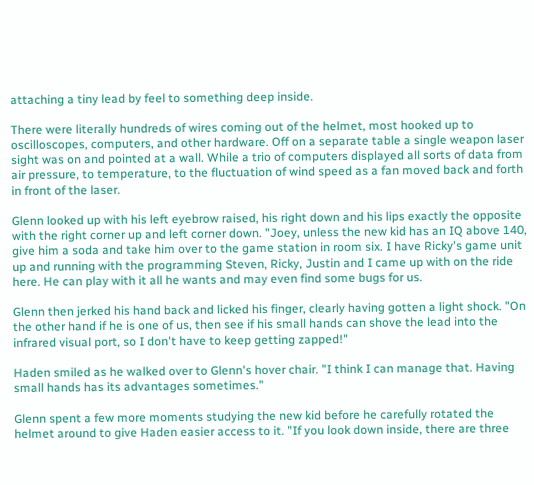attaching a tiny lead by feel to something deep inside.

There were literally hundreds of wires coming out of the helmet, most hooked up to oscilloscopes, computers, and other hardware. Off on a separate table a single weapon laser sight was on and pointed at a wall. While a trio of computers displayed all sorts of data from air pressure, to temperature, to the fluctuation of wind speed as a fan moved back and forth in front of the laser.

Glenn looked up with his left eyebrow raised, his right down and his lips exactly the opposite with the right corner up and left corner down. "Joey, unless the new kid has an IQ above 140, give him a soda and take him over to the game station in room six. I have Ricky's game unit up and running with the programming Steven, Ricky, Justin and I came up with on the ride here. He can play with it all he wants and may even find some bugs for us.

Glenn then jerked his hand back and licked his finger, clearly having gotten a light shock. "On the other hand if he is one of us, then see if his small hands can shove the lead into the infrared visual port, so I don't have to keep getting zapped!"

Haden smiled as he walked over to Glenn's hover chair. "I think I can manage that. Having small hands has its advantages sometimes."

Glenn spent a few more moments studying the new kid before he carefully rotated the helmet around to give Haden easier access to it. "If you look down inside, there are three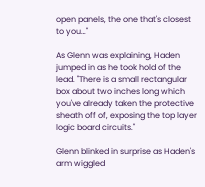open panels, the one that's closest to you…"

As Glenn was explaining, Haden jumped in as he took hold of the lead. "There is a small rectangular box about two inches long which you've already taken the protective sheath off of, exposing the top layer logic board circuits."

Glenn blinked in surprise as Haden's arm wiggled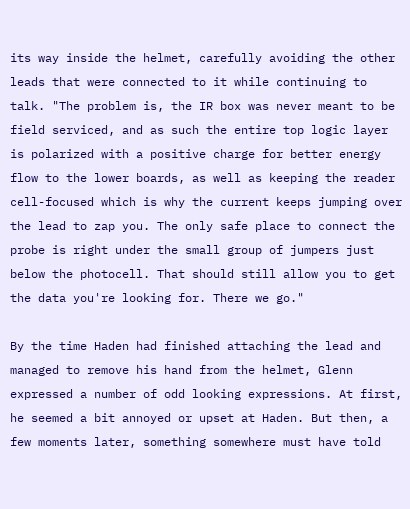its way inside the helmet, carefully avoiding the other leads that were connected to it while continuing to talk. "The problem is, the IR box was never meant to be field serviced, and as such the entire top logic layer is polarized with a positive charge for better energy flow to the lower boards, as well as keeping the reader cell-focused which is why the current keeps jumping over the lead to zap you. The only safe place to connect the probe is right under the small group of jumpers just below the photocell. That should still allow you to get the data you're looking for. There we go."

By the time Haden had finished attaching the lead and managed to remove his hand from the helmet, Glenn expressed a number of odd looking expressions. At first, he seemed a bit annoyed or upset at Haden. But then, a few moments later, something somewhere must have told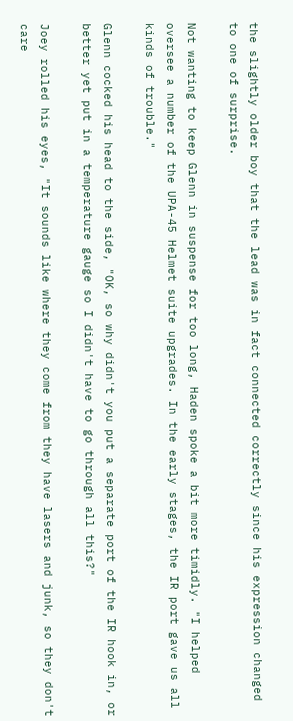the slightly older boy that the lead was in fact connected correctly since his expression changed to one of surprise.

Not wanting to keep Glenn in suspense for too long, Haden spoke a bit more timidly. "I helped oversee a number of the UPA-45 Helmet suite upgrades. In the early stages, the IR port gave us all kinds of trouble."

Glenn cocked his head to the side, "OK, so why didn't you put a separate port of the IR hook in, or better yet put in a temperature gauge so I didn't have to go through all this?"

Joey rolled his eyes, "It sounds like where they come from they have lasers and junk, so they don't care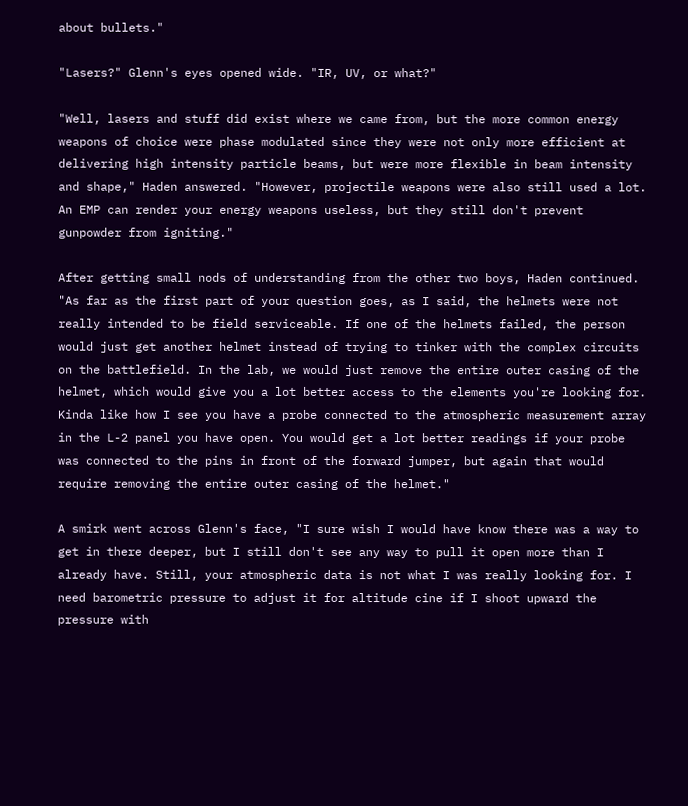about bullets."

"Lasers?" Glenn's eyes opened wide. "IR, UV, or what?"

"Well, lasers and stuff did exist where we came from, but the more common energy weapons of choice were phase modulated since they were not only more efficient at delivering high intensity particle beams, but were more flexible in beam intensity and shape," Haden answered. "However, projectile weapons were also still used a lot. An EMP can render your energy weapons useless, but they still don't prevent gunpowder from igniting."

After getting small nods of understanding from the other two boys, Haden continued. "As far as the first part of your question goes, as I said, the helmets were not really intended to be field serviceable. If one of the helmets failed, the person would just get another helmet instead of trying to tinker with the complex circuits on the battlefield. In the lab, we would just remove the entire outer casing of the helmet, which would give you a lot better access to the elements you're looking for. Kinda like how I see you have a probe connected to the atmospheric measurement array in the L-2 panel you have open. You would get a lot better readings if your probe was connected to the pins in front of the forward jumper, but again that would require removing the entire outer casing of the helmet."

A smirk went across Glenn's face, "I sure wish I would have know there was a way to get in there deeper, but I still don't see any way to pull it open more than I already have. Still, your atmospheric data is not what I was really looking for. I need barometric pressure to adjust it for altitude cine if I shoot upward the pressure with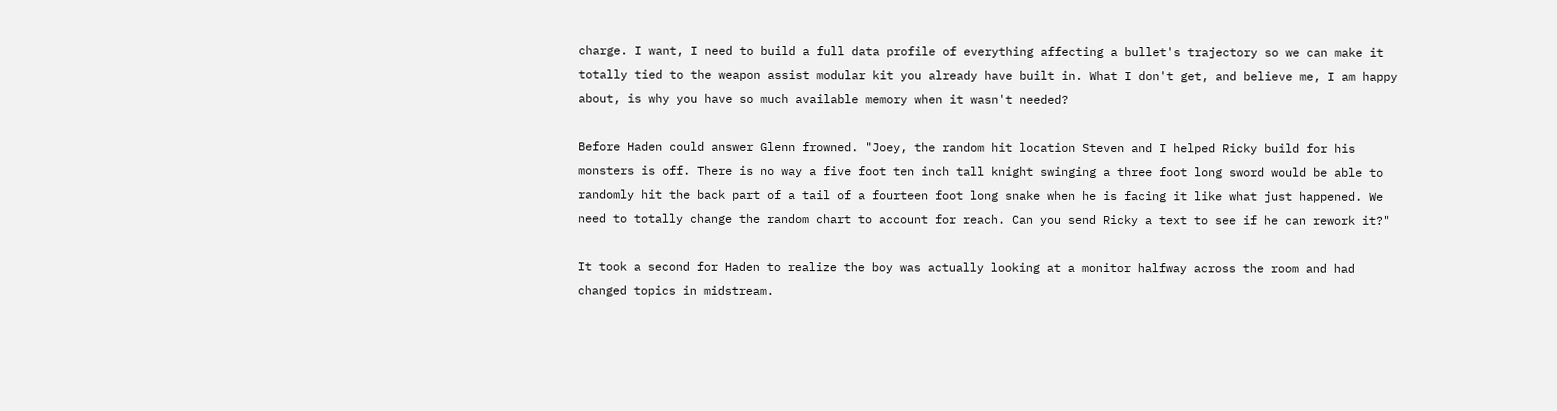charge. I want, I need to build a full data profile of everything affecting a bullet's trajectory so we can make it totally tied to the weapon assist modular kit you already have built in. What I don't get, and believe me, I am happy about, is why you have so much available memory when it wasn't needed?

Before Haden could answer Glenn frowned. "Joey, the random hit location Steven and I helped Ricky build for his monsters is off. There is no way a five foot ten inch tall knight swinging a three foot long sword would be able to randomly hit the back part of a tail of a fourteen foot long snake when he is facing it like what just happened. We need to totally change the random chart to account for reach. Can you send Ricky a text to see if he can rework it?"

It took a second for Haden to realize the boy was actually looking at a monitor halfway across the room and had changed topics in midstream.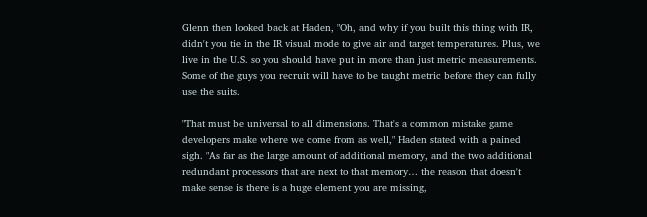Glenn then looked back at Haden, "Oh, and why if you built this thing with IR, didn't you tie in the IR visual mode to give air and target temperatures. Plus, we live in the U.S. so you should have put in more than just metric measurements. Some of the guys you recruit will have to be taught metric before they can fully use the suits.

"That must be universal to all dimensions. That's a common mistake game developers make where we come from as well," Haden stated with a pained sigh. "As far as the large amount of additional memory, and the two additional redundant processors that are next to that memory… the reason that doesn't make sense is there is a huge element you are missing,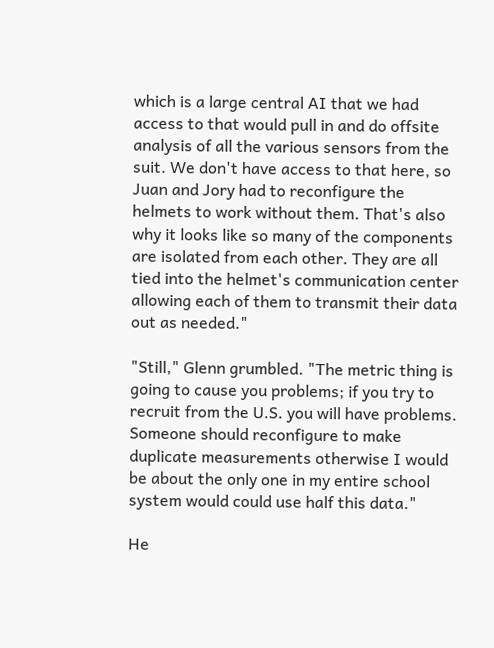which is a large central AI that we had access to that would pull in and do offsite analysis of all the various sensors from the suit. We don't have access to that here, so Juan and Jory had to reconfigure the helmets to work without them. That's also why it looks like so many of the components are isolated from each other. They are all tied into the helmet's communication center allowing each of them to transmit their data out as needed."

"Still," Glenn grumbled. "The metric thing is going to cause you problems; if you try to recruit from the U.S. you will have problems. Someone should reconfigure to make duplicate measurements otherwise I would be about the only one in my entire school system would could use half this data."

He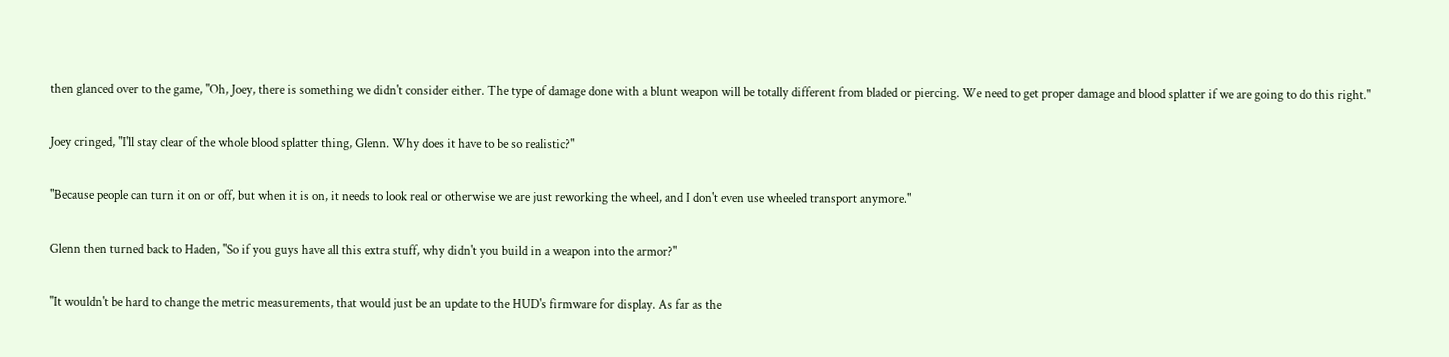then glanced over to the game, "Oh, Joey, there is something we didn't consider either. The type of damage done with a blunt weapon will be totally different from bladed or piercing. We need to get proper damage and blood splatter if we are going to do this right."

Joey cringed, "I'll stay clear of the whole blood splatter thing, Glenn. Why does it have to be so realistic?"

"Because people can turn it on or off, but when it is on, it needs to look real or otherwise we are just reworking the wheel, and I don't even use wheeled transport anymore."

Glenn then turned back to Haden, "So if you guys have all this extra stuff, why didn't you build in a weapon into the armor?"

"It wouldn't be hard to change the metric measurements, that would just be an update to the HUD's firmware for display. As far as the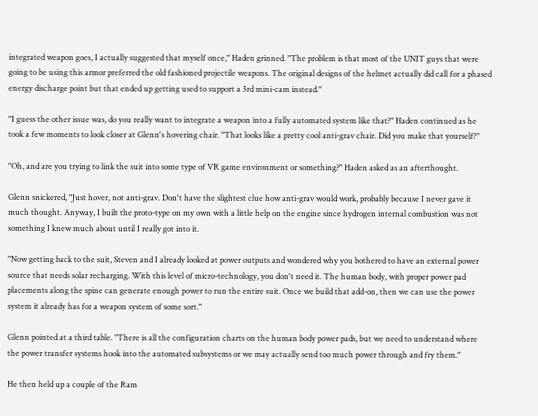integrated weapon goes, I actually suggested that myself once," Haden grinned. "The problem is that most of the UNIT guys that were going to be using this armor preferred the old fashioned projectile weapons. The original designs of the helmet actually did call for a phased energy discharge point but that ended up getting used to support a 3rd mini-cam instead."

"I guess the other issue was, do you really want to integrate a weapon into a fully automated system like that?" Haden continued as he took a few moments to look closer at Glenn's hovering chair. "That looks like a pretty cool anti-grav chair. Did you make that yourself?"

"Oh, and are you trying to link the suit into some type of VR game environment or something?" Haden asked as an afterthought.

Glenn snickered, "Just hover, not anti-grav. Don't have the slightest clue how anti-grav would work, probably because I never gave it much thought. Anyway, I built the proto-type on my own with a little help on the engine since hydrogen internal combustion was not something I knew much about until I really got into it.

"Now getting back to the suit, Steven and I already looked at power outputs and wondered why you bothered to have an external power source that needs solar recharging. With this level of micro-technology, you don't need it. The human body, with proper power pad placements along the spine can generate enough power to run the entire suit. Once we build that add-on, then we can use the power system it already has for a weapon system of some sort."

Glenn pointed at a third table. "There is all the configuration charts on the human body power pads, but we need to understand where the power transfer systems hook into the automated subsystems or we may actually send too much power through and fry them."

He then held up a couple of the Ram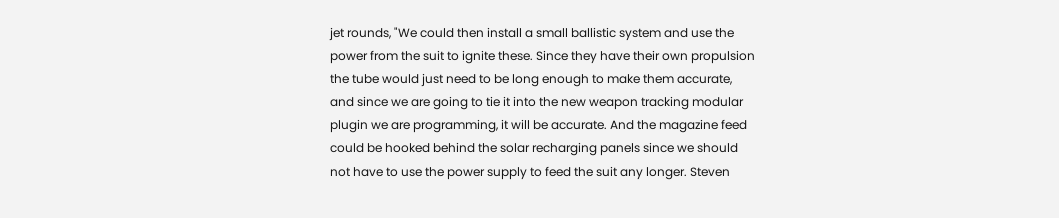jet rounds, "We could then install a small ballistic system and use the power from the suit to ignite these. Since they have their own propulsion the tube would just need to be long enough to make them accurate, and since we are going to tie it into the new weapon tracking modular plugin we are programming, it will be accurate. And the magazine feed could be hooked behind the solar recharging panels since we should not have to use the power supply to feed the suit any longer. Steven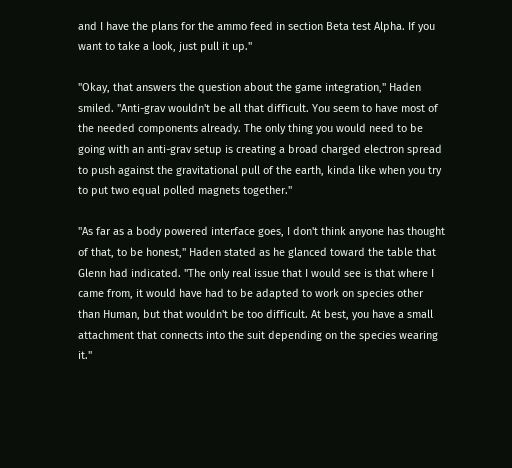and I have the plans for the ammo feed in section Beta test Alpha. If you want to take a look, just pull it up."

"Okay, that answers the question about the game integration," Haden smiled. "Anti-grav wouldn't be all that difficult. You seem to have most of the needed components already. The only thing you would need to be going with an anti-grav setup is creating a broad charged electron spread to push against the gravitational pull of the earth, kinda like when you try to put two equal polled magnets together."

"As far as a body powered interface goes, I don't think anyone has thought of that, to be honest," Haden stated as he glanced toward the table that Glenn had indicated. "The only real issue that I would see is that where I came from, it would have had to be adapted to work on species other than Human, but that wouldn't be too difficult. At best, you have a small attachment that connects into the suit depending on the species wearing it."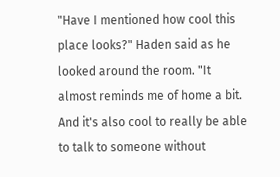"Have I mentioned how cool this place looks?" Haden said as he looked around the room. "It almost reminds me of home a bit. And it's also cool to really be able to talk to someone without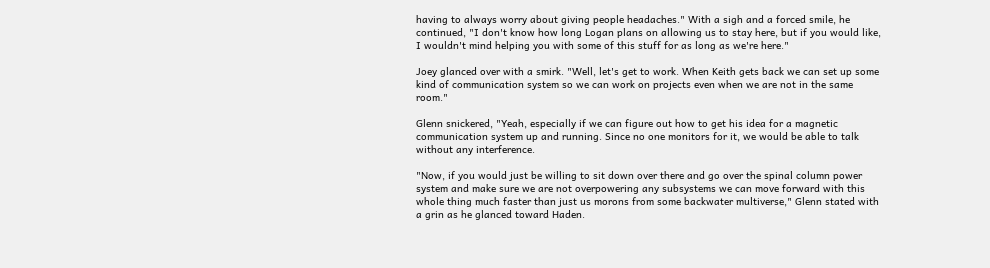having to always worry about giving people headaches." With a sigh and a forced smile, he continued, "I don't know how long Logan plans on allowing us to stay here, but if you would like, I wouldn't mind helping you with some of this stuff for as long as we're here."

Joey glanced over with a smirk. "Well, let's get to work. When Keith gets back we can set up some kind of communication system so we can work on projects even when we are not in the same room."

Glenn snickered, "Yeah, especially if we can figure out how to get his idea for a magnetic communication system up and running. Since no one monitors for it, we would be able to talk without any interference.

"Now, if you would just be willing to sit down over there and go over the spinal column power system and make sure we are not overpowering any subsystems we can move forward with this whole thing much faster than just us morons from some backwater multiverse," Glenn stated with a grin as he glanced toward Haden.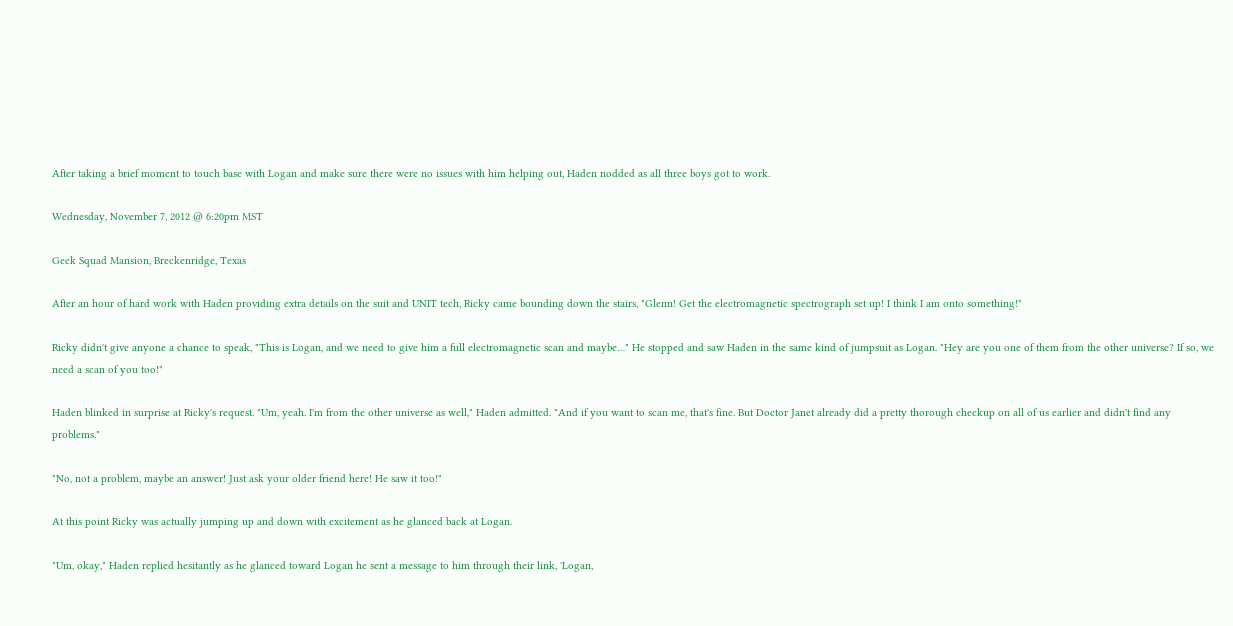After taking a brief moment to touch base with Logan and make sure there were no issues with him helping out, Haden nodded as all three boys got to work.

Wednesday, November 7, 2012 @ 6:20pm MST

Geek Squad Mansion, Breckenridge, Texas

After an hour of hard work with Haden providing extra details on the suit and UNIT tech, Ricky came bounding down the stairs, "Glenn! Get the electromagnetic spectrograph set up! I think I am onto something!"

Ricky didn't give anyone a chance to speak, "This is Logan, and we need to give him a full electromagnetic scan and maybe…" He stopped and saw Haden in the same kind of jumpsuit as Logan. "Hey are you one of them from the other universe? If so, we need a scan of you too!"

Haden blinked in surprise at Ricky's request. "Um, yeah. I'm from the other universe as well," Haden admitted. "And if you want to scan me, that's fine. But Doctor Janet already did a pretty thorough checkup on all of us earlier and didn't find any problems."

"No, not a problem, maybe an answer! Just ask your older friend here! He saw it too!"

At this point Ricky was actually jumping up and down with excitement as he glanced back at Logan.

"Um, okay," Haden replied hesitantly as he glanced toward Logan he sent a message to him through their link, 'Logan,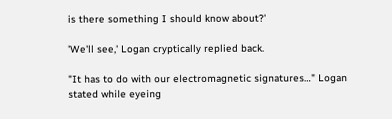is there something I should know about?'

'We'll see,' Logan cryptically replied back.

"It has to do with our electromagnetic signatures…" Logan stated while eyeing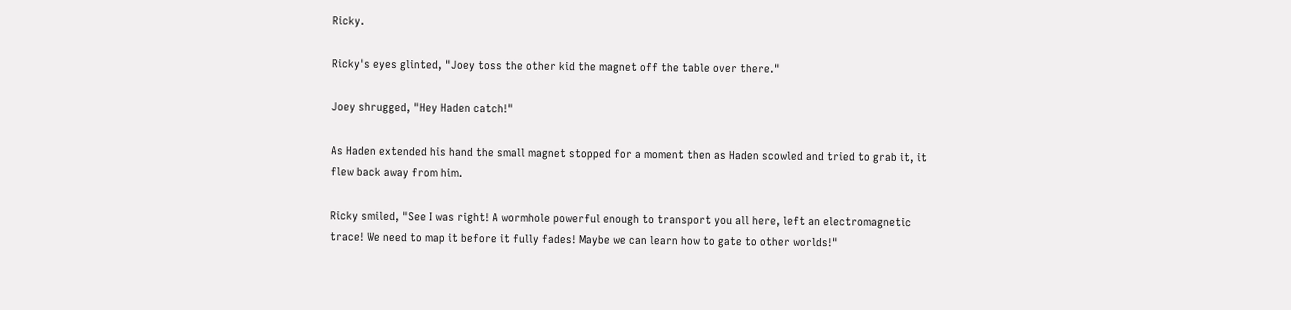Ricky.

Ricky's eyes glinted, "Joey toss the other kid the magnet off the table over there."

Joey shrugged, "Hey Haden catch!"

As Haden extended his hand the small magnet stopped for a moment then as Haden scowled and tried to grab it, it flew back away from him.

Ricky smiled, "See I was right! A wormhole powerful enough to transport you all here, left an electromagnetic trace! We need to map it before it fully fades! Maybe we can learn how to gate to other worlds!"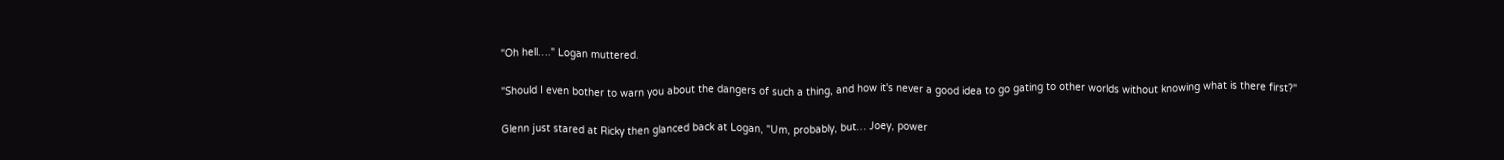"Oh hell…." Logan muttered.

"Should I even bother to warn you about the dangers of such a thing, and how it's never a good idea to go gating to other worlds without knowing what is there first?"

Glenn just stared at Ricky then glanced back at Logan, "Um, probably, but… Joey, power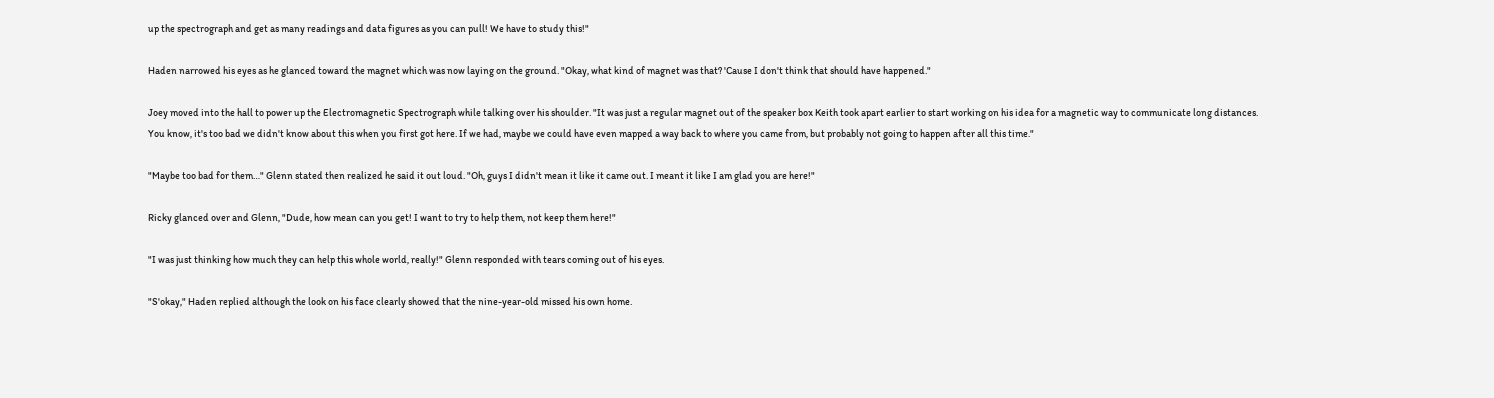up the spectrograph and get as many readings and data figures as you can pull! We have to study this!"

Haden narrowed his eyes as he glanced toward the magnet which was now laying on the ground. "Okay, what kind of magnet was that? 'Cause I don't think that should have happened."

Joey moved into the hall to power up the Electromagnetic Spectrograph while talking over his shoulder. "It was just a regular magnet out of the speaker box Keith took apart earlier to start working on his idea for a magnetic way to communicate long distances. You know, it's too bad we didn't know about this when you first got here. If we had, maybe we could have even mapped a way back to where you came from, but probably not going to happen after all this time."

"Maybe too bad for them…" Glenn stated then realized he said it out loud. "Oh, guys I didn't mean it like it came out. I meant it like I am glad you are here!"

Ricky glanced over and Glenn, "Dude, how mean can you get! I want to try to help them, not keep them here!"

"I was just thinking how much they can help this whole world, really!" Glenn responded with tears coming out of his eyes.

"S'okay," Haden replied although the look on his face clearly showed that the nine-year-old missed his own home.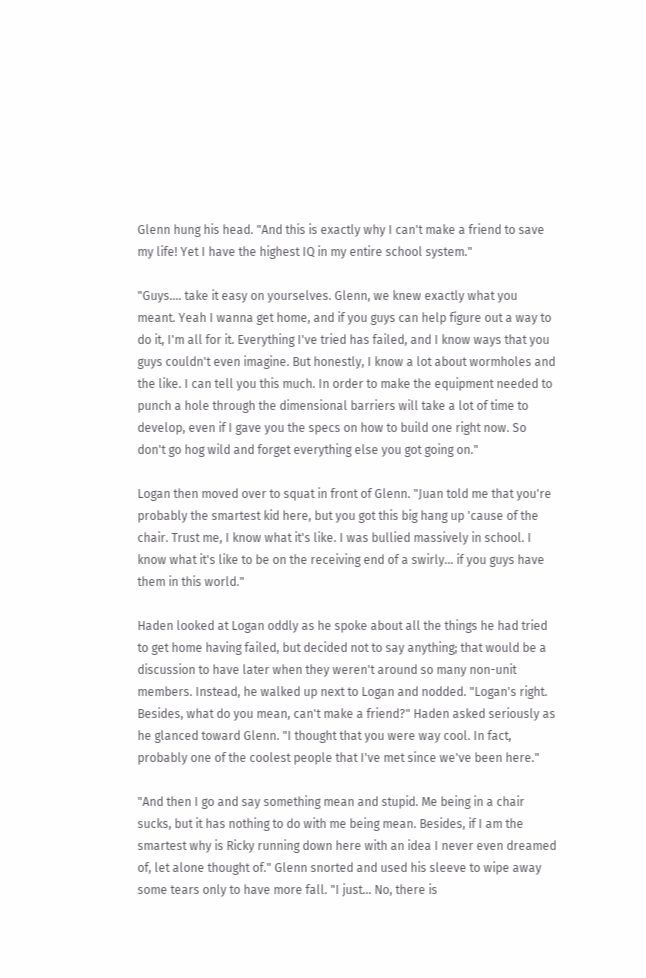Glenn hung his head. "And this is exactly why I can't make a friend to save my life! Yet I have the highest IQ in my entire school system."

"Guys…. take it easy on yourselves. Glenn, we knew exactly what you meant. Yeah I wanna get home, and if you guys can help figure out a way to do it, I'm all for it. Everything I've tried has failed, and I know ways that you guys couldn't even imagine. But honestly, I know a lot about wormholes and the like. I can tell you this much. In order to make the equipment needed to punch a hole through the dimensional barriers will take a lot of time to develop, even if I gave you the specs on how to build one right now. So don't go hog wild and forget everything else you got going on."

Logan then moved over to squat in front of Glenn. "Juan told me that you're probably the smartest kid here, but you got this big hang up 'cause of the chair. Trust me, I know what it's like. I was bullied massively in school. I know what it's like to be on the receiving end of a swirly… if you guys have them in this world."

Haden looked at Logan oddly as he spoke about all the things he had tried to get home having failed, but decided not to say anything; that would be a discussion to have later when they weren't around so many non-unit members. Instead, he walked up next to Logan and nodded. "Logan's right. Besides, what do you mean, can't make a friend?" Haden asked seriously as he glanced toward Glenn. "I thought that you were way cool. In fact, probably one of the coolest people that I've met since we've been here."

"And then I go and say something mean and stupid. Me being in a chair sucks, but it has nothing to do with me being mean. Besides, if I am the smartest why is Ricky running down here with an idea I never even dreamed of, let alone thought of." Glenn snorted and used his sleeve to wipe away some tears only to have more fall. "I just… No, there is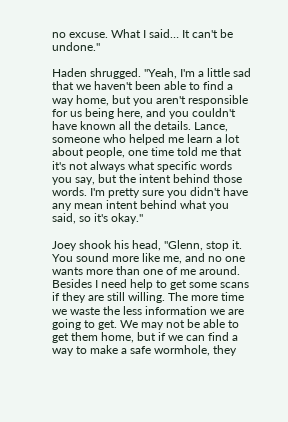no excuse. What I said… It can't be undone."

Haden shrugged. "Yeah, I'm a little sad that we haven't been able to find a way home, but you aren't responsible for us being here, and you couldn't have known all the details. Lance, someone who helped me learn a lot about people, one time told me that it's not always what specific words you say, but the intent behind those words. I'm pretty sure you didn't have any mean intent behind what you said, so it's okay."

Joey shook his head, "Glenn, stop it. You sound more like me, and no one wants more than one of me around. Besides I need help to get some scans if they are still willing. The more time we waste the less information we are going to get. We may not be able to get them home, but if we can find a way to make a safe wormhole, they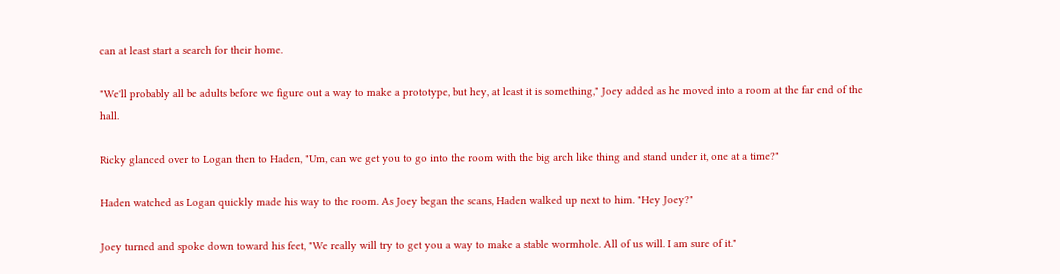can at least start a search for their home.

"We'll probably all be adults before we figure out a way to make a prototype, but hey, at least it is something," Joey added as he moved into a room at the far end of the hall.

Ricky glanced over to Logan then to Haden, "Um, can we get you to go into the room with the big arch like thing and stand under it, one at a time?"

Haden watched as Logan quickly made his way to the room. As Joey began the scans, Haden walked up next to him. "Hey Joey?"

Joey turned and spoke down toward his feet, "We really will try to get you a way to make a stable wormhole. All of us will. I am sure of it."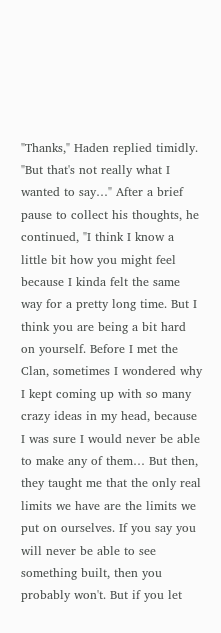"Thanks," Haden replied timidly. "But that's not really what I wanted to say…" After a brief pause to collect his thoughts, he continued, "I think I know a little bit how you might feel because I kinda felt the same way for a pretty long time. But I think you are being a bit hard on yourself. Before I met the Clan, sometimes I wondered why I kept coming up with so many crazy ideas in my head, because I was sure I would never be able to make any of them… But then, they taught me that the only real limits we have are the limits we put on ourselves. If you say you will never be able to see something built, then you probably won't. But if you let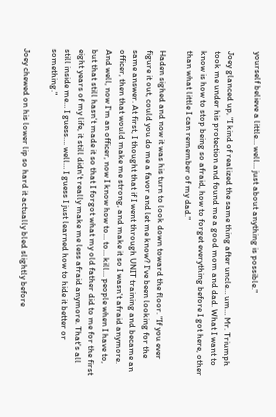yourself believe a little… well… just about anything is possible."

Joey glanced up, "I kind of realized the same thing after uncle… um… Mr. Triumph took me under his protection and found me a good mom and dad. What I want to know is how to stop being so afraid, how to forget everything before I got here, other than what little I can remember of my dad."

Haden sighed and now it was his turn to look down toward the floor. "If you ever figure it out, could you do me a favor and let me know? I've been looking for the same answer. At first, I thought that if I went through UNIT training and became an officer, then that would make me strong, and make it so I wasn't afraid anymore. And well, now I'm an officer, now I know how to… to… kill… people when I have to, but that still hasn't made it so that I forgot what my old father did to me for the first eight years of my life, it still didn't really make me less afraid anymore. That's all still inside me… I guess…. well… I guess I just learned how to hide it better or something."

Joey chewed on his lower lip so hard it actually bled slightly before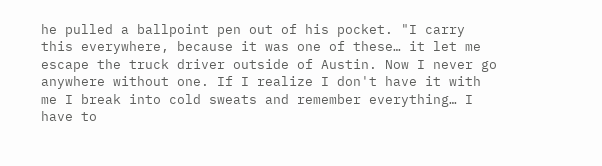he pulled a ballpoint pen out of his pocket. "I carry this everywhere, because it was one of these… it let me escape the truck driver outside of Austin. Now I never go anywhere without one. If I realize I don't have it with me I break into cold sweats and remember everything… I have to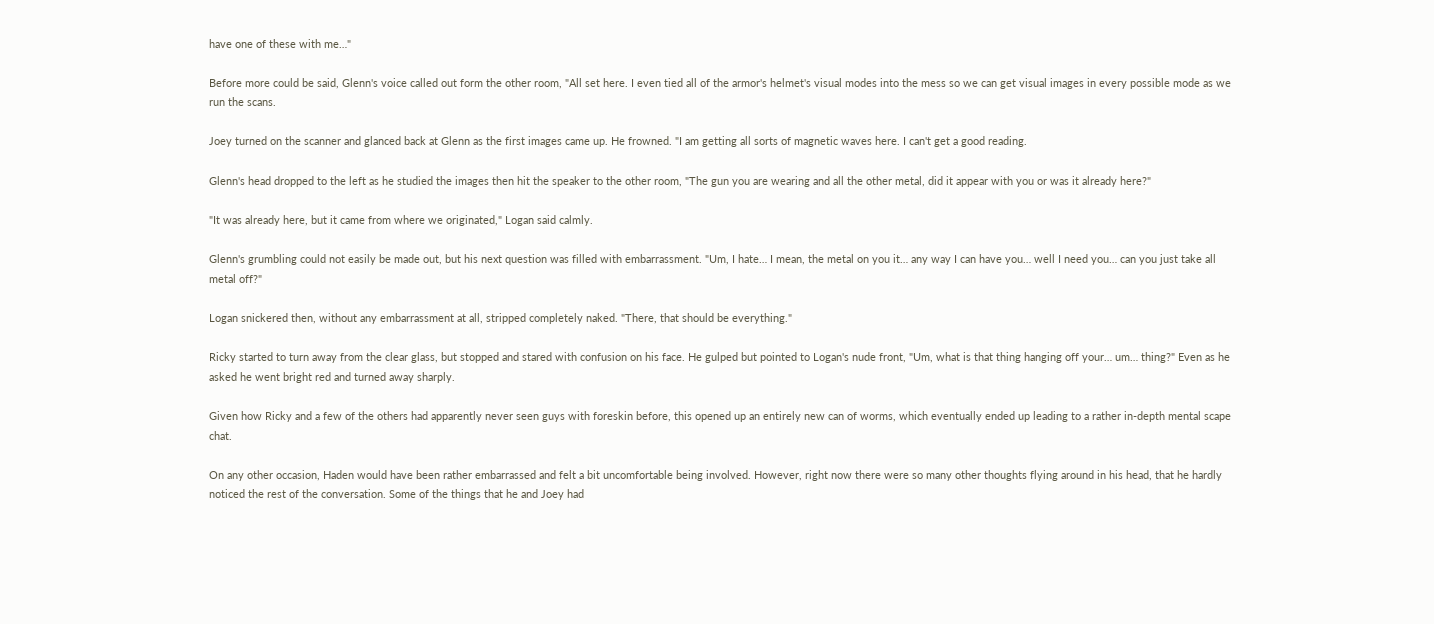have one of these with me…"

Before more could be said, Glenn's voice called out form the other room, "All set here. I even tied all of the armor's helmet's visual modes into the mess so we can get visual images in every possible mode as we run the scans.

Joey turned on the scanner and glanced back at Glenn as the first images came up. He frowned. "I am getting all sorts of magnetic waves here. I can't get a good reading.

Glenn's head dropped to the left as he studied the images then hit the speaker to the other room, "The gun you are wearing and all the other metal, did it appear with you or was it already here?"

"It was already here, but it came from where we originated," Logan said calmly.

Glenn's grumbling could not easily be made out, but his next question was filled with embarrassment. "Um, I hate… I mean, the metal on you it… any way I can have you… well I need you… can you just take all metal off?"

Logan snickered then, without any embarrassment at all, stripped completely naked. "There, that should be everything."

Ricky started to turn away from the clear glass, but stopped and stared with confusion on his face. He gulped but pointed to Logan's nude front, "Um, what is that thing hanging off your… um… thing?" Even as he asked he went bright red and turned away sharply.

Given how Ricky and a few of the others had apparently never seen guys with foreskin before, this opened up an entirely new can of worms, which eventually ended up leading to a rather in-depth mental scape chat.

On any other occasion, Haden would have been rather embarrassed and felt a bit uncomfortable being involved. However, right now there were so many other thoughts flying around in his head, that he hardly noticed the rest of the conversation. Some of the things that he and Joey had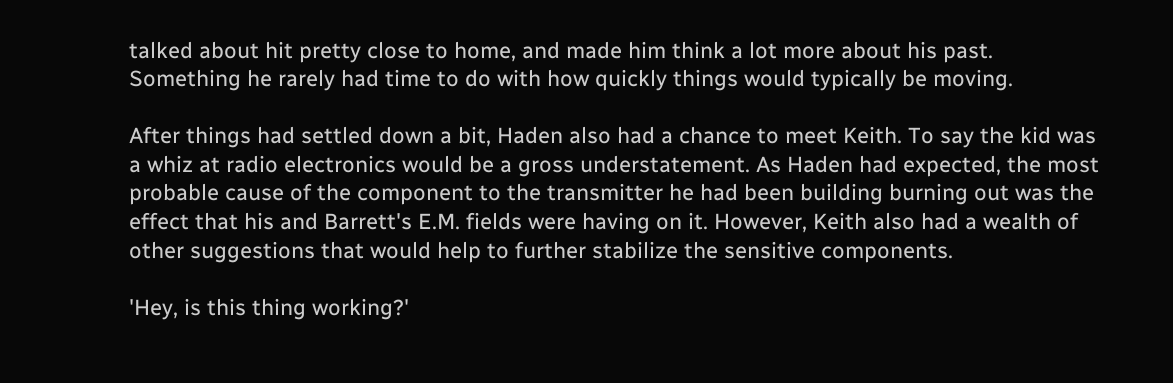talked about hit pretty close to home, and made him think a lot more about his past. Something he rarely had time to do with how quickly things would typically be moving.

After things had settled down a bit, Haden also had a chance to meet Keith. To say the kid was a whiz at radio electronics would be a gross understatement. As Haden had expected, the most probable cause of the component to the transmitter he had been building burning out was the effect that his and Barrett's E.M. fields were having on it. However, Keith also had a wealth of other suggestions that would help to further stabilize the sensitive components.

'Hey, is this thing working?'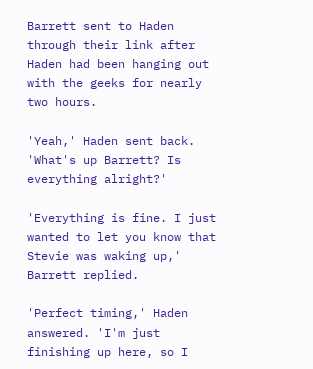Barrett sent to Haden through their link after Haden had been hanging out with the geeks for nearly two hours.

'Yeah,' Haden sent back. 'What's up Barrett? Is everything alright?'

'Everything is fine. I just wanted to let you know that Stevie was waking up,' Barrett replied.

'Perfect timing,' Haden answered. 'I'm just finishing up here, so I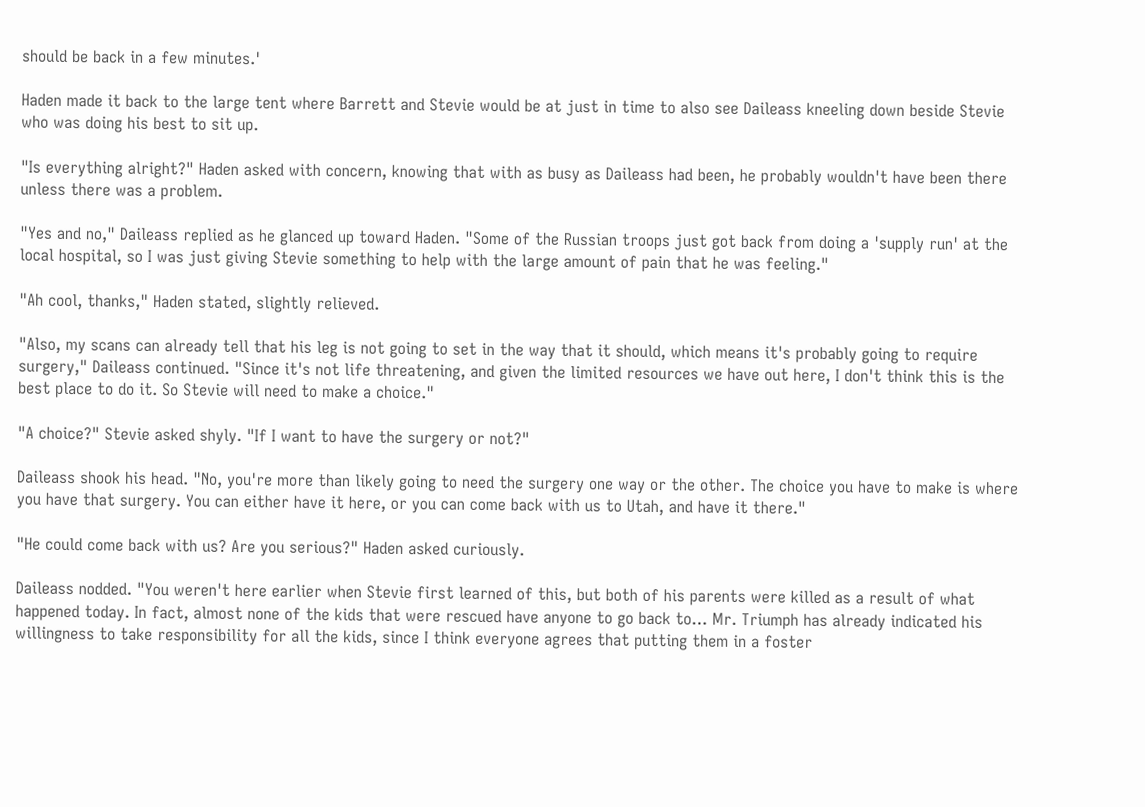should be back in a few minutes.'

Haden made it back to the large tent where Barrett and Stevie would be at just in time to also see Daileass kneeling down beside Stevie who was doing his best to sit up.

"Is everything alright?" Haden asked with concern, knowing that with as busy as Daileass had been, he probably wouldn't have been there unless there was a problem.

"Yes and no," Daileass replied as he glanced up toward Haden. "Some of the Russian troops just got back from doing a 'supply run' at the local hospital, so I was just giving Stevie something to help with the large amount of pain that he was feeling."

"Ah cool, thanks," Haden stated, slightly relieved.

"Also, my scans can already tell that his leg is not going to set in the way that it should, which means it's probably going to require surgery," Daileass continued. "Since it's not life threatening, and given the limited resources we have out here, I don't think this is the best place to do it. So Stevie will need to make a choice."

"A choice?" Stevie asked shyly. "If I want to have the surgery or not?"

Daileass shook his head. "No, you're more than likely going to need the surgery one way or the other. The choice you have to make is where you have that surgery. You can either have it here, or you can come back with us to Utah, and have it there."

"He could come back with us? Are you serious?" Haden asked curiously.

Daileass nodded. "You weren't here earlier when Stevie first learned of this, but both of his parents were killed as a result of what happened today. In fact, almost none of the kids that were rescued have anyone to go back to… Mr. Triumph has already indicated his willingness to take responsibility for all the kids, since I think everyone agrees that putting them in a foster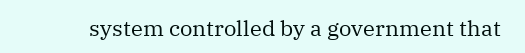system controlled by a government that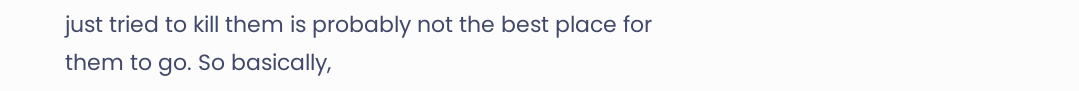just tried to kill them is probably not the best place for them to go. So basically,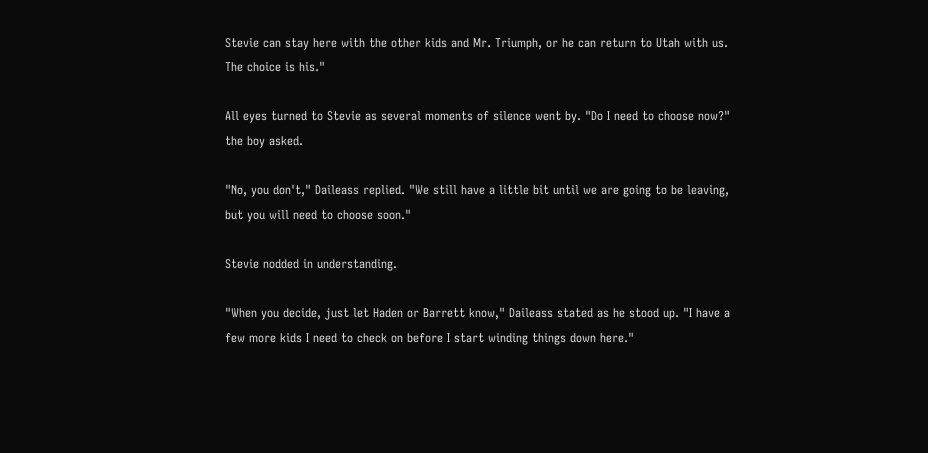Stevie can stay here with the other kids and Mr. Triumph, or he can return to Utah with us. The choice is his."

All eyes turned to Stevie as several moments of silence went by. "Do I need to choose now?" the boy asked.

"No, you don't," Daileass replied. "We still have a little bit until we are going to be leaving, but you will need to choose soon."

Stevie nodded in understanding.

"When you decide, just let Haden or Barrett know," Daileass stated as he stood up. "I have a few more kids I need to check on before I start winding things down here."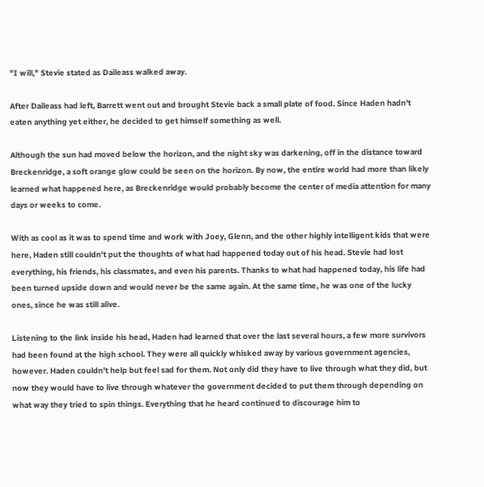"I will," Stevie stated as Daileass walked away.

After Daileass had left, Barrett went out and brought Stevie back a small plate of food. Since Haden hadn't eaten anything yet either, he decided to get himself something as well.

Although the sun had moved below the horizon, and the night sky was darkening, off in the distance toward Breckenridge, a soft orange glow could be seen on the horizon. By now, the entire world had more than likely learned what happened here, as Breckenridge would probably become the center of media attention for many days or weeks to come.

With as cool as it was to spend time and work with Joey, Glenn, and the other highly intelligent kids that were here, Haden still couldn't put the thoughts of what had happened today out of his head. Stevie had lost everything, his friends, his classmates, and even his parents. Thanks to what had happened today, his life had been turned upside down and would never be the same again. At the same time, he was one of the lucky ones, since he was still alive.

Listening to the link inside his head, Haden had learned that over the last several hours, a few more survivors had been found at the high school. They were all quickly whisked away by various government agencies, however. Haden couldn't help but feel sad for them. Not only did they have to live through what they did, but now they would have to live through whatever the government decided to put them through depending on what way they tried to spin things. Everything that he heard continued to discourage him to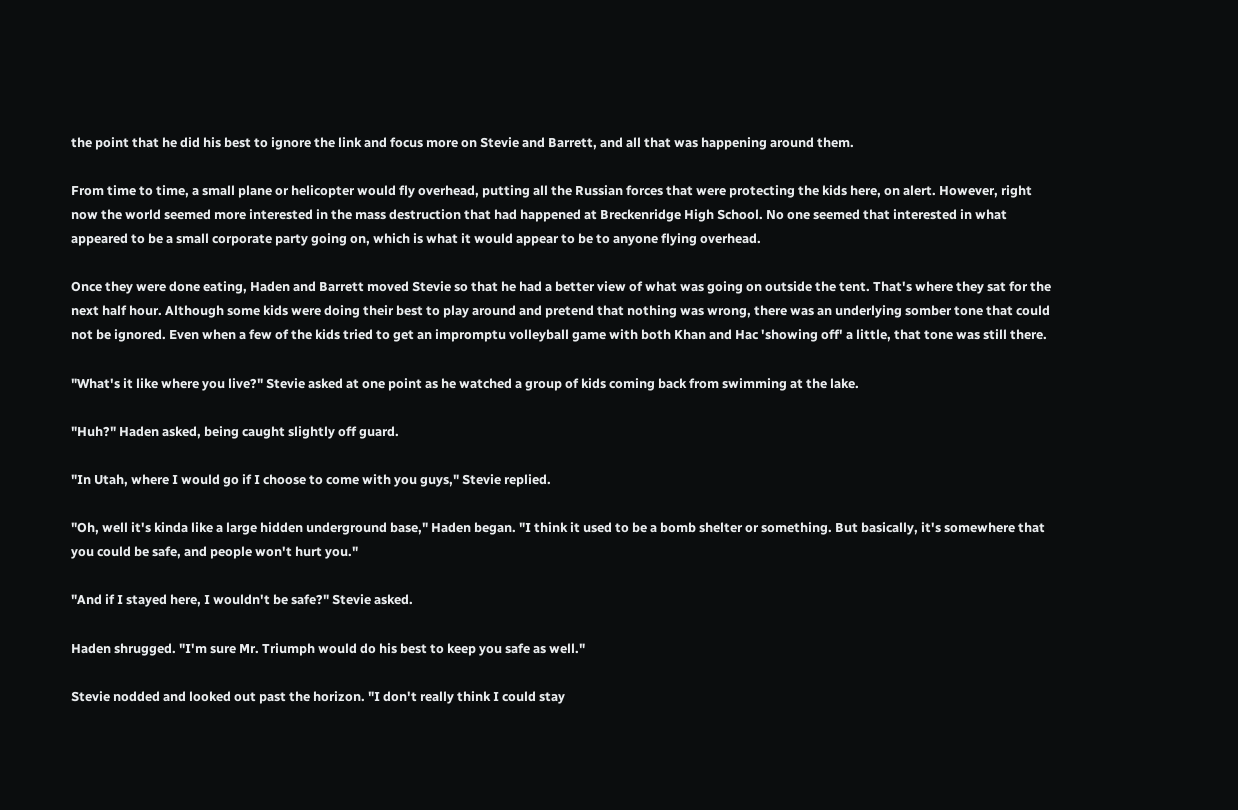the point that he did his best to ignore the link and focus more on Stevie and Barrett, and all that was happening around them.

From time to time, a small plane or helicopter would fly overhead, putting all the Russian forces that were protecting the kids here, on alert. However, right now the world seemed more interested in the mass destruction that had happened at Breckenridge High School. No one seemed that interested in what appeared to be a small corporate party going on, which is what it would appear to be to anyone flying overhead.

Once they were done eating, Haden and Barrett moved Stevie so that he had a better view of what was going on outside the tent. That's where they sat for the next half hour. Although some kids were doing their best to play around and pretend that nothing was wrong, there was an underlying somber tone that could not be ignored. Even when a few of the kids tried to get an impromptu volleyball game with both Khan and Hac 'showing off' a little, that tone was still there.

"What's it like where you live?" Stevie asked at one point as he watched a group of kids coming back from swimming at the lake.

"Huh?" Haden asked, being caught slightly off guard.

"In Utah, where I would go if I choose to come with you guys," Stevie replied.

"Oh, well it's kinda like a large hidden underground base," Haden began. "I think it used to be a bomb shelter or something. But basically, it's somewhere that you could be safe, and people won't hurt you."

"And if I stayed here, I wouldn't be safe?" Stevie asked.

Haden shrugged. "I'm sure Mr. Triumph would do his best to keep you safe as well."

Stevie nodded and looked out past the horizon. "I don't really think I could stay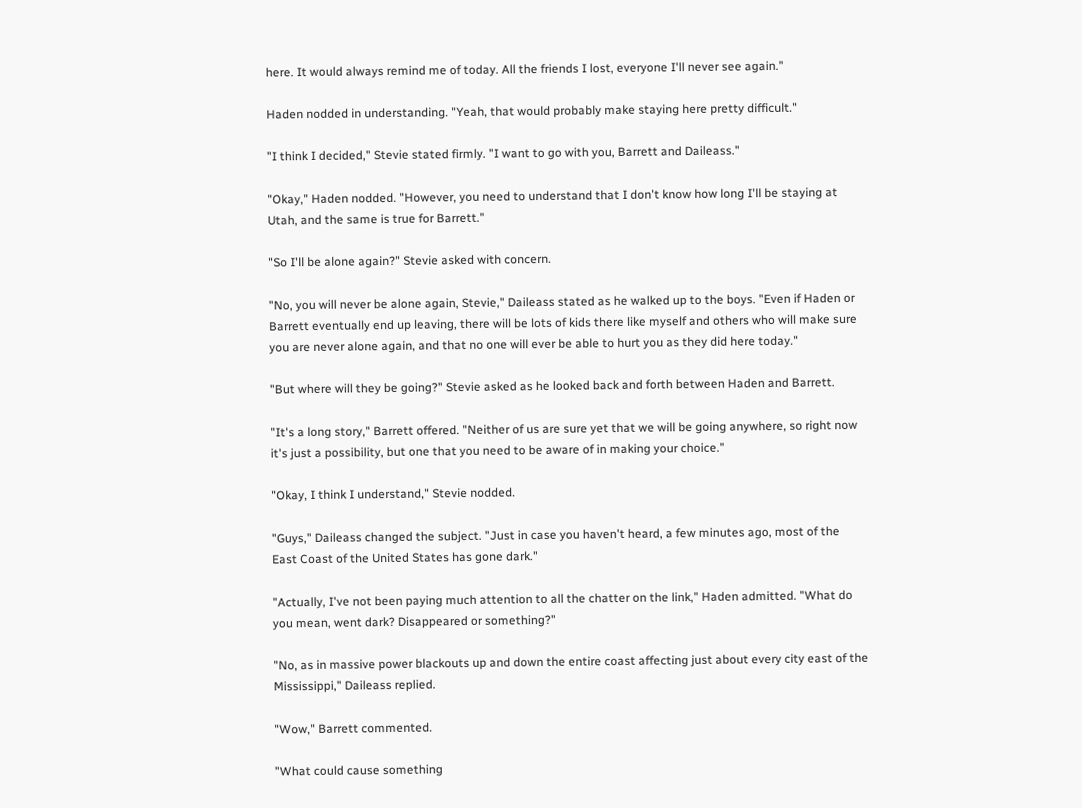here. It would always remind me of today. All the friends I lost, everyone I'll never see again."

Haden nodded in understanding. "Yeah, that would probably make staying here pretty difficult."

"I think I decided," Stevie stated firmly. "I want to go with you, Barrett and Daileass."

"Okay," Haden nodded. "However, you need to understand that I don't know how long I'll be staying at Utah, and the same is true for Barrett."

"So I'll be alone again?" Stevie asked with concern.

"No, you will never be alone again, Stevie," Daileass stated as he walked up to the boys. "Even if Haden or Barrett eventually end up leaving, there will be lots of kids there like myself and others who will make sure you are never alone again, and that no one will ever be able to hurt you as they did here today."

"But where will they be going?" Stevie asked as he looked back and forth between Haden and Barrett.

"It's a long story," Barrett offered. "Neither of us are sure yet that we will be going anywhere, so right now it's just a possibility, but one that you need to be aware of in making your choice."

"Okay, I think I understand," Stevie nodded.

"Guys," Daileass changed the subject. "Just in case you haven't heard, a few minutes ago, most of the East Coast of the United States has gone dark."

"Actually, I've not been paying much attention to all the chatter on the link," Haden admitted. "What do you mean, went dark? Disappeared or something?"

"No, as in massive power blackouts up and down the entire coast affecting just about every city east of the Mississippi," Daileass replied.

"Wow," Barrett commented.

"What could cause something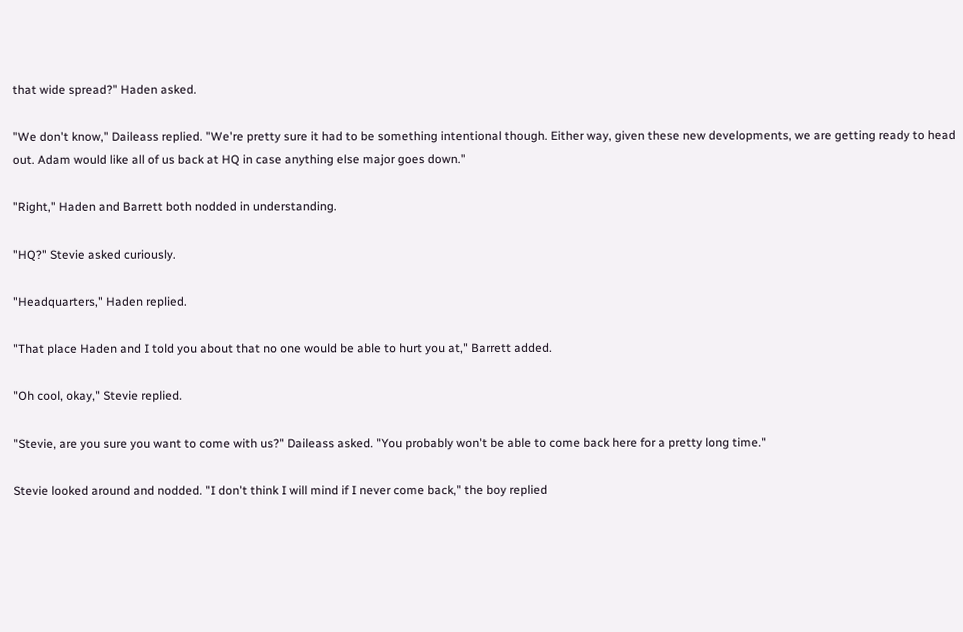that wide spread?" Haden asked.

"We don't know," Daileass replied. "We're pretty sure it had to be something intentional though. Either way, given these new developments, we are getting ready to head out. Adam would like all of us back at HQ in case anything else major goes down."

"Right," Haden and Barrett both nodded in understanding.

"HQ?" Stevie asked curiously.

"Headquarters," Haden replied.

"That place Haden and I told you about that no one would be able to hurt you at," Barrett added.

"Oh cool, okay," Stevie replied.

"Stevie, are you sure you want to come with us?" Daileass asked. "You probably won't be able to come back here for a pretty long time."

Stevie looked around and nodded. "I don't think I will mind if I never come back," the boy replied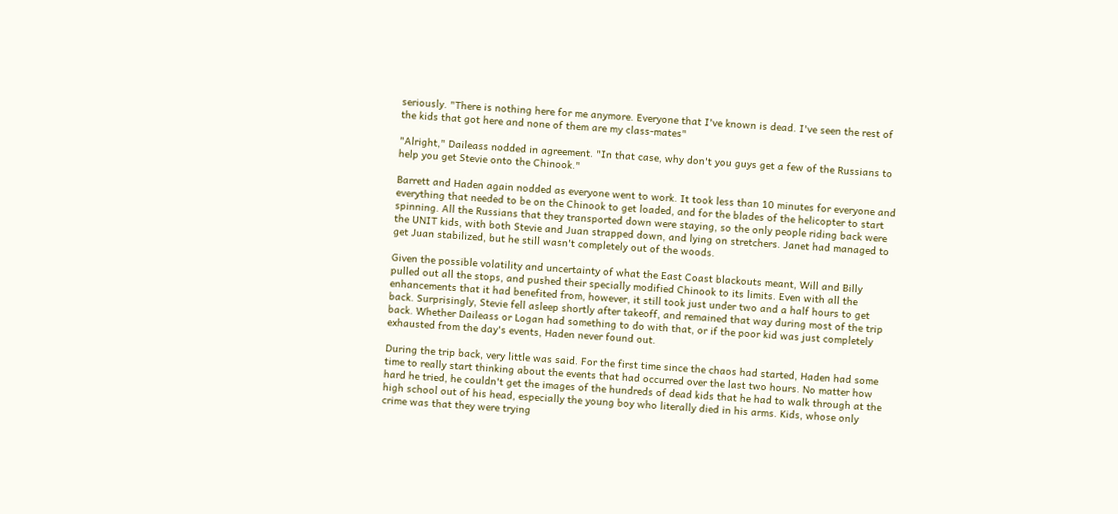seriously. "There is nothing here for me anymore. Everyone that I've known is dead. I've seen the rest of the kids that got here and none of them are my class-mates"

"Alright," Daileass nodded in agreement. "In that case, why don't you guys get a few of the Russians to help you get Stevie onto the Chinook."

Barrett and Haden again nodded as everyone went to work. It took less than 10 minutes for everyone and everything that needed to be on the Chinook to get loaded, and for the blades of the helicopter to start spinning. All the Russians that they transported down were staying, so the only people riding back were the UNIT kids, with both Stevie and Juan strapped down, and lying on stretchers. Janet had managed to get Juan stabilized, but he still wasn't completely out of the woods.

Given the possible volatility and uncertainty of what the East Coast blackouts meant, Will and Billy pulled out all the stops, and pushed their specially modified Chinook to its limits. Even with all the enhancements that it had benefited from, however, it still took just under two and a half hours to get back. Surprisingly, Stevie fell asleep shortly after takeoff, and remained that way during most of the trip back. Whether Daileass or Logan had something to do with that, or if the poor kid was just completely exhausted from the day's events, Haden never found out.

During the trip back, very little was said. For the first time since the chaos had started, Haden had some time to really start thinking about the events that had occurred over the last two hours. No matter how hard he tried, he couldn't get the images of the hundreds of dead kids that he had to walk through at the high school out of his head, especially the young boy who literally died in his arms. Kids, whose only crime was that they were trying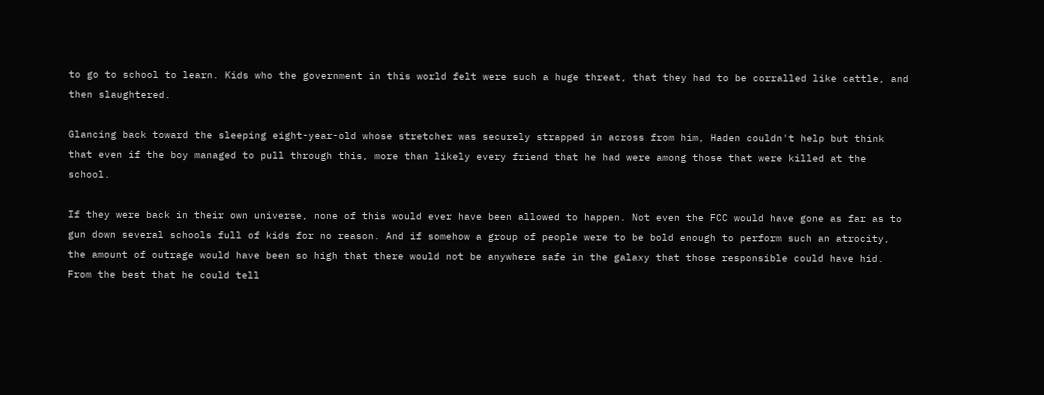to go to school to learn. Kids who the government in this world felt were such a huge threat, that they had to be corralled like cattle, and then slaughtered.

Glancing back toward the sleeping eight-year-old whose stretcher was securely strapped in across from him, Haden couldn't help but think that even if the boy managed to pull through this, more than likely every friend that he had were among those that were killed at the school.

If they were back in their own universe, none of this would ever have been allowed to happen. Not even the FCC would have gone as far as to gun down several schools full of kids for no reason. And if somehow a group of people were to be bold enough to perform such an atrocity, the amount of outrage would have been so high that there would not be anywhere safe in the galaxy that those responsible could have hid. From the best that he could tell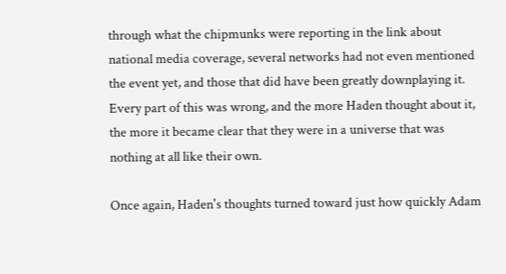through what the chipmunks were reporting in the link about national media coverage, several networks had not even mentioned the event yet, and those that did have been greatly downplaying it. Every part of this was wrong, and the more Haden thought about it, the more it became clear that they were in a universe that was nothing at all like their own.

Once again, Haden's thoughts turned toward just how quickly Adam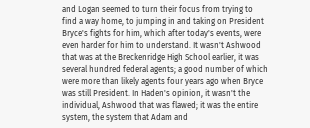and Logan seemed to turn their focus from trying to find a way home, to jumping in and taking on President Bryce's fights for him, which after today's events, were even harder for him to understand. It wasn't Ashwood that was at the Breckenridge High School earlier, it was several hundred federal agents; a good number of which were more than likely agents four years ago when Bryce was still President. In Haden's opinion, it wasn't the individual, Ashwood that was flawed; it was the entire system, the system that Adam and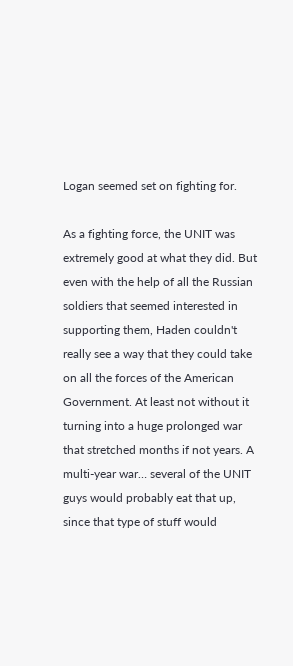Logan seemed set on fighting for.

As a fighting force, the UNIT was extremely good at what they did. But even with the help of all the Russian soldiers that seemed interested in supporting them, Haden couldn't really see a way that they could take on all the forces of the American Government. At least not without it turning into a huge prolonged war that stretched months if not years. A multi-year war… several of the UNIT guys would probably eat that up, since that type of stuff would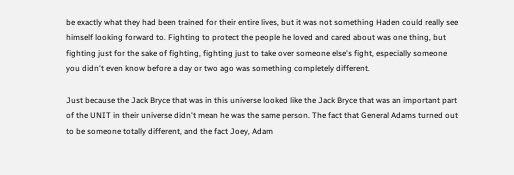be exactly what they had been trained for their entire lives, but it was not something Haden could really see himself looking forward to. Fighting to protect the people he loved and cared about was one thing, but fighting just for the sake of fighting, fighting just to take over someone else's fight, especially someone you didn't even know before a day or two ago was something completely different.

Just because the Jack Bryce that was in this universe looked like the Jack Bryce that was an important part of the UNIT in their universe didn't mean he was the same person. The fact that General Adams turned out to be someone totally different, and the fact Joey, Adam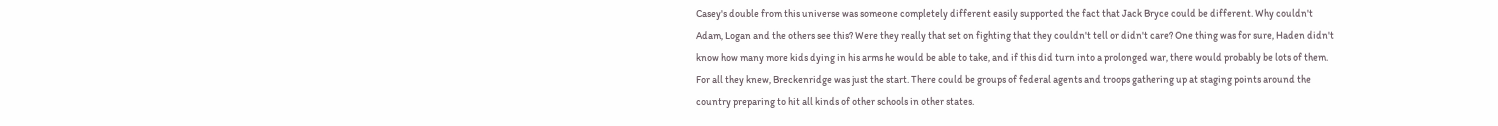Casey's double from this universe was someone completely different easily supported the fact that Jack Bryce could be different. Why couldn't Adam, Logan and the others see this? Were they really that set on fighting that they couldn't tell or didn't care? One thing was for sure, Haden didn't know how many more kids dying in his arms he would be able to take, and if this did turn into a prolonged war, there would probably be lots of them. For all they knew, Breckenridge was just the start. There could be groups of federal agents and troops gathering up at staging points around the country preparing to hit all kinds of other schools in other states.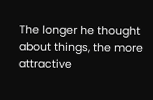The longer he thought about things, the more attractive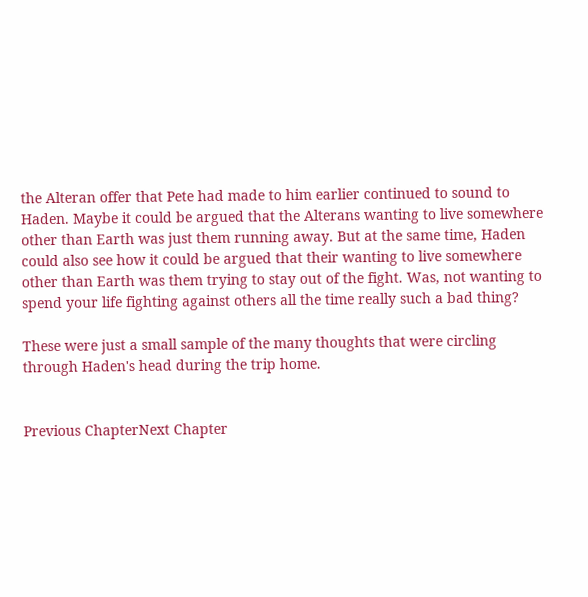the Alteran offer that Pete had made to him earlier continued to sound to Haden. Maybe it could be argued that the Alterans wanting to live somewhere other than Earth was just them running away. But at the same time, Haden could also see how it could be argued that their wanting to live somewhere other than Earth was them trying to stay out of the fight. Was, not wanting to spend your life fighting against others all the time really such a bad thing?

These were just a small sample of the many thoughts that were circling through Haden's head during the trip home.


Previous ChapterNext Chapter